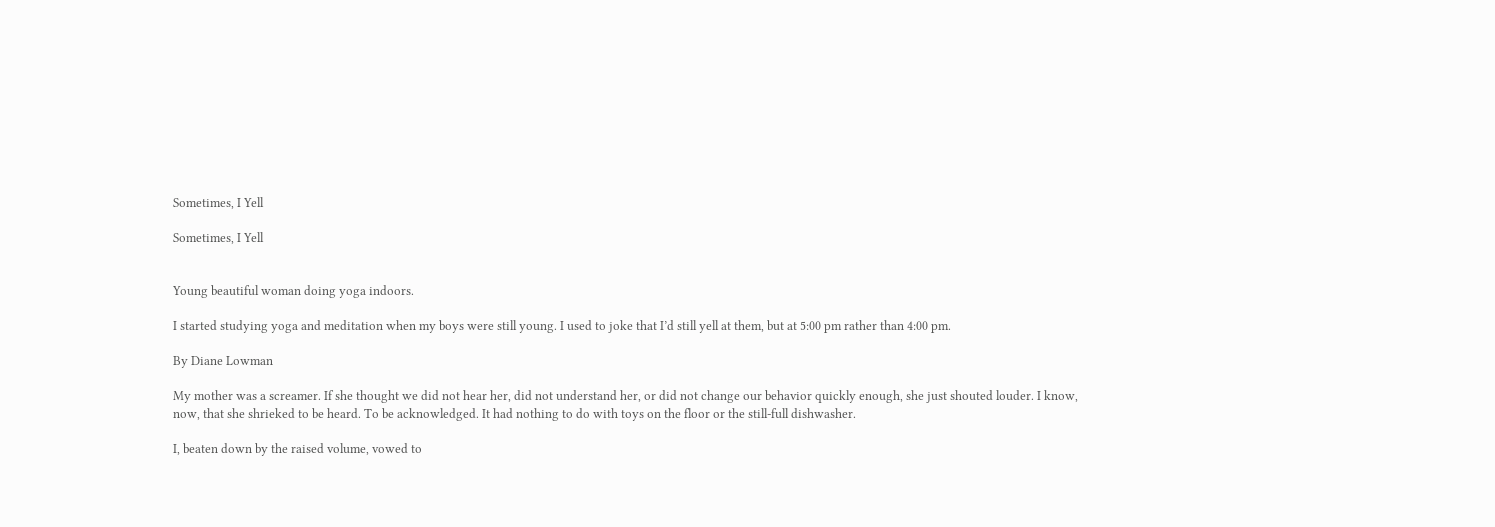Sometimes, I Yell

Sometimes, I Yell


Young beautiful woman doing yoga indoors.

I started studying yoga and meditation when my boys were still young. I used to joke that I’d still yell at them, but at 5:00 pm rather than 4:00 pm.

By Diane Lowman

My mother was a screamer. If she thought we did not hear her, did not understand her, or did not change our behavior quickly enough, she just shouted louder. I know, now, that she shrieked to be heard. To be acknowledged. It had nothing to do with toys on the floor or the still-full dishwasher.

I, beaten down by the raised volume, vowed to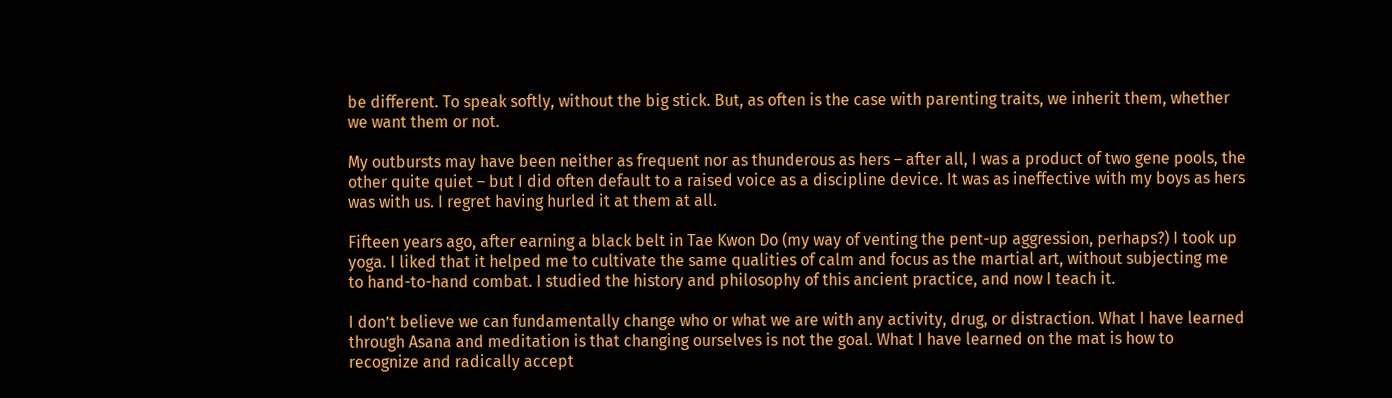be different. To speak softly, without the big stick. But, as often is the case with parenting traits, we inherit them, whether we want them or not.

My outbursts may have been neither as frequent nor as thunderous as hers – after all, I was a product of two gene pools, the other quite quiet – but I did often default to a raised voice as a discipline device. It was as ineffective with my boys as hers was with us. I regret having hurled it at them at all.

Fifteen years ago, after earning a black belt in Tae Kwon Do (my way of venting the pent-up aggression, perhaps?) I took up yoga. I liked that it helped me to cultivate the same qualities of calm and focus as the martial art, without subjecting me to hand-to-hand combat. I studied the history and philosophy of this ancient practice, and now I teach it.

I don’t believe we can fundamentally change who or what we are with any activity, drug, or distraction. What I have learned through Asana and meditation is that changing ourselves is not the goal. What I have learned on the mat is how to recognize and radically accept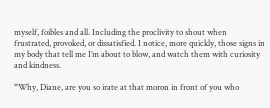myself, foibles and all. Including the proclivity to shout when frustrated, provoked, or dissatisfied. I notice, more quickly, those signs in my body that tell me I’m about to blow, and watch them with curiosity and kindness.

“Why, Diane, are you so irate at that moron in front of you who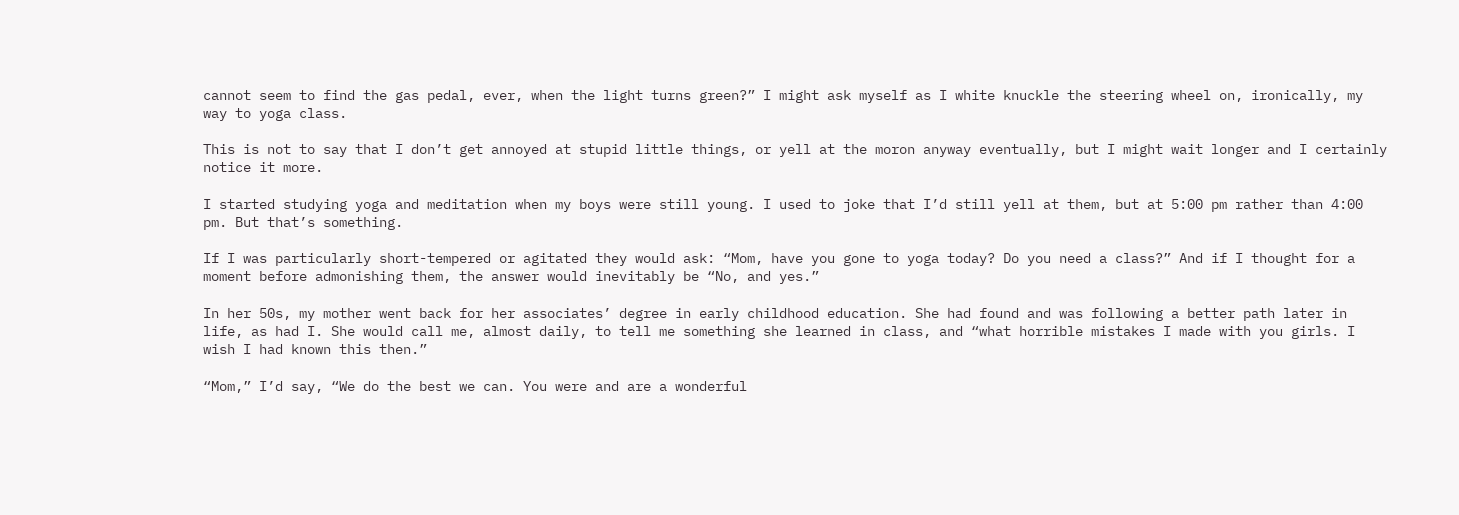cannot seem to find the gas pedal, ever, when the light turns green?” I might ask myself as I white knuckle the steering wheel on, ironically, my way to yoga class.

This is not to say that I don’t get annoyed at stupid little things, or yell at the moron anyway eventually, but I might wait longer and I certainly notice it more.

I started studying yoga and meditation when my boys were still young. I used to joke that I’d still yell at them, but at 5:00 pm rather than 4:00 pm. But that’s something.

If I was particularly short-tempered or agitated they would ask: “Mom, have you gone to yoga today? Do you need a class?” And if I thought for a moment before admonishing them, the answer would inevitably be “No, and yes.”

In her 50s, my mother went back for her associates’ degree in early childhood education. She had found and was following a better path later in life, as had I. She would call me, almost daily, to tell me something she learned in class, and “what horrible mistakes I made with you girls. I wish I had known this then.”

“Mom,” I’d say, “We do the best we can. You were and are a wonderful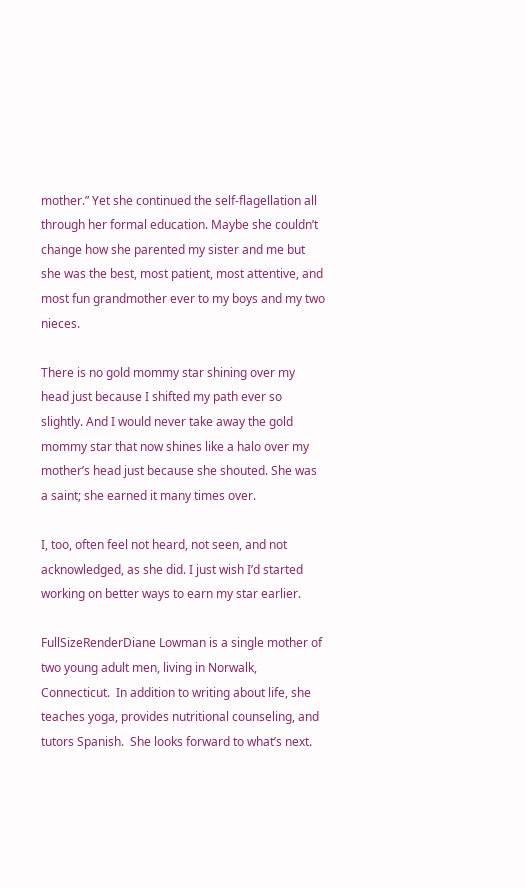mother.” Yet she continued the self-flagellation all through her formal education. Maybe she couldn’t change how she parented my sister and me but she was the best, most patient, most attentive, and most fun grandmother ever to my boys and my two nieces.

There is no gold mommy star shining over my head just because I shifted my path ever so slightly. And I would never take away the gold mommy star that now shines like a halo over my mother’s head just because she shouted. She was a saint; she earned it many times over.

I, too, often feel not heard, not seen, and not acknowledged, as she did. I just wish I’d started working on better ways to earn my star earlier.

FullSizeRenderDiane Lowman is a single mother of two young adult men, living in Norwalk, Connecticut.  In addition to writing about life, she teaches yoga, provides nutritional counseling, and tutors Spanish.  She looks forward to what’s next.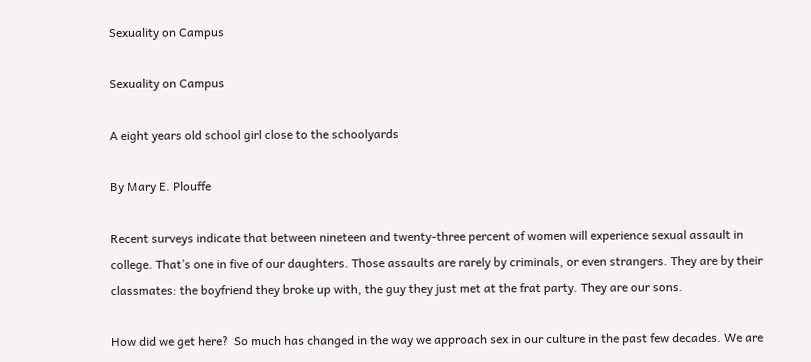Sexuality on Campus

Sexuality on Campus

A eight years old school girl close to the schoolyards

By Mary E. Plouffe

Recent surveys indicate that between nineteen and twenty-three percent of women will experience sexual assault in college. That’s one in five of our daughters. Those assaults are rarely by criminals, or even strangers. They are by their classmates: the boyfriend they broke up with, the guy they just met at the frat party. They are our sons.

How did we get here?  So much has changed in the way we approach sex in our culture in the past few decades. We are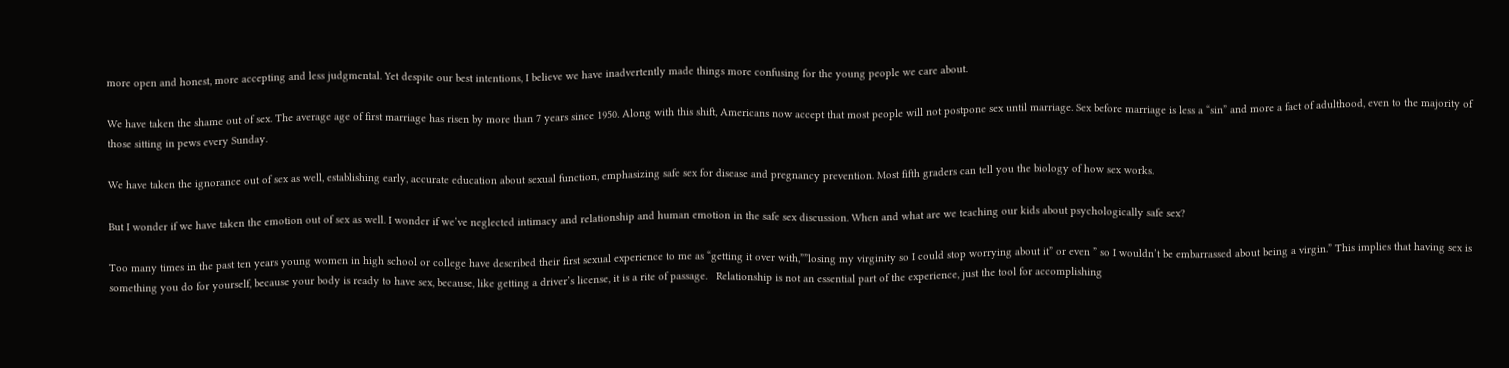more open and honest, more accepting and less judgmental. Yet despite our best intentions, I believe we have inadvertently made things more confusing for the young people we care about.

We have taken the shame out of sex. The average age of first marriage has risen by more than 7 years since 1950. Along with this shift, Americans now accept that most people will not postpone sex until marriage. Sex before marriage is less a “sin” and more a fact of adulthood, even to the majority of those sitting in pews every Sunday.

We have taken the ignorance out of sex as well, establishing early, accurate education about sexual function, emphasizing safe sex for disease and pregnancy prevention. Most fifth graders can tell you the biology of how sex works.

But I wonder if we have taken the emotion out of sex as well. I wonder if we’ve neglected intimacy and relationship and human emotion in the safe sex discussion. When and what are we teaching our kids about psychologically safe sex?

Too many times in the past ten years young women in high school or college have described their first sexual experience to me as “getting it over with,””losing my virginity so I could stop worrying about it” or even ” so I wouldn’t be embarrassed about being a virgin.” This implies that having sex is something you do for yourself, because your body is ready to have sex, because, like getting a driver’s license, it is a rite of passage.   Relationship is not an essential part of the experience, just the tool for accomplishing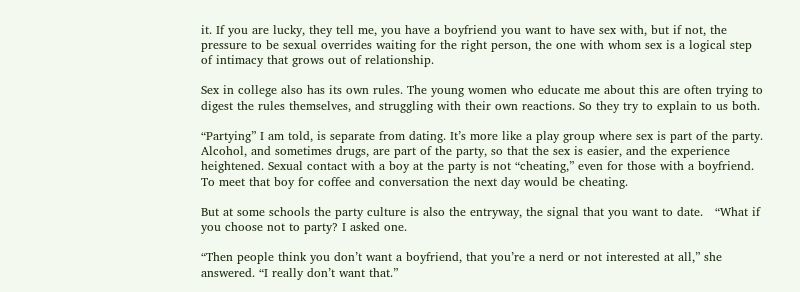it. If you are lucky, they tell me, you have a boyfriend you want to have sex with, but if not, the pressure to be sexual overrides waiting for the right person, the one with whom sex is a logical step of intimacy that grows out of relationship.

Sex in college also has its own rules. The young women who educate me about this are often trying to digest the rules themselves, and struggling with their own reactions. So they try to explain to us both.

“Partying” I am told, is separate from dating. It’s more like a play group where sex is part of the party. Alcohol, and sometimes drugs, are part of the party, so that the sex is easier, and the experience heightened. Sexual contact with a boy at the party is not “cheating,” even for those with a boyfriend. To meet that boy for coffee and conversation the next day would be cheating.

But at some schools the party culture is also the entryway, the signal that you want to date.   “What if you choose not to party? I asked one.

“Then people think you don’t want a boyfriend, that you’re a nerd or not interested at all,” she answered. “I really don’t want that.”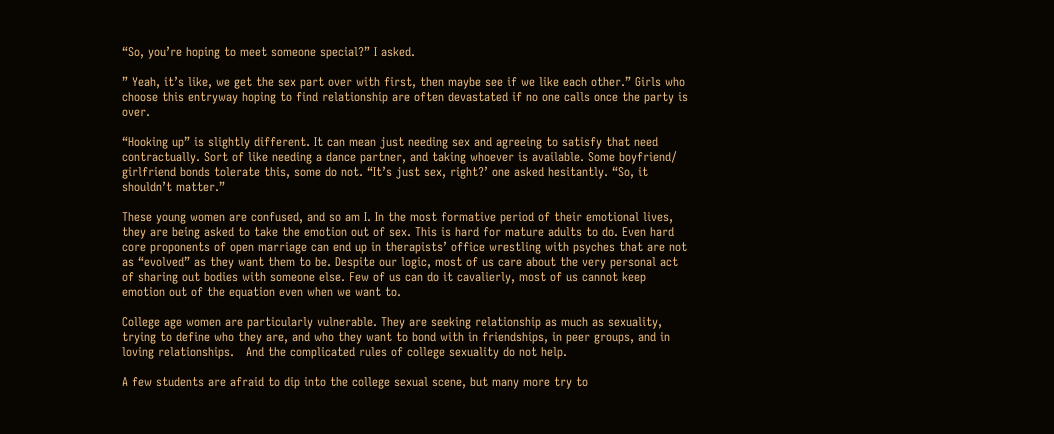“So, you’re hoping to meet someone special?” I asked.

” Yeah, it’s like, we get the sex part over with first, then maybe see if we like each other.” Girls who choose this entryway hoping to find relationship are often devastated if no one calls once the party is over.

“Hooking up” is slightly different. It can mean just needing sex and agreeing to satisfy that need contractually. Sort of like needing a dance partner, and taking whoever is available. Some boyfriend/ girlfriend bonds tolerate this, some do not. “It’s just sex, right?’ one asked hesitantly. “So, it shouldn’t matter.”

These young women are confused, and so am I. In the most formative period of their emotional lives, they are being asked to take the emotion out of sex. This is hard for mature adults to do. Even hard core proponents of open marriage can end up in therapists’ office wrestling with psyches that are not as “evolved” as they want them to be. Despite our logic, most of us care about the very personal act of sharing out bodies with someone else. Few of us can do it cavalierly, most of us cannot keep emotion out of the equation even when we want to.

College age women are particularly vulnerable. They are seeking relationship as much as sexuality, trying to define who they are, and who they want to bond with in friendships, in peer groups, and in loving relationships.   And the complicated rules of college sexuality do not help.

A few students are afraid to dip into the college sexual scene, but many more try to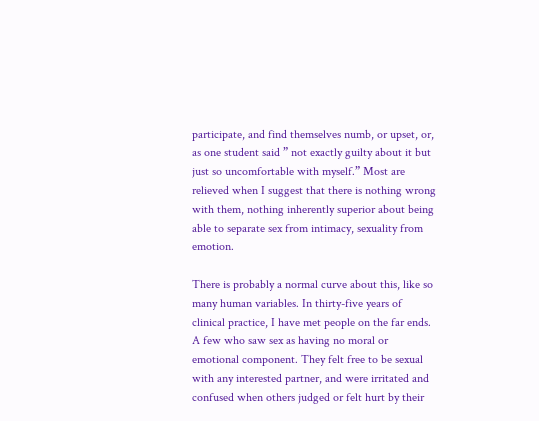participate, and find themselves numb, or upset, or, as one student said ” not exactly guilty about it but just so uncomfortable with myself.” Most are relieved when I suggest that there is nothing wrong with them, nothing inherently superior about being able to separate sex from intimacy, sexuality from emotion.

There is probably a normal curve about this, like so many human variables. In thirty-five years of clinical practice, I have met people on the far ends. A few who saw sex as having no moral or emotional component. They felt free to be sexual with any interested partner, and were irritated and confused when others judged or felt hurt by their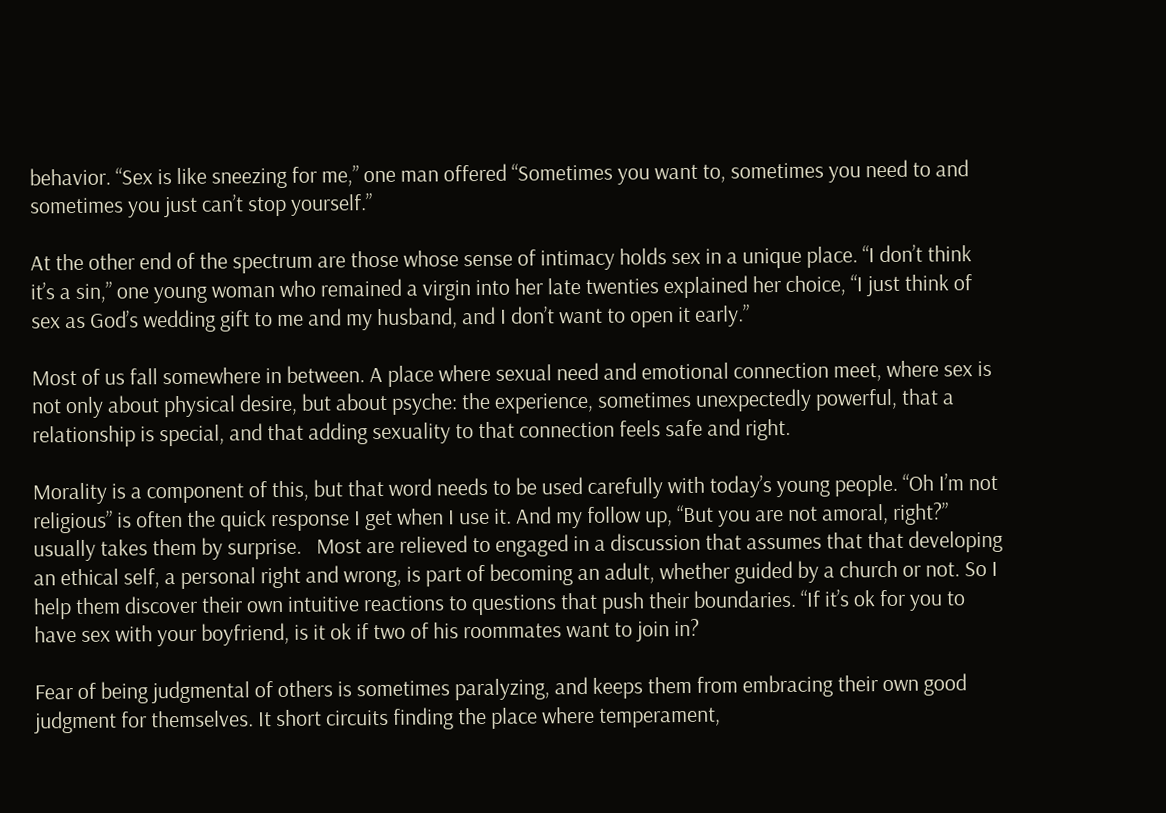behavior. “Sex is like sneezing for me,” one man offered “Sometimes you want to, sometimes you need to and sometimes you just can’t stop yourself.”

At the other end of the spectrum are those whose sense of intimacy holds sex in a unique place. “I don’t think it’s a sin,” one young woman who remained a virgin into her late twenties explained her choice, “I just think of sex as God’s wedding gift to me and my husband, and I don’t want to open it early.”

Most of us fall somewhere in between. A place where sexual need and emotional connection meet, where sex is not only about physical desire, but about psyche: the experience, sometimes unexpectedly powerful, that a relationship is special, and that adding sexuality to that connection feels safe and right.

Morality is a component of this, but that word needs to be used carefully with today’s young people. “Oh I’m not religious” is often the quick response I get when I use it. And my follow up, “But you are not amoral, right?” usually takes them by surprise.   Most are relieved to engaged in a discussion that assumes that that developing an ethical self, a personal right and wrong, is part of becoming an adult, whether guided by a church or not. So I help them discover their own intuitive reactions to questions that push their boundaries. “If it’s ok for you to have sex with your boyfriend, is it ok if two of his roommates want to join in?

Fear of being judgmental of others is sometimes paralyzing, and keeps them from embracing their own good judgment for themselves. It short circuits finding the place where temperament,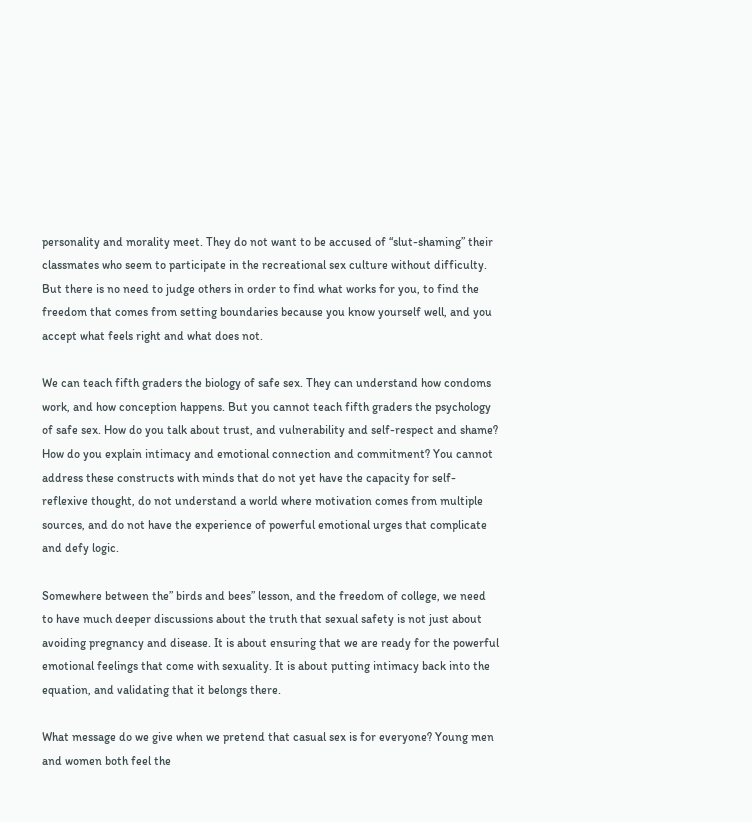personality and morality meet. They do not want to be accused of “slut-shaming” their classmates who seem to participate in the recreational sex culture without difficulty. But there is no need to judge others in order to find what works for you, to find the freedom that comes from setting boundaries because you know yourself well, and you accept what feels right and what does not.

We can teach fifth graders the biology of safe sex. They can understand how condoms work, and how conception happens. But you cannot teach fifth graders the psychology of safe sex. How do you talk about trust, and vulnerability and self-respect and shame? How do you explain intimacy and emotional connection and commitment? You cannot address these constructs with minds that do not yet have the capacity for self- reflexive thought, do not understand a world where motivation comes from multiple sources, and do not have the experience of powerful emotional urges that complicate and defy logic.

Somewhere between the” birds and bees” lesson, and the freedom of college, we need to have much deeper discussions about the truth that sexual safety is not just about avoiding pregnancy and disease. It is about ensuring that we are ready for the powerful emotional feelings that come with sexuality. It is about putting intimacy back into the equation, and validating that it belongs there.

What message do we give when we pretend that casual sex is for everyone? Young men and women both feel the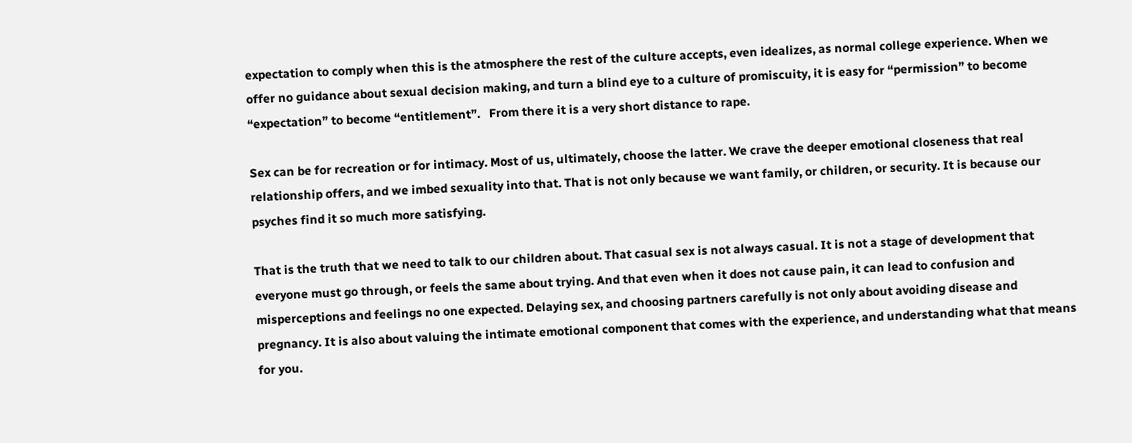expectation to comply when this is the atmosphere the rest of the culture accepts, even idealizes, as normal college experience. When we offer no guidance about sexual decision making, and turn a blind eye to a culture of promiscuity, it is easy for “permission” to become “expectation” to become “entitlement”.   From there it is a very short distance to rape.

Sex can be for recreation or for intimacy. Most of us, ultimately, choose the latter. We crave the deeper emotional closeness that real relationship offers, and we imbed sexuality into that. That is not only because we want family, or children, or security. It is because our psyches find it so much more satisfying.

That is the truth that we need to talk to our children about. That casual sex is not always casual. It is not a stage of development that everyone must go through, or feels the same about trying. And that even when it does not cause pain, it can lead to confusion and misperceptions and feelings no one expected. Delaying sex, and choosing partners carefully is not only about avoiding disease and pregnancy. It is also about valuing the intimate emotional component that comes with the experience, and understanding what that means for you.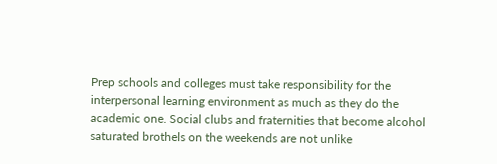Prep schools and colleges must take responsibility for the interpersonal learning environment as much as they do the academic one. Social clubs and fraternities that become alcohol saturated brothels on the weekends are not unlike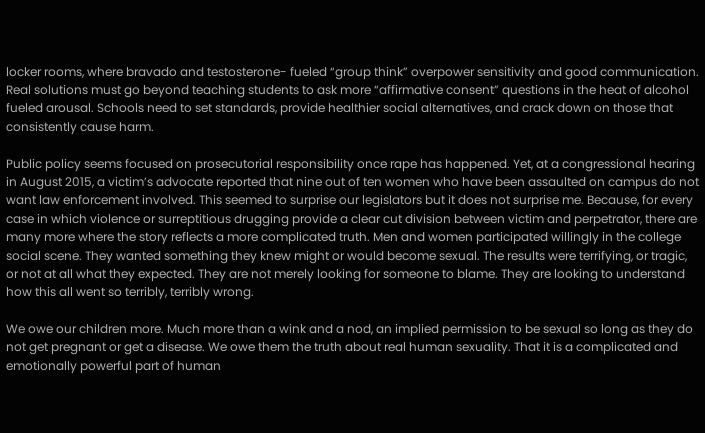locker rooms, where bravado and testosterone- fueled “group think” overpower sensitivity and good communication. Real solutions must go beyond teaching students to ask more “affirmative consent” questions in the heat of alcohol fueled arousal. Schools need to set standards, provide healthier social alternatives, and crack down on those that consistently cause harm.

Public policy seems focused on prosecutorial responsibility once rape has happened. Yet, at a congressional hearing in August 2015, a victim’s advocate reported that nine out of ten women who have been assaulted on campus do not want law enforcement involved. This seemed to surprise our legislators but it does not surprise me. Because, for every case in which violence or surreptitious drugging provide a clear cut division between victim and perpetrator, there are many more where the story reflects a more complicated truth. Men and women participated willingly in the college social scene. They wanted something they knew might or would become sexual. The results were terrifying, or tragic, or not at all what they expected. They are not merely looking for someone to blame. They are looking to understand how this all went so terribly, terribly wrong.

We owe our children more. Much more than a wink and a nod, an implied permission to be sexual so long as they do not get pregnant or get a disease. We owe them the truth about real human sexuality. That it is a complicated and emotionally powerful part of human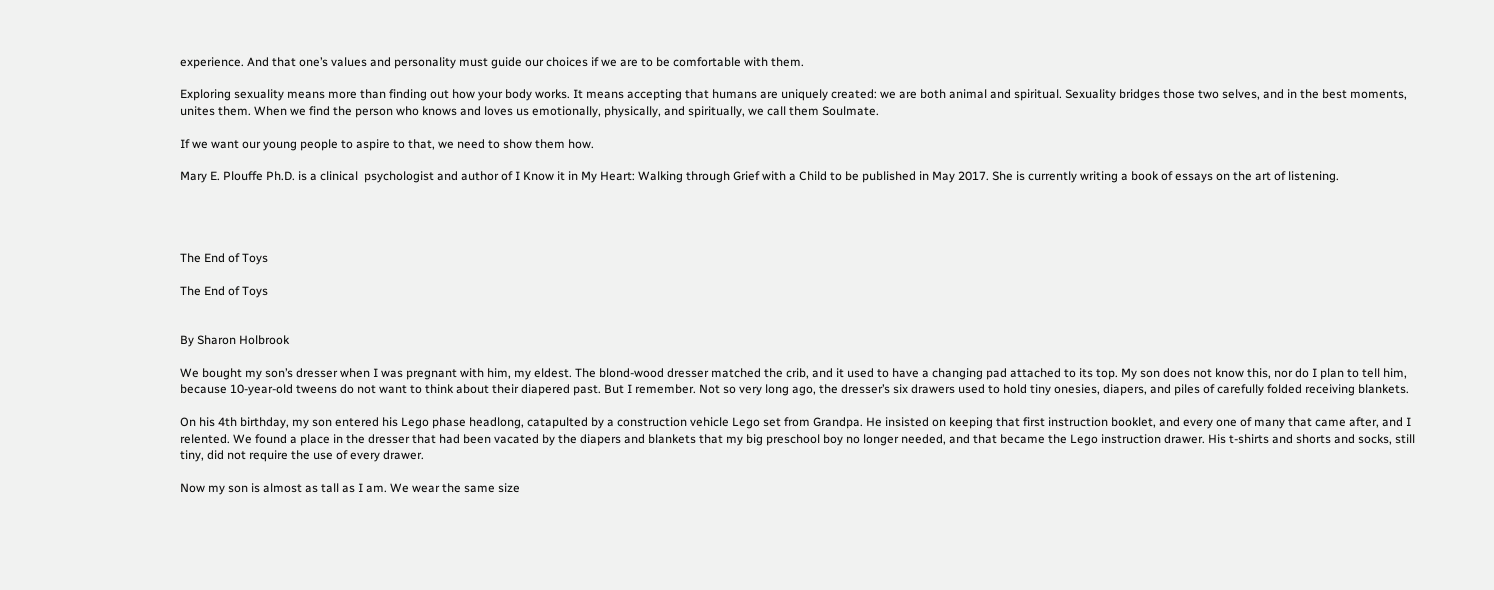experience. And that one’s values and personality must guide our choices if we are to be comfortable with them.

Exploring sexuality means more than finding out how your body works. It means accepting that humans are uniquely created: we are both animal and spiritual. Sexuality bridges those two selves, and in the best moments, unites them. When we find the person who knows and loves us emotionally, physically, and spiritually, we call them Soulmate.

If we want our young people to aspire to that, we need to show them how.

Mary E. Plouffe Ph.D. is a clinical  psychologist and author of I Know it in My Heart: Walking through Grief with a Child to be published in May 2017. She is currently writing a book of essays on the art of listening.




The End of Toys

The End of Toys


By Sharon Holbrook

We bought my son’s dresser when I was pregnant with him, my eldest. The blond-wood dresser matched the crib, and it used to have a changing pad attached to its top. My son does not know this, nor do I plan to tell him, because 10-year-old tweens do not want to think about their diapered past. But I remember. Not so very long ago, the dresser’s six drawers used to hold tiny onesies, diapers, and piles of carefully folded receiving blankets.

On his 4th birthday, my son entered his Lego phase headlong, catapulted by a construction vehicle Lego set from Grandpa. He insisted on keeping that first instruction booklet, and every one of many that came after, and I relented. We found a place in the dresser that had been vacated by the diapers and blankets that my big preschool boy no longer needed, and that became the Lego instruction drawer. His t-shirts and shorts and socks, still tiny, did not require the use of every drawer.

Now my son is almost as tall as I am. We wear the same size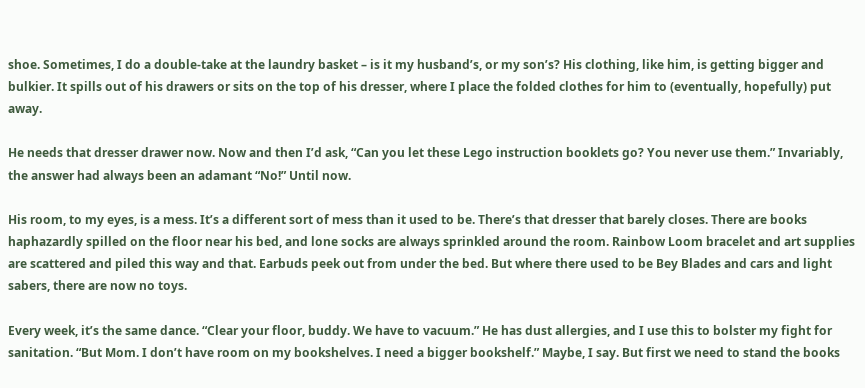shoe. Sometimes, I do a double-take at the laundry basket – is it my husband’s, or my son’s? His clothing, like him, is getting bigger and bulkier. It spills out of his drawers or sits on the top of his dresser, where I place the folded clothes for him to (eventually, hopefully) put away.

He needs that dresser drawer now. Now and then I’d ask, “Can you let these Lego instruction booklets go? You never use them.” Invariably, the answer had always been an adamant “No!” Until now.

His room, to my eyes, is a mess. It’s a different sort of mess than it used to be. There’s that dresser that barely closes. There are books haphazardly spilled on the floor near his bed, and lone socks are always sprinkled around the room. Rainbow Loom bracelet and art supplies are scattered and piled this way and that. Earbuds peek out from under the bed. But where there used to be Bey Blades and cars and light sabers, there are now no toys.

Every week, it’s the same dance. “Clear your floor, buddy. We have to vacuum.” He has dust allergies, and I use this to bolster my fight for sanitation. “But Mom. I don’t have room on my bookshelves. I need a bigger bookshelf.” Maybe, I say. But first we need to stand the books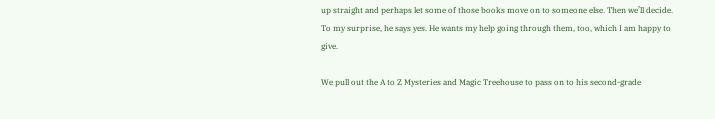up straight and perhaps let some of those books move on to someone else. Then we’ll decide. To my surprise, he says yes. He wants my help going through them, too, which I am happy to give.

We pull out the A to Z Mysteries and Magic Treehouse to pass on to his second-grade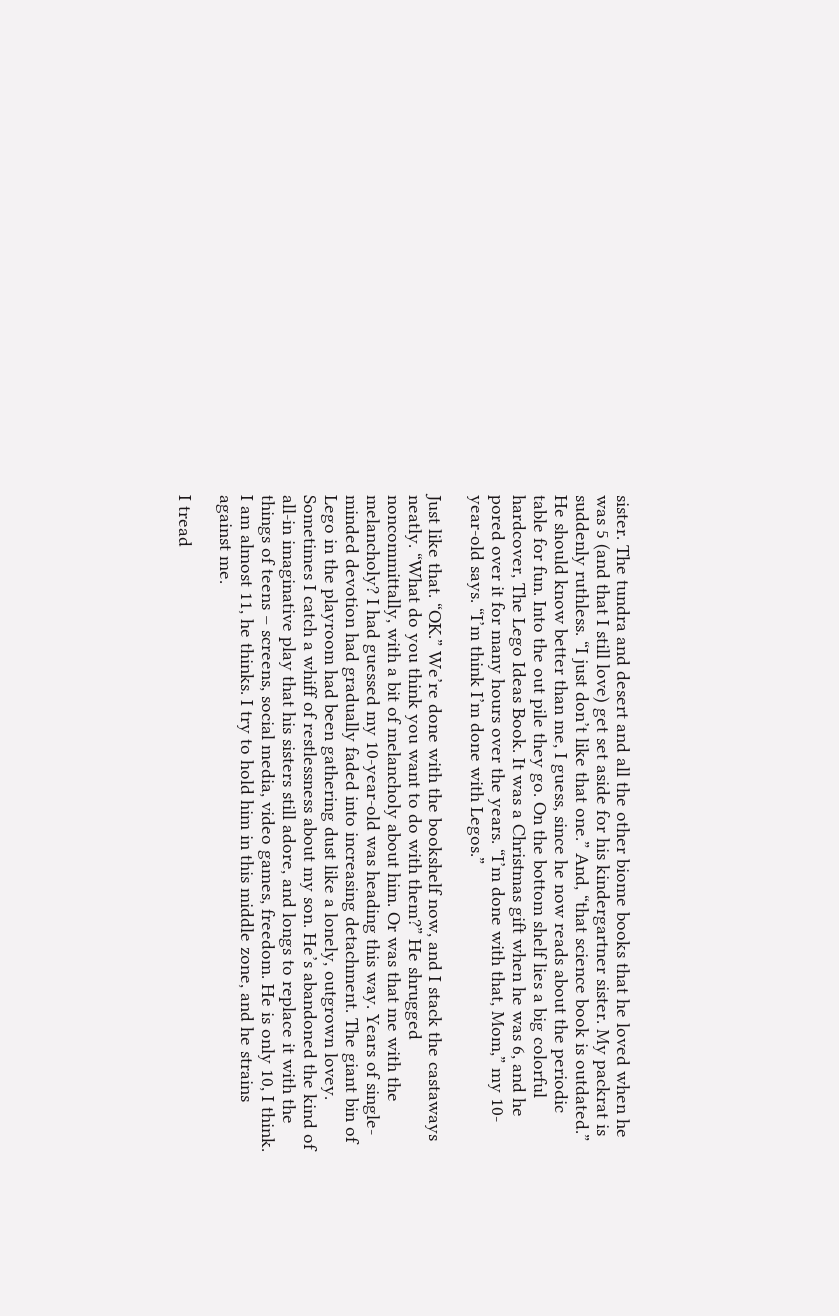sister. The tundra and desert and all the other biome books that he loved when he was 5 (and that I still love) get set aside for his kindergartner sister. My packrat is suddenly ruthless. “I just don’t like that one.” And, “that science book is outdated.” He should know better than me, I guess, since he now reads about the periodic table for fun. Into the out pile they go. On the bottom shelf lies a big colorful hardcover, The Lego Ideas Book. It was a Christmas gift when he was 6, and he pored over it for many hours over the years. “I’m done with that, Mom,” my 10-year-old says. “I’m think I’m done with Legos.”

Just like that. “OK.” We’re done with the bookshelf now, and I stack the castaways neatly. “What do you think you want to do with them?” He shrugged noncommittally, with a bit of melancholy about him. Or was that me with the melancholy? I had guessed my 10-year-old was heading this way. Years of single-minded devotion had gradually faded into increasing detachment. The giant bin of Lego in the playroom had been gathering dust like a lonely, outgrown lovey. Sometimes I catch a whiff of restlessness about my son. He’s abandoned the kind of all-in imaginative play that his sisters still adore, and longs to replace it with the things of teens – screens, social media, video games, freedom. He is only 10, I think. I am almost 11, he thinks. I try to hold him in this middle zone, and he strains against me.

I tread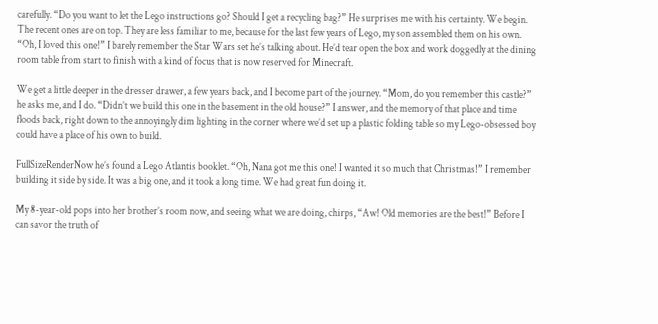carefully. “Do you want to let the Lego instructions go? Should I get a recycling bag?” He surprises me with his certainty. We begin. The recent ones are on top. They are less familiar to me, because for the last few years of Lego, my son assembled them on his own. “Oh, I loved this one!” I barely remember the Star Wars set he’s talking about. He’d tear open the box and work doggedly at the dining room table from start to finish with a kind of focus that is now reserved for Minecraft.

We get a little deeper in the dresser drawer, a few years back, and I become part of the journey. “Mom, do you remember this castle?” he asks me, and I do. “Didn’t we build this one in the basement in the old house?” I answer, and the memory of that place and time floods back, right down to the annoyingly dim lighting in the corner where we’d set up a plastic folding table so my Lego-obsessed boy could have a place of his own to build.

FullSizeRenderNow he’s found a Lego Atlantis booklet. “Oh, Nana got me this one! I wanted it so much that Christmas!” I remember building it side by side. It was a big one, and it took a long time. We had great fun doing it.

My 8-year-old pops into her brother’s room now, and seeing what we are doing, chirps, “Aw! Old memories are the best!” Before I can savor the truth of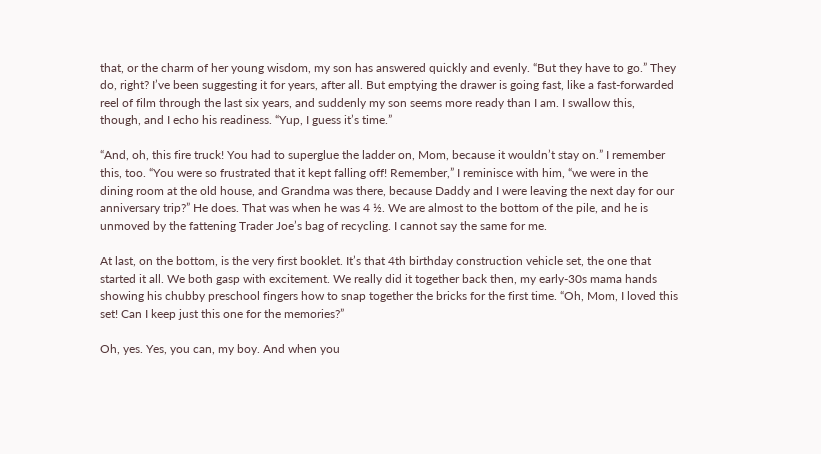that, or the charm of her young wisdom, my son has answered quickly and evenly. “But they have to go.” They do, right? I’ve been suggesting it for years, after all. But emptying the drawer is going fast, like a fast-forwarded reel of film through the last six years, and suddenly my son seems more ready than I am. I swallow this, though, and I echo his readiness. “Yup, I guess it’s time.”

“And, oh, this fire truck! You had to superglue the ladder on, Mom, because it wouldn’t stay on.” I remember this, too. “You were so frustrated that it kept falling off! Remember,” I reminisce with him, “we were in the dining room at the old house, and Grandma was there, because Daddy and I were leaving the next day for our anniversary trip?” He does. That was when he was 4 ½. We are almost to the bottom of the pile, and he is unmoved by the fattening Trader Joe’s bag of recycling. I cannot say the same for me.

At last, on the bottom, is the very first booklet. It’s that 4th birthday construction vehicle set, the one that started it all. We both gasp with excitement. We really did it together back then, my early-30s mama hands showing his chubby preschool fingers how to snap together the bricks for the first time. “Oh, Mom, I loved this set! Can I keep just this one for the memories?”

Oh, yes. Yes, you can, my boy. And when you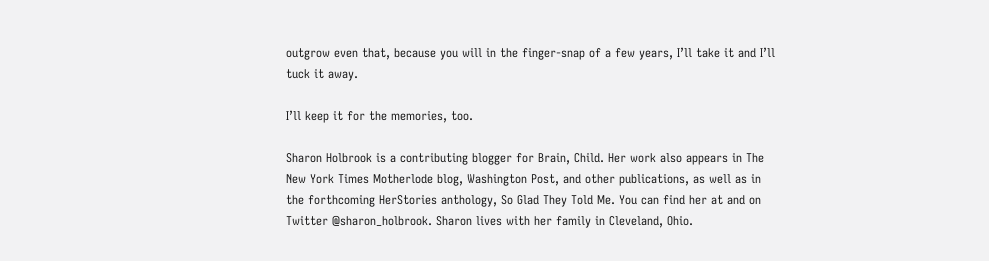outgrow even that, because you will in the finger-snap of a few years, I’ll take it and I’ll tuck it away.

I’ll keep it for the memories, too.

Sharon Holbrook is a contributing blogger for Brain, Child. Her work also appears in The New York Times Motherlode blog, Washington Post, and other publications, as well as in the forthcoming HerStories anthology, So Glad They Told Me. You can find her at and on Twitter @sharon_holbrook. Sharon lives with her family in Cleveland, Ohio.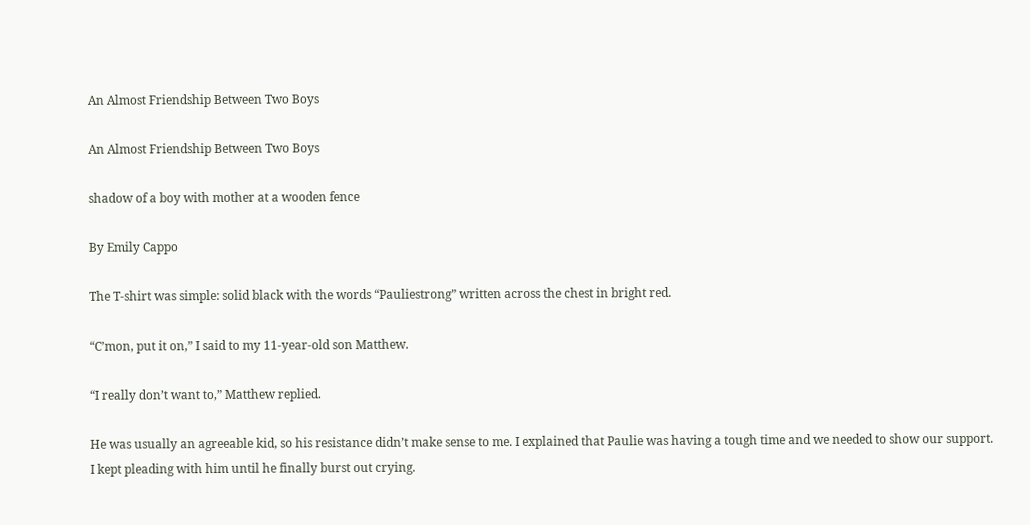An Almost Friendship Between Two Boys

An Almost Friendship Between Two Boys

shadow of a boy with mother at a wooden fence

By Emily Cappo

The T-shirt was simple: solid black with the words “Pauliestrong” written across the chest in bright red.

“C’mon, put it on,” I said to my 11-year-old son Matthew.

“I really don’t want to,” Matthew replied.

He was usually an agreeable kid, so his resistance didn’t make sense to me. I explained that Paulie was having a tough time and we needed to show our support. I kept pleading with him until he finally burst out crying.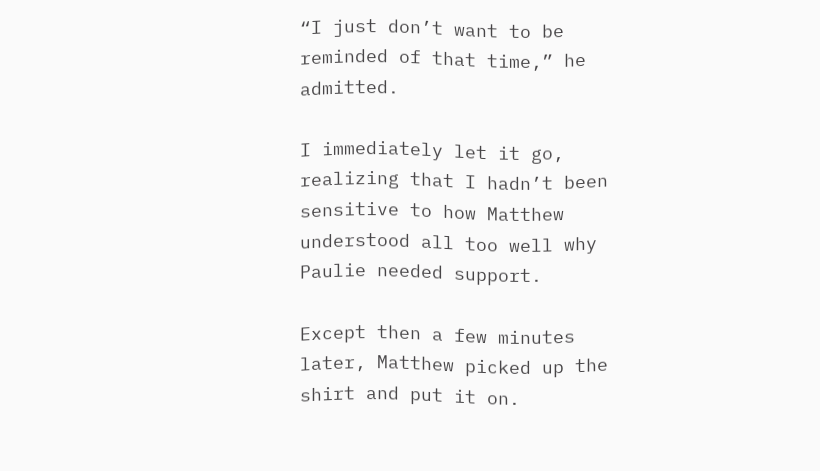“I just don’t want to be reminded of that time,” he admitted.

I immediately let it go, realizing that I hadn’t been sensitive to how Matthew understood all too well why Paulie needed support.

Except then a few minutes later, Matthew picked up the shirt and put it on.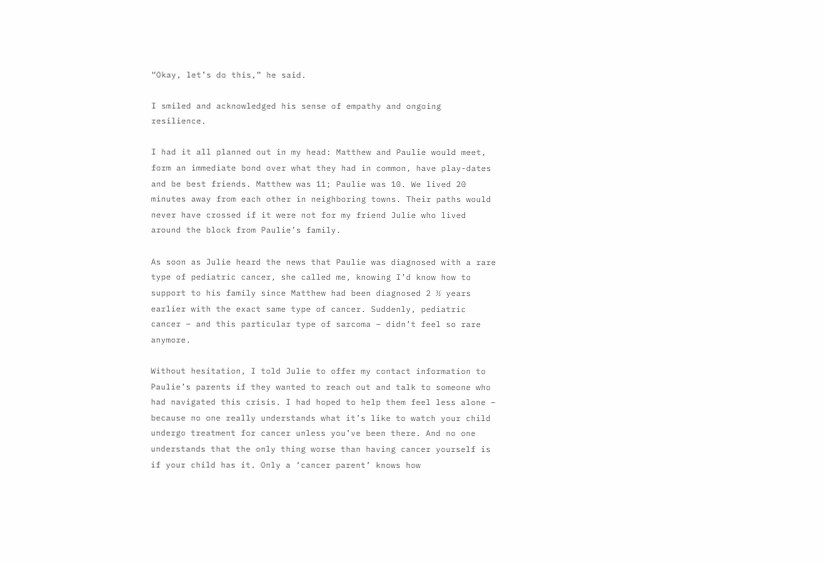“Okay, let’s do this,” he said.

I smiled and acknowledged his sense of empathy and ongoing resilience.

I had it all planned out in my head: Matthew and Paulie would meet, form an immediate bond over what they had in common, have play-dates and be best friends. Matthew was 11; Paulie was 10. We lived 20 minutes away from each other in neighboring towns. Their paths would never have crossed if it were not for my friend Julie who lived around the block from Paulie’s family.

As soon as Julie heard the news that Paulie was diagnosed with a rare type of pediatric cancer, she called me, knowing I’d know how to support to his family since Matthew had been diagnosed 2 ½ years earlier with the exact same type of cancer. Suddenly, pediatric cancer – and this particular type of sarcoma – didn’t feel so rare anymore.

Without hesitation, I told Julie to offer my contact information to Paulie’s parents if they wanted to reach out and talk to someone who had navigated this crisis. I had hoped to help them feel less alone – because no one really understands what it’s like to watch your child undergo treatment for cancer unless you’ve been there. And no one understands that the only thing worse than having cancer yourself is if your child has it. Only a ‘cancer parent’ knows how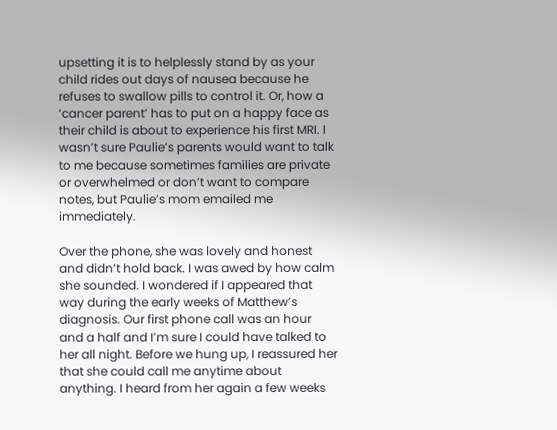upsetting it is to helplessly stand by as your child rides out days of nausea because he refuses to swallow pills to control it. Or, how a ‘cancer parent’ has to put on a happy face as their child is about to experience his first MRI. I wasn’t sure Paulie’s parents would want to talk to me because sometimes families are private or overwhelmed or don’t want to compare notes, but Paulie’s mom emailed me immediately.

Over the phone, she was lovely and honest and didn’t hold back. I was awed by how calm she sounded. I wondered if I appeared that way during the early weeks of Matthew’s diagnosis. Our first phone call was an hour and a half and I’m sure I could have talked to her all night. Before we hung up, I reassured her that she could call me anytime about anything. I heard from her again a few weeks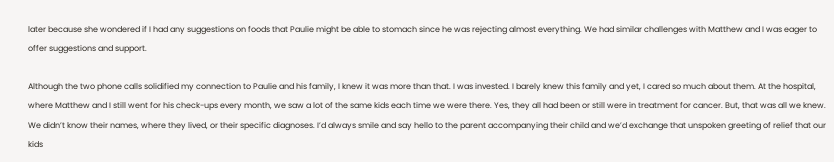later because she wondered if I had any suggestions on foods that Paulie might be able to stomach since he was rejecting almost everything. We had similar challenges with Matthew and I was eager to offer suggestions and support.

Although the two phone calls solidified my connection to Paulie and his family, I knew it was more than that. I was invested. I barely knew this family and yet, I cared so much about them. At the hospital, where Matthew and I still went for his check-ups every month, we saw a lot of the same kids each time we were there. Yes, they all had been or still were in treatment for cancer. But, that was all we knew. We didn’t know their names, where they lived, or their specific diagnoses. I’d always smile and say hello to the parent accompanying their child and we’d exchange that unspoken greeting of relief that our kids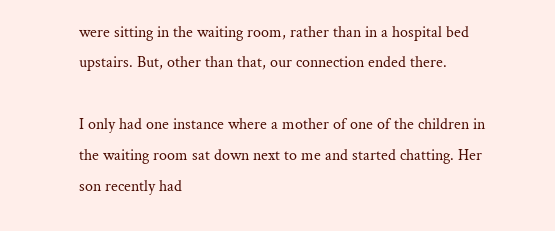were sitting in the waiting room, rather than in a hospital bed upstairs. But, other than that, our connection ended there.

I only had one instance where a mother of one of the children in the waiting room sat down next to me and started chatting. Her son recently had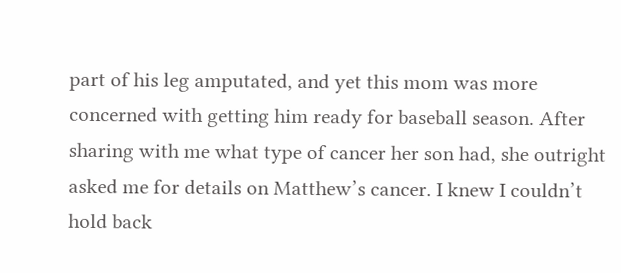part of his leg amputated, and yet this mom was more concerned with getting him ready for baseball season. After sharing with me what type of cancer her son had, she outright asked me for details on Matthew’s cancer. I knew I couldn’t hold back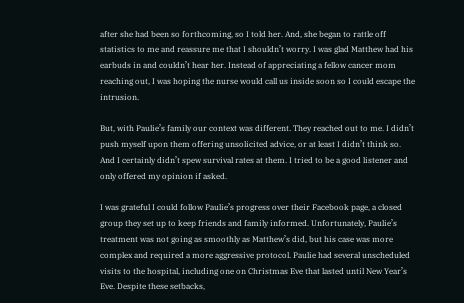after she had been so forthcoming, so I told her. And, she began to rattle off statistics to me and reassure me that I shouldn’t worry. I was glad Matthew had his earbuds in and couldn’t hear her. Instead of appreciating a fellow cancer mom reaching out, I was hoping the nurse would call us inside soon so I could escape the intrusion.

But, with Paulie’s family our context was different. They reached out to me. I didn’t push myself upon them offering unsolicited advice, or at least I didn’t think so. And I certainly didn’t spew survival rates at them. I tried to be a good listener and only offered my opinion if asked.

I was grateful I could follow Paulie’s progress over their Facebook page, a closed group they set up to keep friends and family informed. Unfortunately, Paulie’s treatment was not going as smoothly as Matthew’s did, but his case was more complex and required a more aggressive protocol. Paulie had several unscheduled visits to the hospital, including one on Christmas Eve that lasted until New Year’s Eve. Despite these setbacks,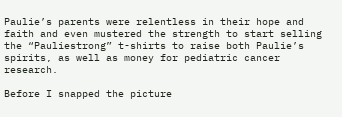Paulie’s parents were relentless in their hope and faith and even mustered the strength to start selling the “Pauliestrong” t-shirts to raise both Paulie’s spirits, as well as money for pediatric cancer research.

Before I snapped the picture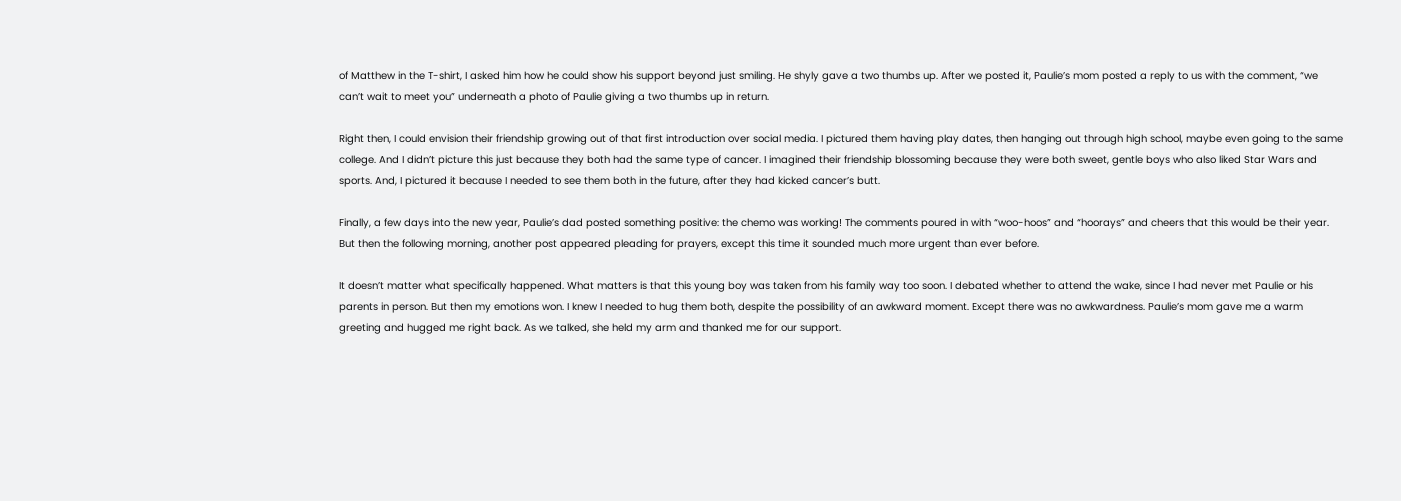of Matthew in the T-shirt, I asked him how he could show his support beyond just smiling. He shyly gave a two thumbs up. After we posted it, Paulie’s mom posted a reply to us with the comment, “we can’t wait to meet you” underneath a photo of Paulie giving a two thumbs up in return.

Right then, I could envision their friendship growing out of that first introduction over social media. I pictured them having play dates, then hanging out through high school, maybe even going to the same college. And I didn’t picture this just because they both had the same type of cancer. I imagined their friendship blossoming because they were both sweet, gentle boys who also liked Star Wars and sports. And, I pictured it because I needed to see them both in the future, after they had kicked cancer’s butt.

Finally, a few days into the new year, Paulie’s dad posted something positive: the chemo was working! The comments poured in with “woo-hoos” and “hoorays” and cheers that this would be their year. But then the following morning, another post appeared pleading for prayers, except this time it sounded much more urgent than ever before.

It doesn’t matter what specifically happened. What matters is that this young boy was taken from his family way too soon. I debated whether to attend the wake, since I had never met Paulie or his parents in person. But then my emotions won. I knew I needed to hug them both, despite the possibility of an awkward moment. Except there was no awkwardness. Paulie’s mom gave me a warm greeting and hugged me right back. As we talked, she held my arm and thanked me for our support.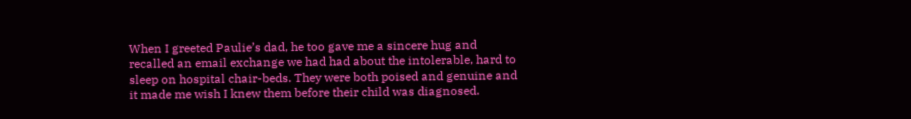When I greeted Paulie’s dad, he too gave me a sincere hug and recalled an email exchange we had had about the intolerable, hard to sleep on hospital chair-beds. They were both poised and genuine and it made me wish I knew them before their child was diagnosed.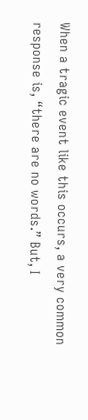When a tragic event like this occurs, a very common response is, “there are no words.” But, I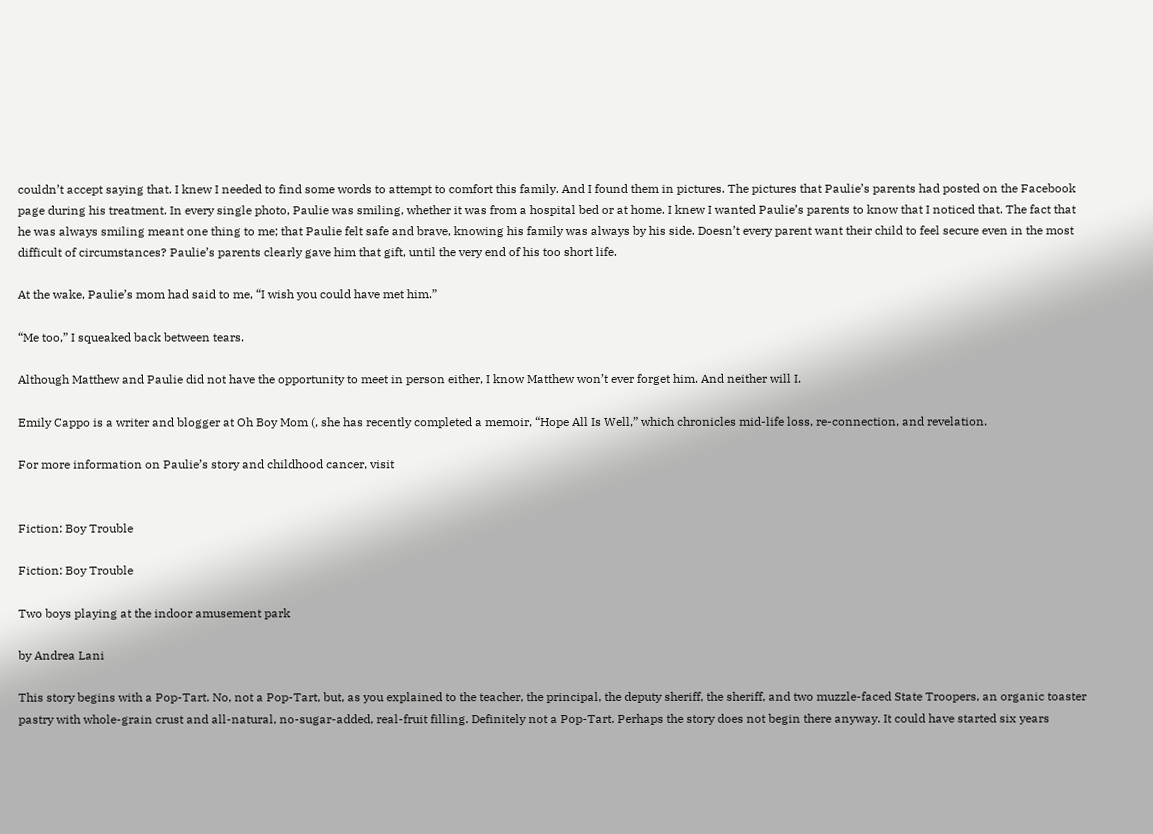couldn’t accept saying that. I knew I needed to find some words to attempt to comfort this family. And I found them in pictures. The pictures that Paulie’s parents had posted on the Facebook page during his treatment. In every single photo, Paulie was smiling, whether it was from a hospital bed or at home. I knew I wanted Paulie’s parents to know that I noticed that. The fact that he was always smiling meant one thing to me; that Paulie felt safe and brave, knowing his family was always by his side. Doesn’t every parent want their child to feel secure even in the most difficult of circumstances? Paulie’s parents clearly gave him that gift, until the very end of his too short life.

At the wake, Paulie’s mom had said to me, “I wish you could have met him.”

“Me too,” I squeaked back between tears.

Although Matthew and Paulie did not have the opportunity to meet in person either, I know Matthew won’t ever forget him. And neither will I.

Emily Cappo is a writer and blogger at Oh Boy Mom (, she has recently completed a memoir, “Hope All Is Well,” which chronicles mid-life loss, re-connection, and revelation.

For more information on Paulie’s story and childhood cancer, visit


Fiction: Boy Trouble

Fiction: Boy Trouble

Two boys playing at the indoor amusement park

by Andrea Lani

This story begins with a Pop-Tart. No, not a Pop-Tart, but, as you explained to the teacher, the principal, the deputy sheriff, the sheriff, and two muzzle-faced State Troopers, an organic toaster pastry with whole-grain crust and all-natural, no-sugar-added, real-fruit filling. Definitely not a Pop-Tart. Perhaps the story does not begin there anyway. It could have started six years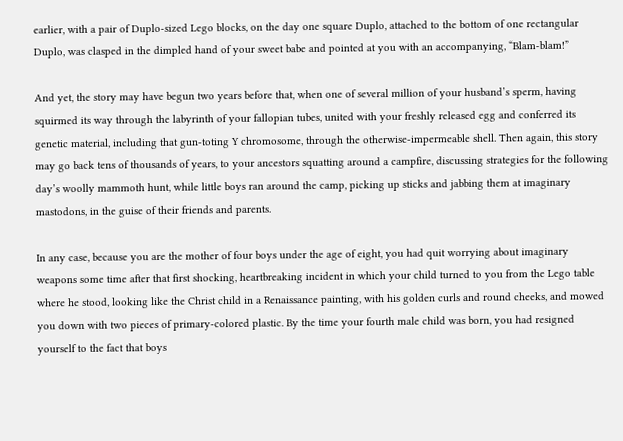earlier, with a pair of Duplo-sized Lego blocks, on the day one square Duplo, attached to the bottom of one rectangular Duplo, was clasped in the dimpled hand of your sweet babe and pointed at you with an accompanying, “Blam-blam!”

And yet, the story may have begun two years before that, when one of several million of your husband’s sperm, having squirmed its way through the labyrinth of your fallopian tubes, united with your freshly released egg and conferred its genetic material, including that gun-toting Y chromosome, through the otherwise-impermeable shell. Then again, this story may go back tens of thousands of years, to your ancestors squatting around a campfire, discussing strategies for the following day’s woolly mammoth hunt, while little boys ran around the camp, picking up sticks and jabbing them at imaginary mastodons, in the guise of their friends and parents.

In any case, because you are the mother of four boys under the age of eight, you had quit worrying about imaginary weapons some time after that first shocking, heartbreaking incident in which your child turned to you from the Lego table where he stood, looking like the Christ child in a Renaissance painting, with his golden curls and round cheeks, and mowed you down with two pieces of primary-colored plastic. By the time your fourth male child was born, you had resigned yourself to the fact that boys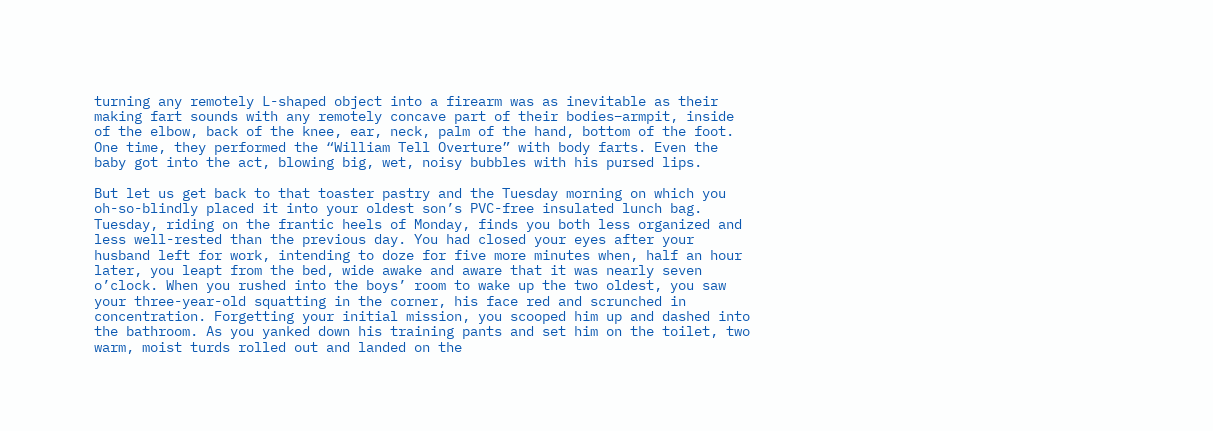turning any remotely L-shaped object into a firearm was as inevitable as their making fart sounds with any remotely concave part of their bodies–armpit, inside of the elbow, back of the knee, ear, neck, palm of the hand, bottom of the foot. One time, they performed the “William Tell Overture” with body farts. Even the baby got into the act, blowing big, wet, noisy bubbles with his pursed lips.

But let us get back to that toaster pastry and the Tuesday morning on which you oh-so-blindly placed it into your oldest son’s PVC-free insulated lunch bag. Tuesday, riding on the frantic heels of Monday, finds you both less organized and less well-rested than the previous day. You had closed your eyes after your husband left for work, intending to doze for five more minutes when, half an hour later, you leapt from the bed, wide awake and aware that it was nearly seven o’clock. When you rushed into the boys’ room to wake up the two oldest, you saw your three-year-old squatting in the corner, his face red and scrunched in concentration. Forgetting your initial mission, you scooped him up and dashed into the bathroom. As you yanked down his training pants and set him on the toilet, two warm, moist turds rolled out and landed on the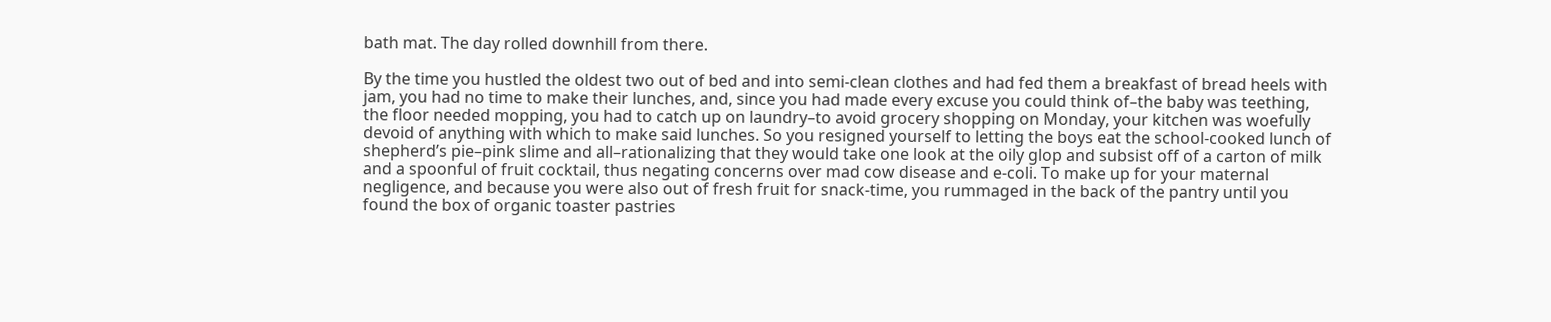bath mat. The day rolled downhill from there.

By the time you hustled the oldest two out of bed and into semi-clean clothes and had fed them a breakfast of bread heels with jam, you had no time to make their lunches, and, since you had made every excuse you could think of–the baby was teething, the floor needed mopping, you had to catch up on laundry–to avoid grocery shopping on Monday, your kitchen was woefully devoid of anything with which to make said lunches. So you resigned yourself to letting the boys eat the school-cooked lunch of shepherd’s pie–pink slime and all–rationalizing that they would take one look at the oily glop and subsist off of a carton of milk and a spoonful of fruit cocktail, thus negating concerns over mad cow disease and e-coli. To make up for your maternal negligence, and because you were also out of fresh fruit for snack-time, you rummaged in the back of the pantry until you found the box of organic toaster pastries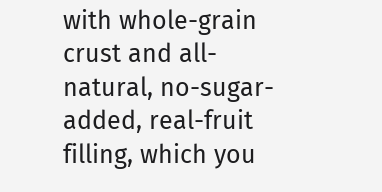with whole-grain crust and all-natural, no-sugar-added, real-fruit filling, which you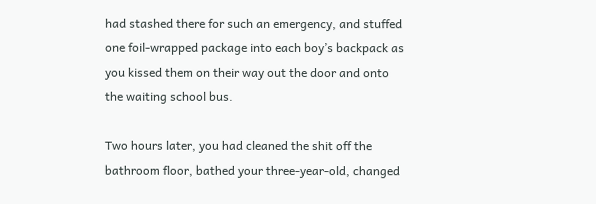had stashed there for such an emergency, and stuffed one foil-wrapped package into each boy’s backpack as you kissed them on their way out the door and onto the waiting school bus.

Two hours later, you had cleaned the shit off the bathroom floor, bathed your three-year-old, changed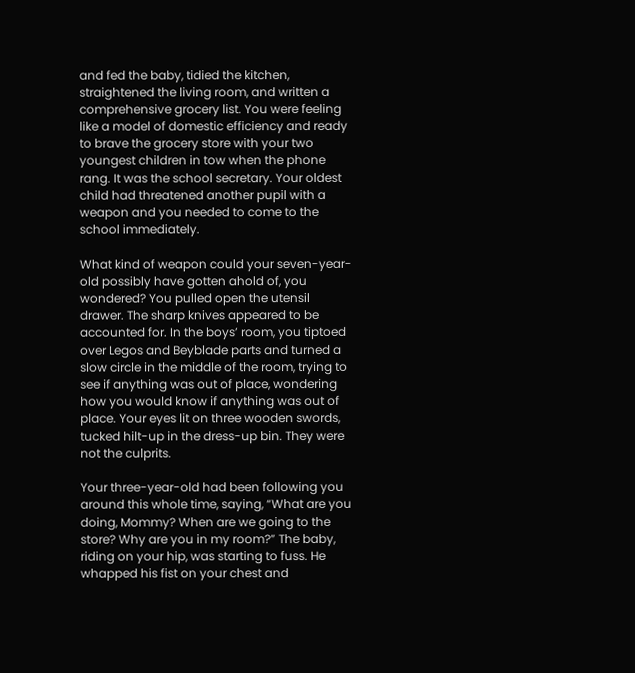and fed the baby, tidied the kitchen, straightened the living room, and written a comprehensive grocery list. You were feeling like a model of domestic efficiency and ready to brave the grocery store with your two youngest children in tow when the phone rang. It was the school secretary. Your oldest child had threatened another pupil with a weapon and you needed to come to the school immediately.

What kind of weapon could your seven-year-old possibly have gotten ahold of, you wondered? You pulled open the utensil drawer. The sharp knives appeared to be accounted for. In the boys’ room, you tiptoed over Legos and Beyblade parts and turned a slow circle in the middle of the room, trying to see if anything was out of place, wondering how you would know if anything was out of place. Your eyes lit on three wooden swords, tucked hilt-up in the dress-up bin. They were not the culprits.

Your three-year-old had been following you around this whole time, saying, “What are you doing, Mommy? When are we going to the store? Why are you in my room?” The baby, riding on your hip, was starting to fuss. He whapped his fist on your chest and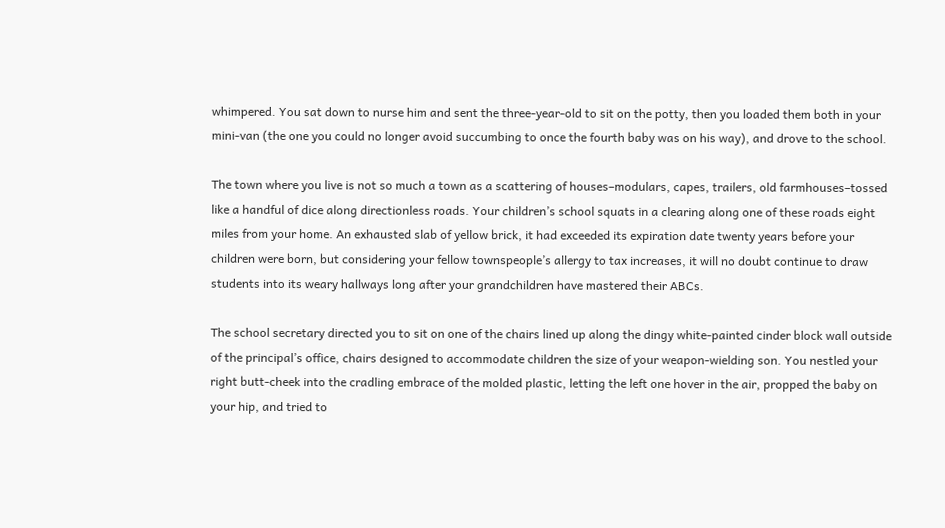whimpered. You sat down to nurse him and sent the three-year-old to sit on the potty, then you loaded them both in your mini-van (the one you could no longer avoid succumbing to once the fourth baby was on his way), and drove to the school.

The town where you live is not so much a town as a scattering of houses–modulars, capes, trailers, old farmhouses–tossed like a handful of dice along directionless roads. Your children’s school squats in a clearing along one of these roads eight miles from your home. An exhausted slab of yellow brick, it had exceeded its expiration date twenty years before your children were born, but considering your fellow townspeople’s allergy to tax increases, it will no doubt continue to draw students into its weary hallways long after your grandchildren have mastered their ABCs.

The school secretary directed you to sit on one of the chairs lined up along the dingy white-painted cinder block wall outside of the principal’s office, chairs designed to accommodate children the size of your weapon-wielding son. You nestled your right butt-cheek into the cradling embrace of the molded plastic, letting the left one hover in the air, propped the baby on your hip, and tried to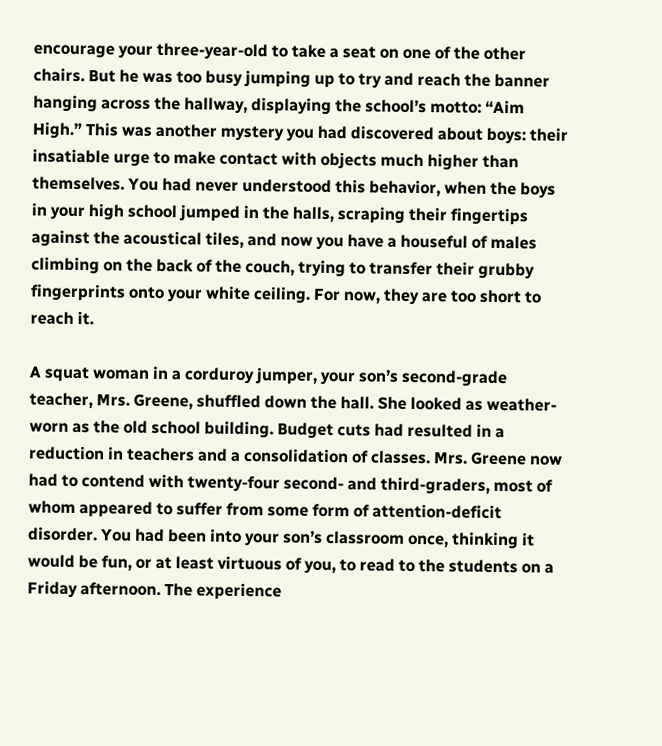encourage your three-year-old to take a seat on one of the other chairs. But he was too busy jumping up to try and reach the banner hanging across the hallway, displaying the school’s motto: “Aim High.” This was another mystery you had discovered about boys: their insatiable urge to make contact with objects much higher than themselves. You had never understood this behavior, when the boys in your high school jumped in the halls, scraping their fingertips against the acoustical tiles, and now you have a houseful of males climbing on the back of the couch, trying to transfer their grubby fingerprints onto your white ceiling. For now, they are too short to reach it.

A squat woman in a corduroy jumper, your son’s second-grade teacher, Mrs. Greene, shuffled down the hall. She looked as weather-worn as the old school building. Budget cuts had resulted in a reduction in teachers and a consolidation of classes. Mrs. Greene now had to contend with twenty-four second- and third-graders, most of whom appeared to suffer from some form of attention-deficit disorder. You had been into your son’s classroom once, thinking it would be fun, or at least virtuous of you, to read to the students on a Friday afternoon. The experience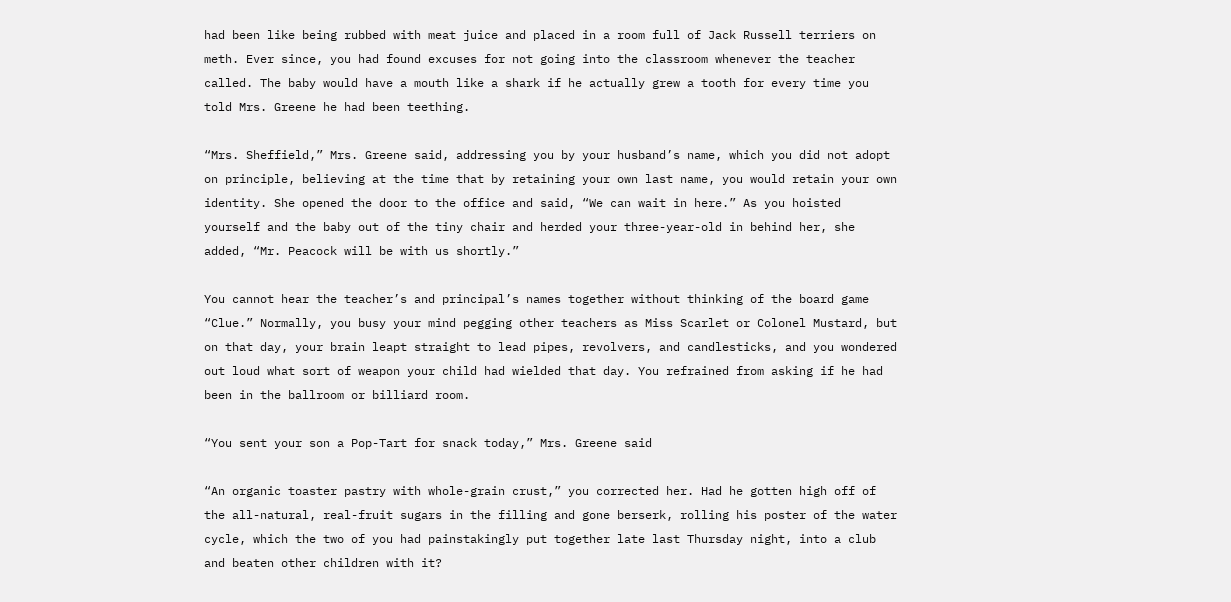had been like being rubbed with meat juice and placed in a room full of Jack Russell terriers on meth. Ever since, you had found excuses for not going into the classroom whenever the teacher called. The baby would have a mouth like a shark if he actually grew a tooth for every time you told Mrs. Greene he had been teething.

“Mrs. Sheffield,” Mrs. Greene said, addressing you by your husband’s name, which you did not adopt on principle, believing at the time that by retaining your own last name, you would retain your own identity. She opened the door to the office and said, “We can wait in here.” As you hoisted yourself and the baby out of the tiny chair and herded your three-year-old in behind her, she added, “Mr. Peacock will be with us shortly.”

You cannot hear the teacher’s and principal’s names together without thinking of the board game “Clue.” Normally, you busy your mind pegging other teachers as Miss Scarlet or Colonel Mustard, but on that day, your brain leapt straight to lead pipes, revolvers, and candlesticks, and you wondered out loud what sort of weapon your child had wielded that day. You refrained from asking if he had been in the ballroom or billiard room.

“You sent your son a Pop-Tart for snack today,” Mrs. Greene said

“An organic toaster pastry with whole-grain crust,” you corrected her. Had he gotten high off of the all-natural, real-fruit sugars in the filling and gone berserk, rolling his poster of the water cycle, which the two of you had painstakingly put together late last Thursday night, into a club and beaten other children with it?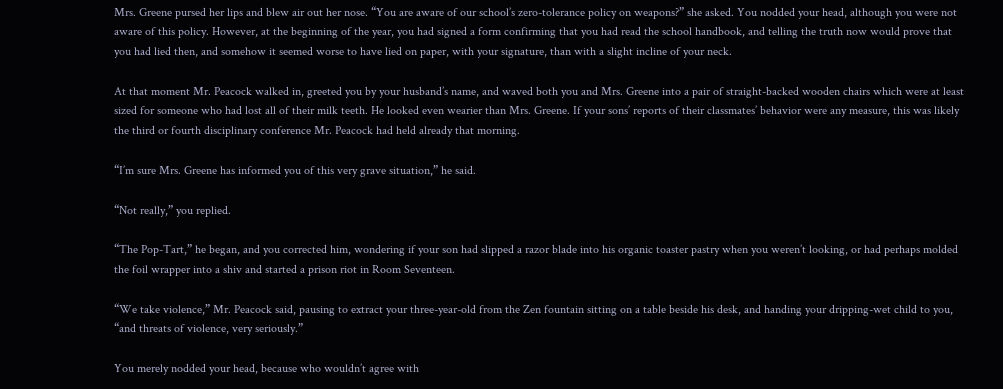Mrs. Greene pursed her lips and blew air out her nose. “You are aware of our school’s zero-tolerance policy on weapons?” she asked. You nodded your head, although you were not aware of this policy. However, at the beginning of the year, you had signed a form confirming that you had read the school handbook, and telling the truth now would prove that you had lied then, and somehow it seemed worse to have lied on paper, with your signature, than with a slight incline of your neck.

At that moment Mr. Peacock walked in, greeted you by your husband’s name, and waved both you and Mrs. Greene into a pair of straight-backed wooden chairs which were at least sized for someone who had lost all of their milk teeth. He looked even wearier than Mrs. Greene. If your sons’ reports of their classmates’ behavior were any measure, this was likely the third or fourth disciplinary conference Mr. Peacock had held already that morning.

“I’m sure Mrs. Greene has informed you of this very grave situation,” he said.

“Not really,” you replied.

“The Pop-Tart,” he began, and you corrected him, wondering if your son had slipped a razor blade into his organic toaster pastry when you weren’t looking, or had perhaps molded the foil wrapper into a shiv and started a prison riot in Room Seventeen.

“We take violence,” Mr. Peacock said, pausing to extract your three-year-old from the Zen fountain sitting on a table beside his desk, and handing your dripping-wet child to you, “and threats of violence, very seriously.”

You merely nodded your head, because who wouldn’t agree with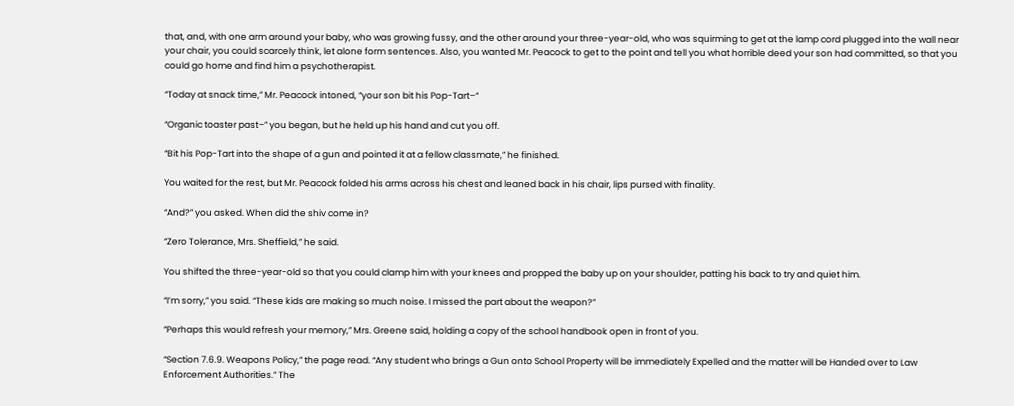that, and, with one arm around your baby, who was growing fussy, and the other around your three-year-old, who was squirming to get at the lamp cord plugged into the wall near your chair, you could scarcely think, let alone form sentences. Also, you wanted Mr. Peacock to get to the point and tell you what horrible deed your son had committed, so that you could go home and find him a psychotherapist.

“Today at snack time,” Mr. Peacock intoned, “your son bit his Pop-Tart–“

“Organic toaster past–” you began, but he held up his hand and cut you off.

“Bit his Pop-Tart into the shape of a gun and pointed it at a fellow classmate,” he finished.

You waited for the rest, but Mr. Peacock folded his arms across his chest and leaned back in his chair, lips pursed with finality.

“And?” you asked. When did the shiv come in?

“Zero Tolerance, Mrs. Sheffield,” he said.

You shifted the three-year-old so that you could clamp him with your knees and propped the baby up on your shoulder, patting his back to try and quiet him.

“I’m sorry,” you said. “These kids are making so much noise. I missed the part about the weapon?”

“Perhaps this would refresh your memory,” Mrs. Greene said, holding a copy of the school handbook open in front of you.

“Section 7.6.9. Weapons Policy,” the page read. “Any student who brings a Gun onto School Property will be immediately Expelled and the matter will be Handed over to Law Enforcement Authorities.” The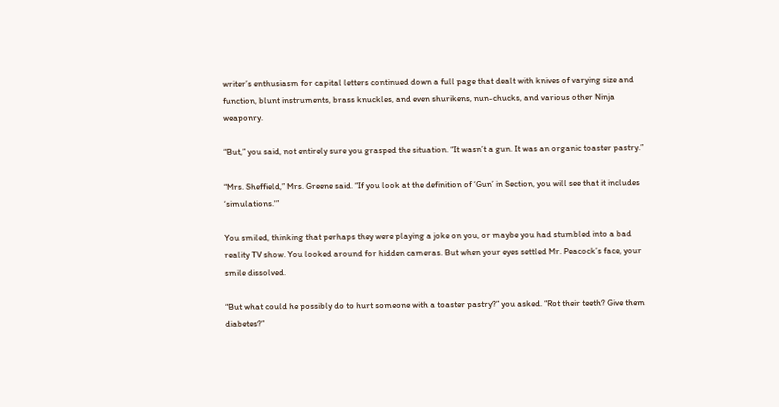writer’s enthusiasm for capital letters continued down a full page that dealt with knives of varying size and function, blunt instruments, brass knuckles, and even shurikens, nun-chucks, and various other Ninja weaponry.

“But,” you said, not entirely sure you grasped the situation. “It wasn’t a gun. It was an organic toaster pastry.”

“Mrs. Sheffield,” Mrs. Greene said. “If you look at the definition of ‘Gun’ in Section, you will see that it includes ‘simulations.'”

You smiled, thinking that perhaps they were playing a joke on you, or maybe you had stumbled into a bad reality TV show. You looked around for hidden cameras. But when your eyes settled Mr. Peacock’s face, your smile dissolved.

“But what could he possibly do to hurt someone with a toaster pastry?” you asked. “Rot their teeth? Give them diabetes?”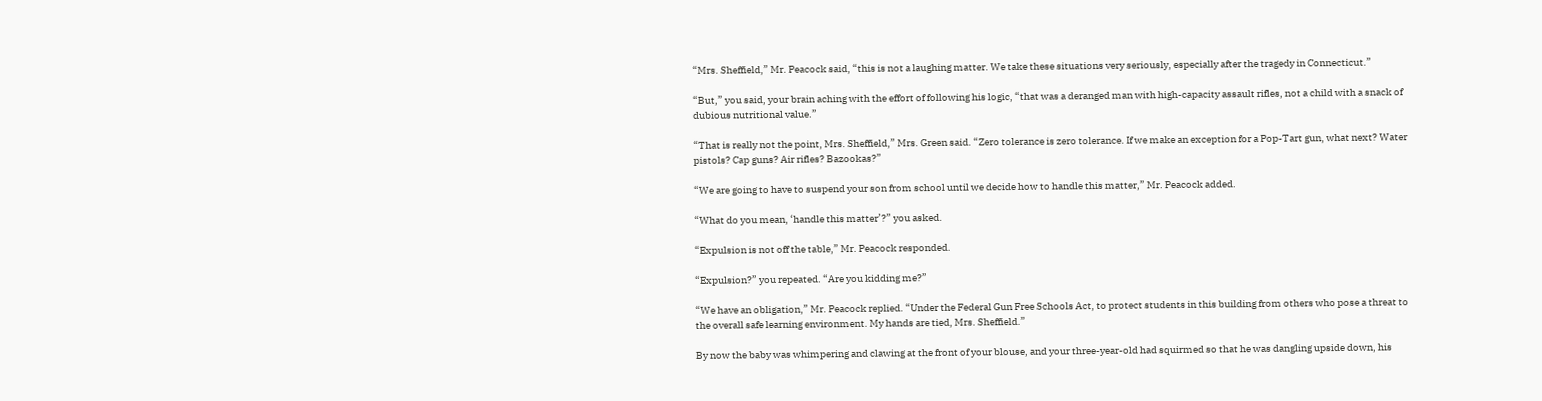“Mrs. Sheffield,” Mr. Peacock said, “this is not a laughing matter. We take these situations very seriously, especially after the tragedy in Connecticut.”

“But,” you said, your brain aching with the effort of following his logic, “that was a deranged man with high-capacity assault rifles, not a child with a snack of dubious nutritional value.”

“That is really not the point, Mrs. Sheffield,” Mrs. Green said. “Zero tolerance is zero tolerance. If we make an exception for a Pop-Tart gun, what next? Water pistols? Cap guns? Air rifles? Bazookas?”

“We are going to have to suspend your son from school until we decide how to handle this matter,” Mr. Peacock added.

“What do you mean, ‘handle this matter’?” you asked.

“Expulsion is not off the table,” Mr. Peacock responded.

“Expulsion?” you repeated. “Are you kidding me?”

“We have an obligation,” Mr. Peacock replied. “Under the Federal Gun Free Schools Act, to protect students in this building from others who pose a threat to the overall safe learning environment. My hands are tied, Mrs. Sheffield.”

By now the baby was whimpering and clawing at the front of your blouse, and your three-year-old had squirmed so that he was dangling upside down, his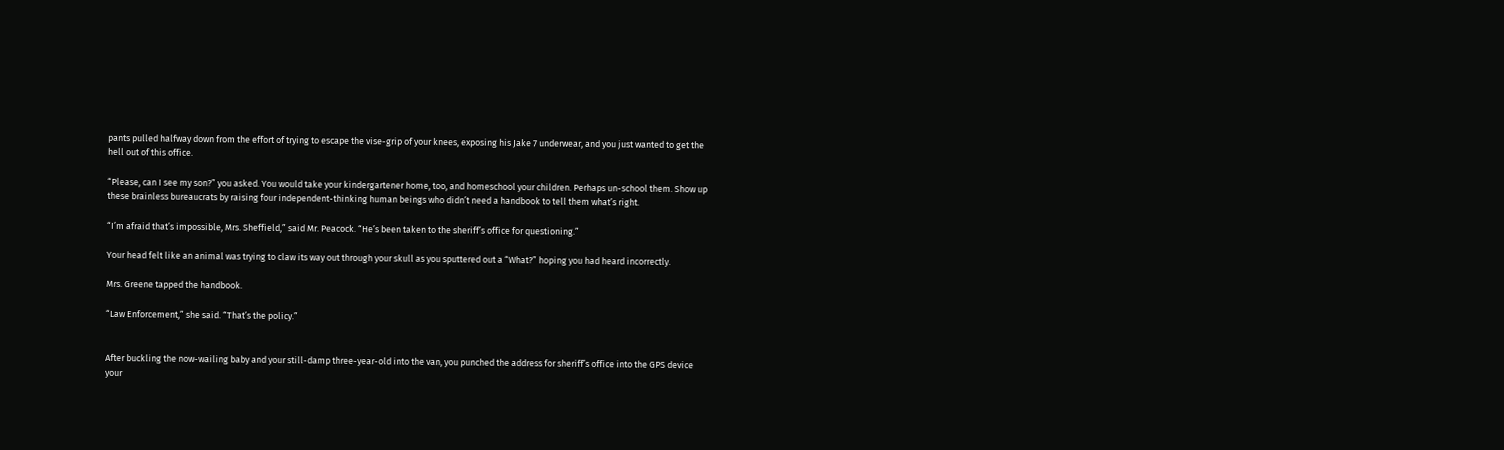pants pulled halfway down from the effort of trying to escape the vise-grip of your knees, exposing his Jake 7 underwear, and you just wanted to get the hell out of this office.

“Please, can I see my son?” you asked. You would take your kindergartener home, too, and homeschool your children. Perhaps un-school them. Show up these brainless bureaucrats by raising four independent-thinking human beings who didn’t need a handbook to tell them what’s right.

“I’m afraid that’s impossible, Mrs. Sheffield,” said Mr. Peacock. “He’s been taken to the sheriff’s office for questioning.”

Your head felt like an animal was trying to claw its way out through your skull as you sputtered out a “What?” hoping you had heard incorrectly.

Mrs. Greene tapped the handbook.

“Law Enforcement,” she said. “That’s the policy.”


After buckling the now-wailing baby and your still-damp three-year-old into the van, you punched the address for sheriff’s office into the GPS device your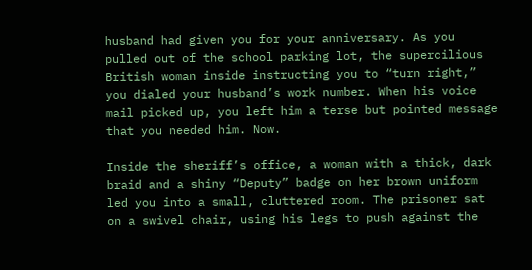husband had given you for your anniversary. As you pulled out of the school parking lot, the supercilious British woman inside instructing you to “turn right,” you dialed your husband’s work number. When his voice mail picked up, you left him a terse but pointed message that you needed him. Now.

Inside the sheriff’s office, a woman with a thick, dark braid and a shiny “Deputy” badge on her brown uniform led you into a small, cluttered room. The prisoner sat on a swivel chair, using his legs to push against the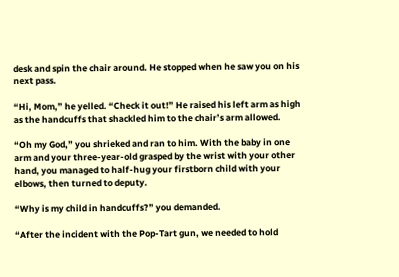desk and spin the chair around. He stopped when he saw you on his next pass.

“Hi, Mom,” he yelled. “Check it out!” He raised his left arm as high as the handcuffs that shackled him to the chair’s arm allowed.

“Oh my God,” you shrieked and ran to him. With the baby in one arm and your three-year-old grasped by the wrist with your other hand, you managed to half-hug your firstborn child with your elbows, then turned to deputy.

“Why is my child in handcuffs?” you demanded.

“After the incident with the Pop-Tart gun, we needed to hold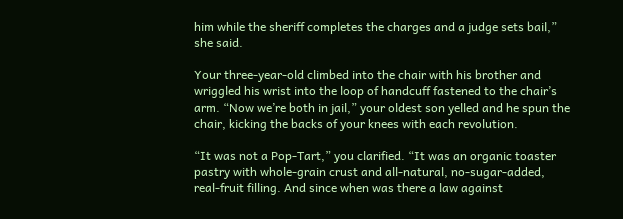him while the sheriff completes the charges and a judge sets bail,” she said.

Your three-year-old climbed into the chair with his brother and wriggled his wrist into the loop of handcuff fastened to the chair’s arm. “Now we’re both in jail,” your oldest son yelled and he spun the chair, kicking the backs of your knees with each revolution.

“It was not a Pop-Tart,” you clarified. “It was an organic toaster pastry with whole-grain crust and all-natural, no-sugar-added, real-fruit filling. And since when was there a law against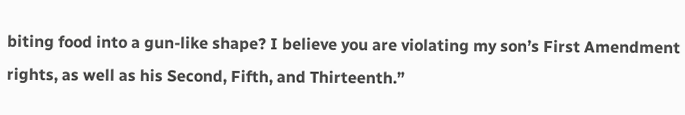biting food into a gun-like shape? I believe you are violating my son’s First Amendment rights, as well as his Second, Fifth, and Thirteenth.”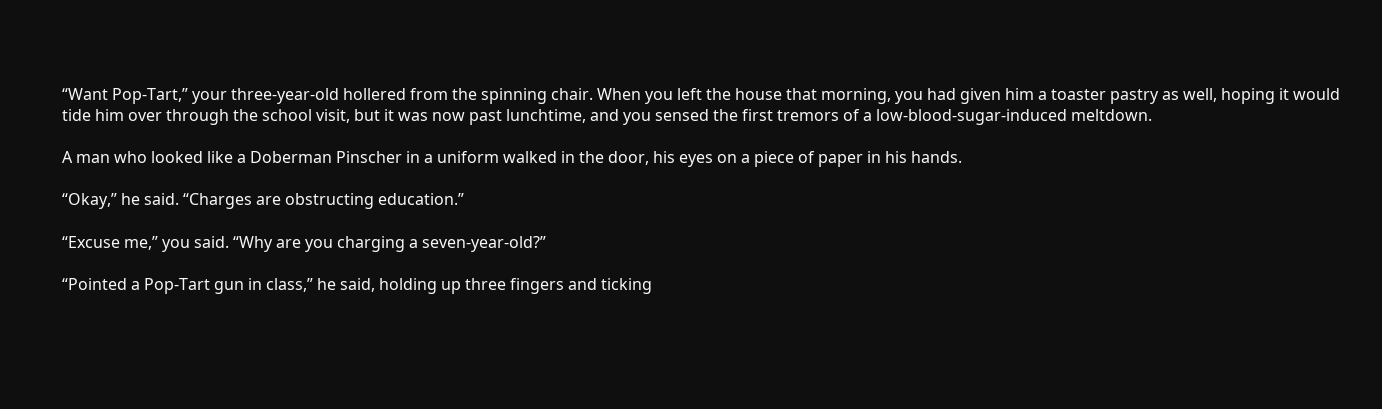“Want Pop-Tart,” your three-year-old hollered from the spinning chair. When you left the house that morning, you had given him a toaster pastry as well, hoping it would tide him over through the school visit, but it was now past lunchtime, and you sensed the first tremors of a low-blood-sugar-induced meltdown.

A man who looked like a Doberman Pinscher in a uniform walked in the door, his eyes on a piece of paper in his hands.

“Okay,” he said. “Charges are obstructing education.”

“Excuse me,” you said. “Why are you charging a seven-year-old?”

“Pointed a Pop-Tart gun in class,” he said, holding up three fingers and ticking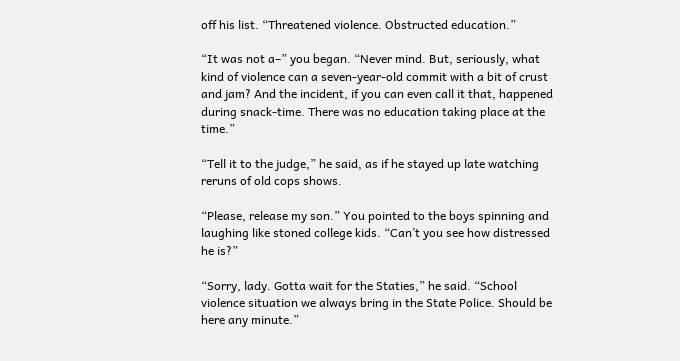off his list. “Threatened violence. Obstructed education.”

“It was not a–” you began. “Never mind. But, seriously, what kind of violence can a seven-year-old commit with a bit of crust and jam? And the incident, if you can even call it that, happened during snack-time. There was no education taking place at the time.”

“Tell it to the judge,” he said, as if he stayed up late watching reruns of old cops shows.

“Please, release my son.” You pointed to the boys spinning and laughing like stoned college kids. “Can’t you see how distressed he is?”

“Sorry, lady. Gotta wait for the Staties,” he said. “School violence situation we always bring in the State Police. Should be here any minute.”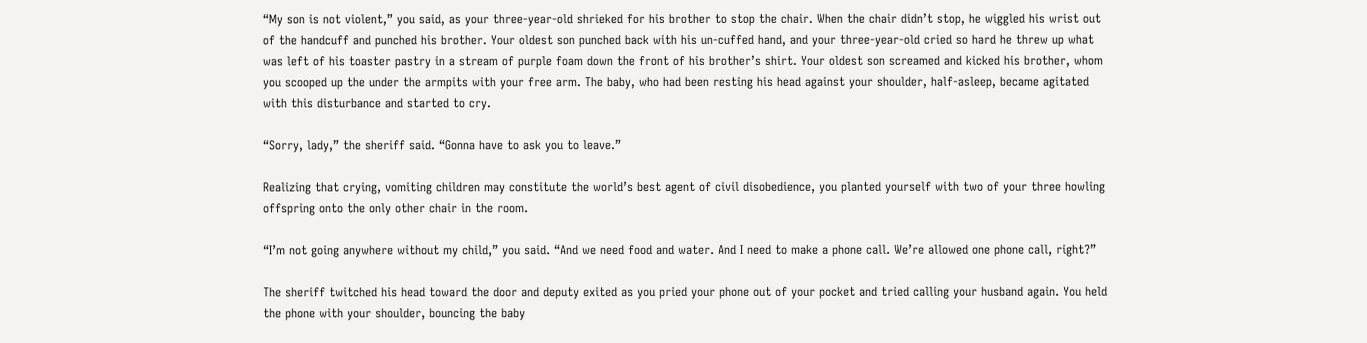“My son is not violent,” you said, as your three-year-old shrieked for his brother to stop the chair. When the chair didn’t stop, he wiggled his wrist out of the handcuff and punched his brother. Your oldest son punched back with his un-cuffed hand, and your three-year-old cried so hard he threw up what was left of his toaster pastry in a stream of purple foam down the front of his brother’s shirt. Your oldest son screamed and kicked his brother, whom you scooped up the under the armpits with your free arm. The baby, who had been resting his head against your shoulder, half-asleep, became agitated with this disturbance and started to cry.

“Sorry, lady,” the sheriff said. “Gonna have to ask you to leave.”

Realizing that crying, vomiting children may constitute the world’s best agent of civil disobedience, you planted yourself with two of your three howling offspring onto the only other chair in the room.

“I’m not going anywhere without my child,” you said. “And we need food and water. And I need to make a phone call. We’re allowed one phone call, right?”

The sheriff twitched his head toward the door and deputy exited as you pried your phone out of your pocket and tried calling your husband again. You held the phone with your shoulder, bouncing the baby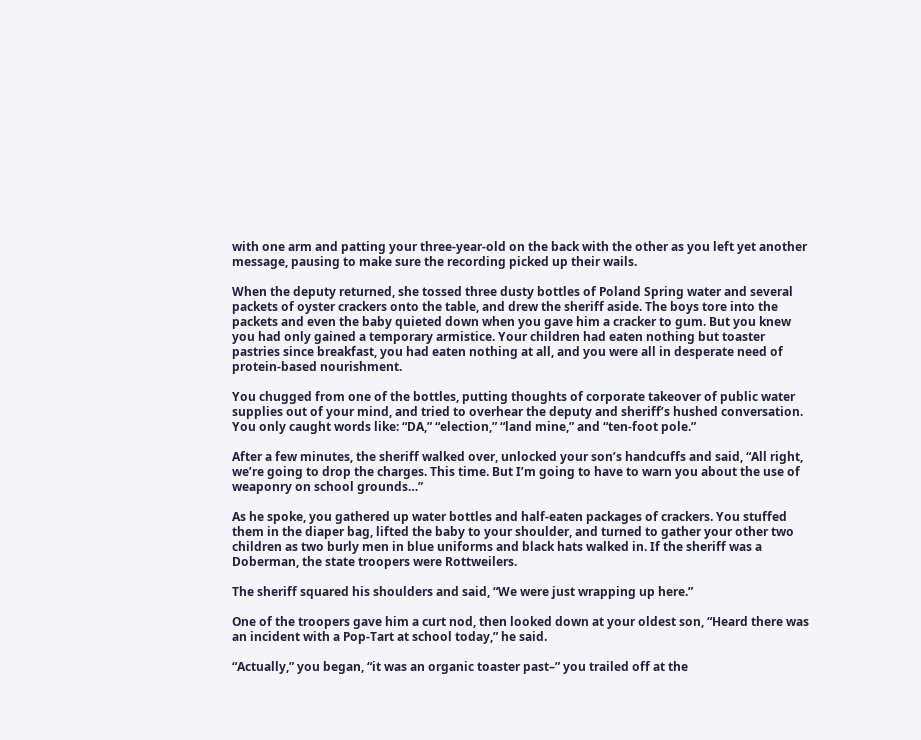with one arm and patting your three-year-old on the back with the other as you left yet another message, pausing to make sure the recording picked up their wails.

When the deputy returned, she tossed three dusty bottles of Poland Spring water and several packets of oyster crackers onto the table, and drew the sheriff aside. The boys tore into the packets and even the baby quieted down when you gave him a cracker to gum. But you knew you had only gained a temporary armistice. Your children had eaten nothing but toaster pastries since breakfast, you had eaten nothing at all, and you were all in desperate need of protein-based nourishment.

You chugged from one of the bottles, putting thoughts of corporate takeover of public water supplies out of your mind, and tried to overhear the deputy and sheriff’s hushed conversation. You only caught words like: “DA,” “election,” “land mine,” and “ten-foot pole.”

After a few minutes, the sheriff walked over, unlocked your son’s handcuffs and said, “All right, we’re going to drop the charges. This time. But I’m going to have to warn you about the use of weaponry on school grounds…”

As he spoke, you gathered up water bottles and half-eaten packages of crackers. You stuffed them in the diaper bag, lifted the baby to your shoulder, and turned to gather your other two children as two burly men in blue uniforms and black hats walked in. If the sheriff was a Doberman, the state troopers were Rottweilers.

The sheriff squared his shoulders and said, “We were just wrapping up here.”

One of the troopers gave him a curt nod, then looked down at your oldest son, “Heard there was an incident with a Pop-Tart at school today,” he said.

“Actually,” you began, “it was an organic toaster past–” you trailed off at the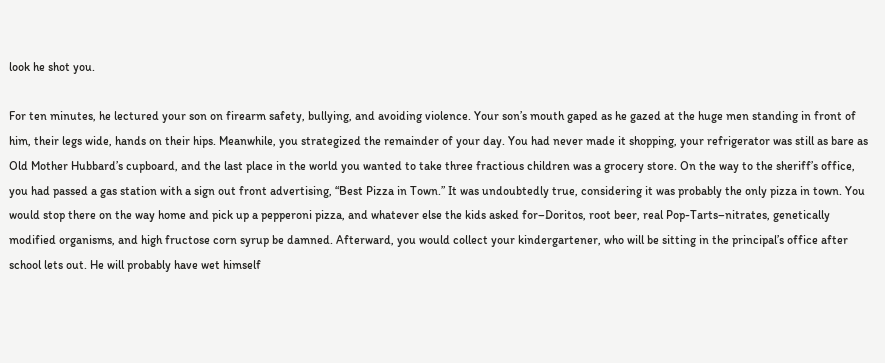look he shot you.

For ten minutes, he lectured your son on firearm safety, bullying, and avoiding violence. Your son’s mouth gaped as he gazed at the huge men standing in front of him, their legs wide, hands on their hips. Meanwhile, you strategized the remainder of your day. You had never made it shopping, your refrigerator was still as bare as Old Mother Hubbard’s cupboard, and the last place in the world you wanted to take three fractious children was a grocery store. On the way to the sheriff’s office, you had passed a gas station with a sign out front advertising, “Best Pizza in Town.” It was undoubtedly true, considering it was probably the only pizza in town. You would stop there on the way home and pick up a pepperoni pizza, and whatever else the kids asked for–Doritos, root beer, real Pop-Tarts–nitrates, genetically modified organisms, and high fructose corn syrup be damned. Afterward, you would collect your kindergartener, who will be sitting in the principal’s office after school lets out. He will probably have wet himself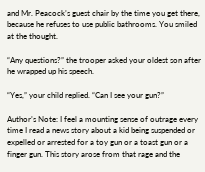and Mr. Peacock’s guest chair by the time you get there, because he refuses to use public bathrooms. You smiled at the thought.

“Any questions?” the trooper asked your oldest son after he wrapped up his speech.

“Yes,” your child replied. “Can I see your gun?”

Author’s Note: I feel a mounting sense of outrage every time I read a news story about a kid being suspended or expelled or arrested for a toy gun or a toast gun or a finger gun. This story arose from that rage and the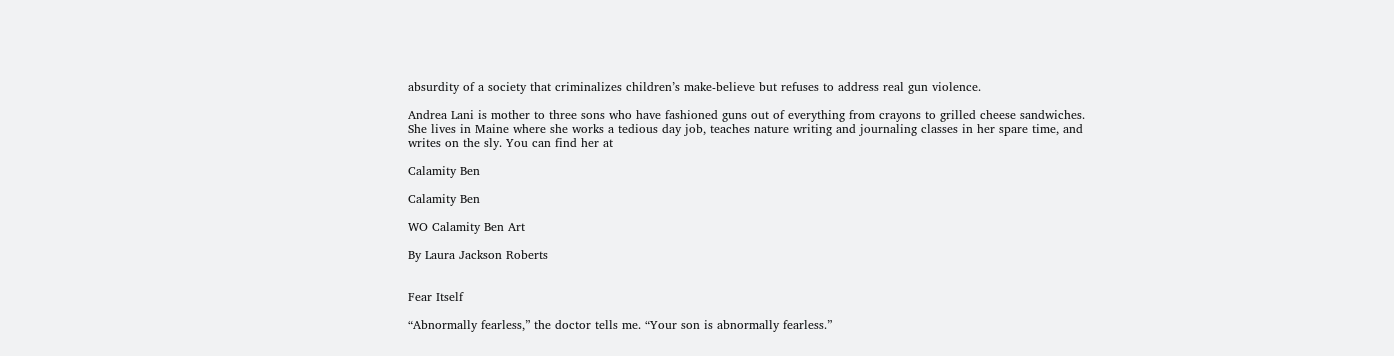absurdity of a society that criminalizes children’s make-believe but refuses to address real gun violence.

Andrea Lani is mother to three sons who have fashioned guns out of everything from crayons to grilled cheese sandwiches. She lives in Maine where she works a tedious day job, teaches nature writing and journaling classes in her spare time, and writes on the sly. You can find her at

Calamity Ben

Calamity Ben

WO Calamity Ben Art

By Laura Jackson Roberts


Fear Itself

“Abnormally fearless,” the doctor tells me. “Your son is abnormally fearless.”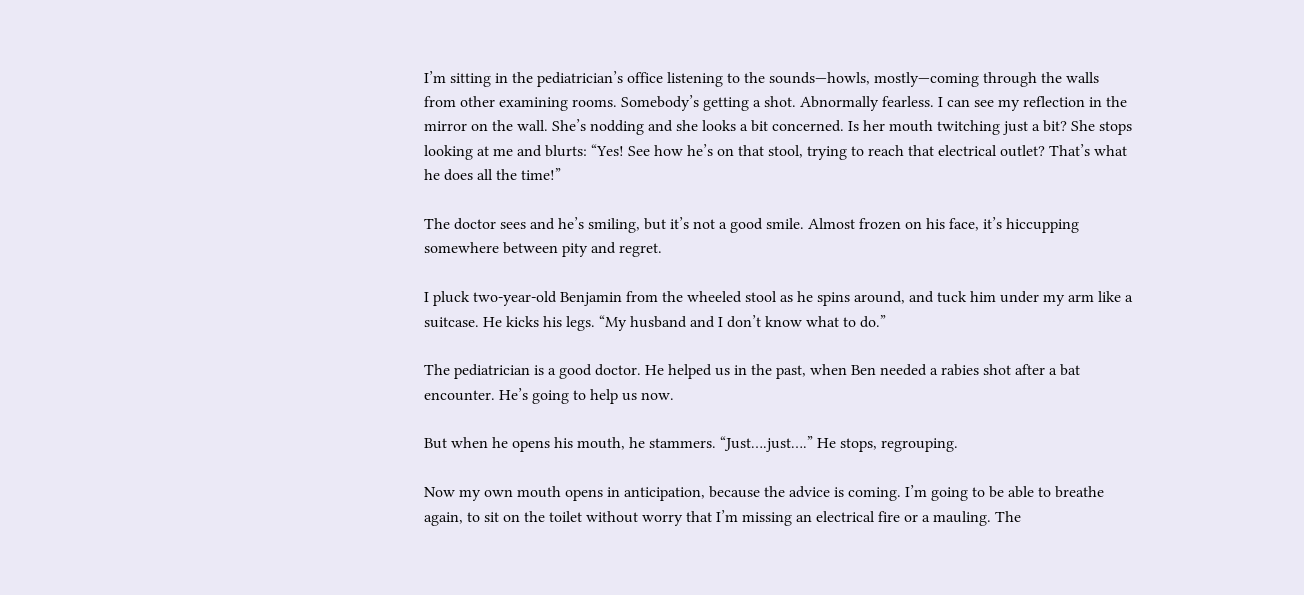I’m sitting in the pediatrician’s office listening to the sounds—howls, mostly—coming through the walls from other examining rooms. Somebody’s getting a shot. Abnormally fearless. I can see my reflection in the mirror on the wall. She’s nodding and she looks a bit concerned. Is her mouth twitching just a bit? She stops looking at me and blurts: “Yes! See how he’s on that stool, trying to reach that electrical outlet? That’s what he does all the time!”

The doctor sees and he’s smiling, but it’s not a good smile. Almost frozen on his face, it’s hiccupping somewhere between pity and regret.

I pluck two-year-old Benjamin from the wheeled stool as he spins around, and tuck him under my arm like a suitcase. He kicks his legs. “My husband and I don’t know what to do.”

The pediatrician is a good doctor. He helped us in the past, when Ben needed a rabies shot after a bat encounter. He’s going to help us now.

But when he opens his mouth, he stammers. “Just….just….” He stops, regrouping.

Now my own mouth opens in anticipation, because the advice is coming. I’m going to be able to breathe again, to sit on the toilet without worry that I’m missing an electrical fire or a mauling. The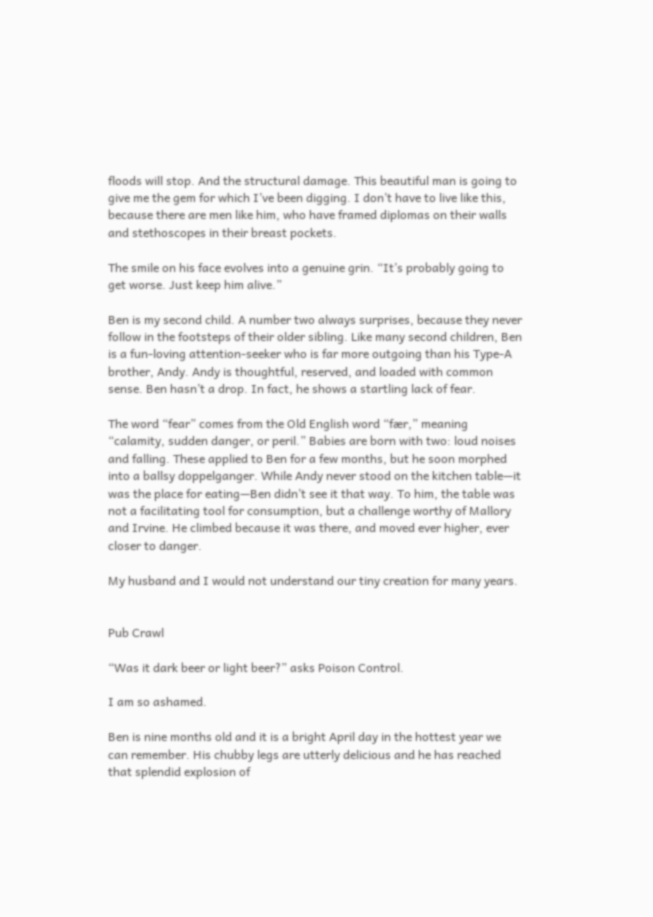floods will stop. And the structural damage. This beautiful man is going to give me the gem for which I’ve been digging. I don’t have to live like this, because there are men like him, who have framed diplomas on their walls and stethoscopes in their breast pockets.

The smile on his face evolves into a genuine grin. “It’s probably going to get worse. Just keep him alive.”

Ben is my second child. A number two always surprises, because they never follow in the footsteps of their older sibling. Like many second children, Ben is a fun-loving attention-seeker who is far more outgoing than his Type-A brother, Andy. Andy is thoughtful, reserved, and loaded with common sense. Ben hasn’t a drop. In fact, he shows a startling lack of fear.

The word “fear” comes from the Old English word “fær,” meaning “calamity, sudden danger, or peril.” Babies are born with two: loud noises and falling. These applied to Ben for a few months, but he soon morphed into a ballsy doppelganger. While Andy never stood on the kitchen table—it was the place for eating—Ben didn’t see it that way. To him, the table was not a facilitating tool for consumption, but a challenge worthy of Mallory and Irvine. He climbed because it was there, and moved ever higher, ever closer to danger.

My husband and I would not understand our tiny creation for many years.


Pub Crawl

“Was it dark beer or light beer?” asks Poison Control.

I am so ashamed.

Ben is nine months old and it is a bright April day in the hottest year we can remember. His chubby legs are utterly delicious and he has reached that splendid explosion of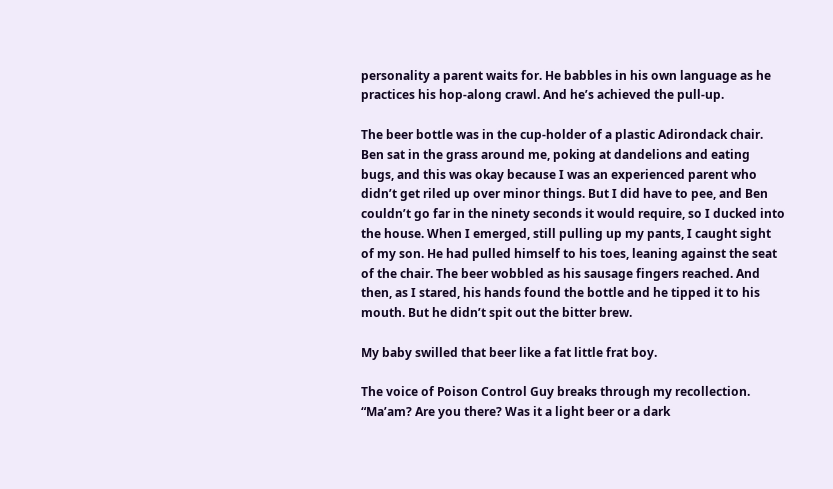personality a parent waits for. He babbles in his own language as he practices his hop-along crawl. And he’s achieved the pull-up.

The beer bottle was in the cup-holder of a plastic Adirondack chair. Ben sat in the grass around me, poking at dandelions and eating bugs, and this was okay because I was an experienced parent who didn’t get riled up over minor things. But I did have to pee, and Ben couldn’t go far in the ninety seconds it would require, so I ducked into the house. When I emerged, still pulling up my pants, I caught sight of my son. He had pulled himself to his toes, leaning against the seat of the chair. The beer wobbled as his sausage fingers reached. And then, as I stared, his hands found the bottle and he tipped it to his mouth. But he didn’t spit out the bitter brew.

My baby swilled that beer like a fat little frat boy.

The voice of Poison Control Guy breaks through my recollection. “Ma’am? Are you there? Was it a light beer or a dark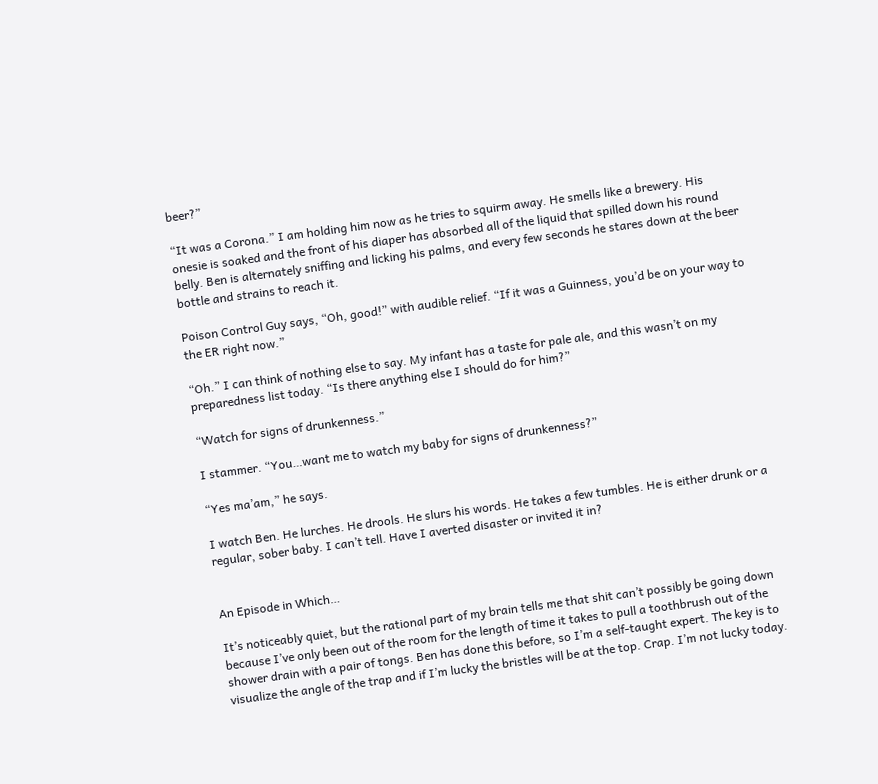beer?”

“It was a Corona.” I am holding him now as he tries to squirm away. He smells like a brewery. His onesie is soaked and the front of his diaper has absorbed all of the liquid that spilled down his round belly. Ben is alternately sniffing and licking his palms, and every few seconds he stares down at the beer bottle and strains to reach it.

Poison Control Guy says, “Oh, good!” with audible relief. “If it was a Guinness, you’d be on your way to the ER right now.”

“Oh.” I can think of nothing else to say. My infant has a taste for pale ale, and this wasn’t on my preparedness list today. “Is there anything else I should do for him?”

“Watch for signs of drunkenness.”

I stammer. “You…want me to watch my baby for signs of drunkenness?”

“Yes ma’am,” he says.

I watch Ben. He lurches. He drools. He slurs his words. He takes a few tumbles. He is either drunk or a regular, sober baby. I can’t tell. Have I averted disaster or invited it in?


An Episode in Which…

It’s noticeably quiet, but the rational part of my brain tells me that shit can’t possibly be going down because I’ve only been out of the room for the length of time it takes to pull a toothbrush out of the shower drain with a pair of tongs. Ben has done this before, so I’m a self-taught expert. The key is to visualize the angle of the trap and if I’m lucky the bristles will be at the top. Crap. I’m not lucky today.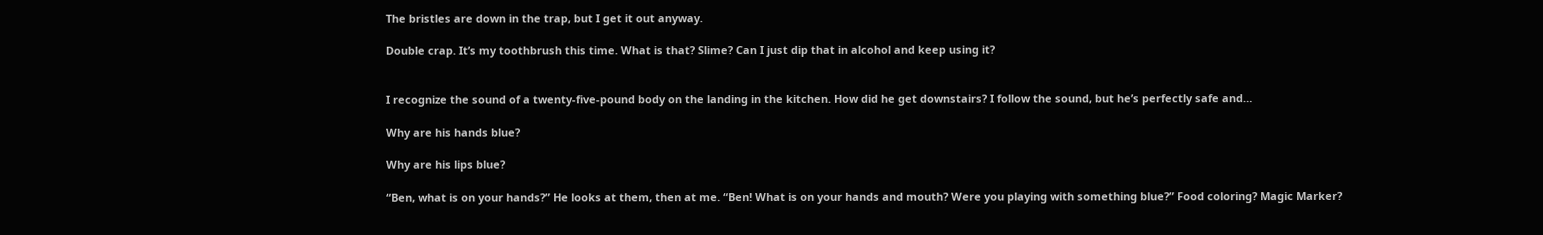The bristles are down in the trap, but I get it out anyway.

Double crap. It’s my toothbrush this time. What is that? Slime? Can I just dip that in alcohol and keep using it?


I recognize the sound of a twenty-five-pound body on the landing in the kitchen. How did he get downstairs? I follow the sound, but he’s perfectly safe and…

Why are his hands blue?

Why are his lips blue?

“Ben, what is on your hands?” He looks at them, then at me. “Ben! What is on your hands and mouth? Were you playing with something blue?” Food coloring? Magic Marker?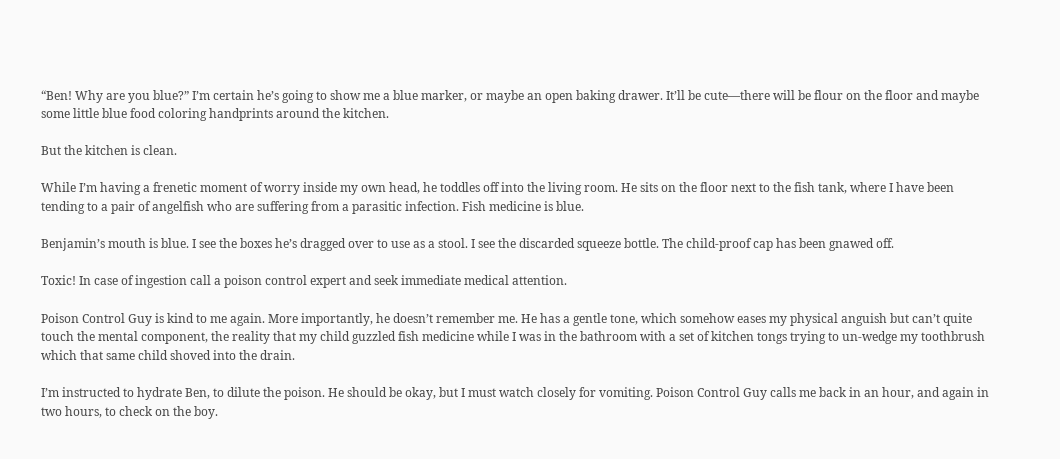“Ben! Why are you blue?” I’m certain he’s going to show me a blue marker, or maybe an open baking drawer. It’ll be cute—there will be flour on the floor and maybe some little blue food coloring handprints around the kitchen.

But the kitchen is clean.

While I’m having a frenetic moment of worry inside my own head, he toddles off into the living room. He sits on the floor next to the fish tank, where I have been tending to a pair of angelfish who are suffering from a parasitic infection. Fish medicine is blue.

Benjamin’s mouth is blue. I see the boxes he’s dragged over to use as a stool. I see the discarded squeeze bottle. The child-proof cap has been gnawed off.

Toxic! In case of ingestion call a poison control expert and seek immediate medical attention.

Poison Control Guy is kind to me again. More importantly, he doesn’t remember me. He has a gentle tone, which somehow eases my physical anguish but can’t quite touch the mental component, the reality that my child guzzled fish medicine while I was in the bathroom with a set of kitchen tongs trying to un-wedge my toothbrush which that same child shoved into the drain.

I’m instructed to hydrate Ben, to dilute the poison. He should be okay, but I must watch closely for vomiting. Poison Control Guy calls me back in an hour, and again in two hours, to check on the boy.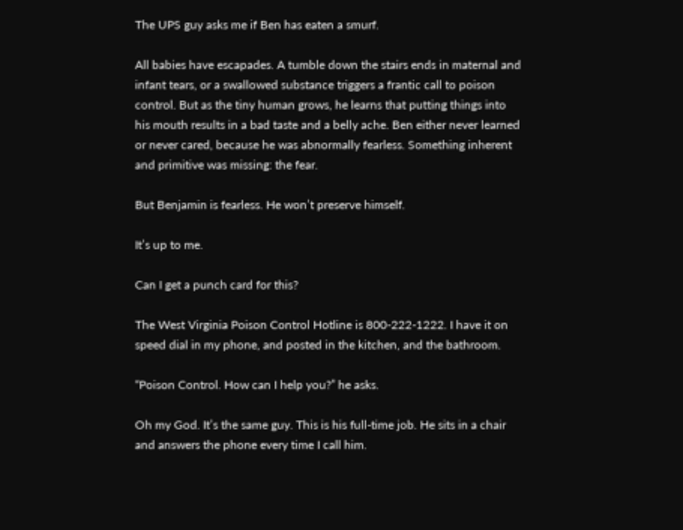The UPS guy asks me if Ben has eaten a smurf.

All babies have escapades. A tumble down the stairs ends in maternal and infant tears, or a swallowed substance triggers a frantic call to poison control. But as the tiny human grows, he learns that putting things into his mouth results in a bad taste and a belly ache. Ben either never learned or never cared, because he was abnormally fearless. Something inherent and primitive was missing: the fear.

But Benjamin is fearless. He won’t preserve himself.

It’s up to me.

Can I get a punch card for this?

The West Virginia Poison Control Hotline is 800-222-1222. I have it on speed dial in my phone, and posted in the kitchen, and the bathroom.

“Poison Control. How can I help you?” he asks.

Oh my God. It’s the same guy. This is his full-time job. He sits in a chair and answers the phone every time I call him.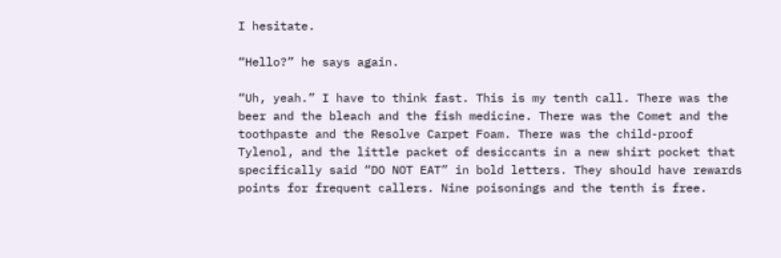I hesitate.

“Hello?” he says again.

“Uh, yeah.” I have to think fast. This is my tenth call. There was the beer and the bleach and the fish medicine. There was the Comet and the toothpaste and the Resolve Carpet Foam. There was the child-proof Tylenol, and the little packet of desiccants in a new shirt pocket that specifically said “DO NOT EAT” in bold letters. They should have rewards points for frequent callers. Nine poisonings and the tenth is free.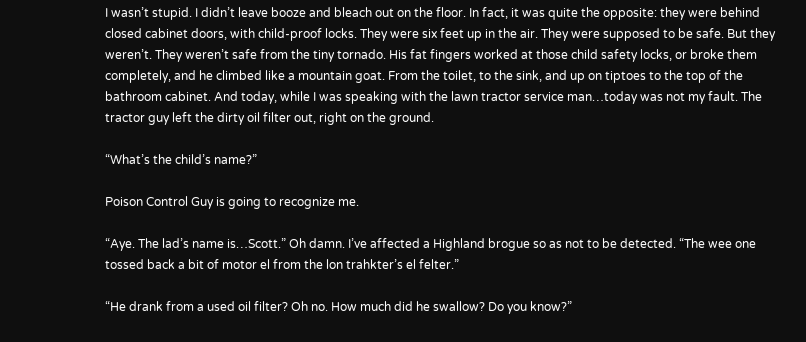I wasn’t stupid. I didn’t leave booze and bleach out on the floor. In fact, it was quite the opposite: they were behind closed cabinet doors, with child-proof locks. They were six feet up in the air. They were supposed to be safe. But they weren’t. They weren’t safe from the tiny tornado. His fat fingers worked at those child safety locks, or broke them completely, and he climbed like a mountain goat. From the toilet, to the sink, and up on tiptoes to the top of the bathroom cabinet. And today, while I was speaking with the lawn tractor service man…today was not my fault. The tractor guy left the dirty oil filter out, right on the ground.

“What’s the child’s name?”

Poison Control Guy is going to recognize me.

“Aye. The lad’s name is…Scott.” Oh damn. I’ve affected a Highland brogue so as not to be detected. “The wee one tossed back a bit of motor el from the lon trahkter’s el felter.”

“He drank from a used oil filter? Oh no. How much did he swallow? Do you know?”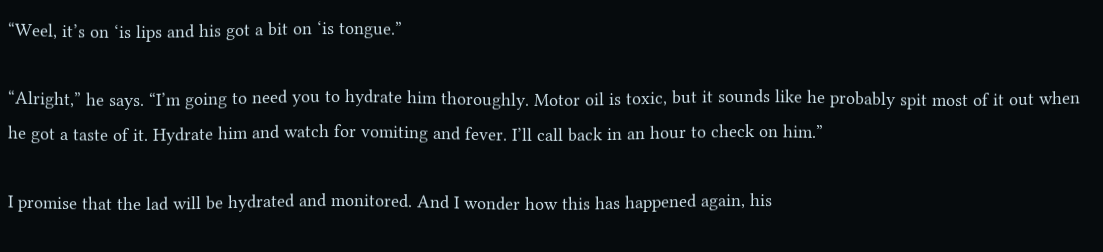“Weel, it’s on ‘is lips and his got a bit on ‘is tongue.”

“Alright,” he says. “I’m going to need you to hydrate him thoroughly. Motor oil is toxic, but it sounds like he probably spit most of it out when he got a taste of it. Hydrate him and watch for vomiting and fever. I’ll call back in an hour to check on him.”

I promise that the lad will be hydrated and monitored. And I wonder how this has happened again, his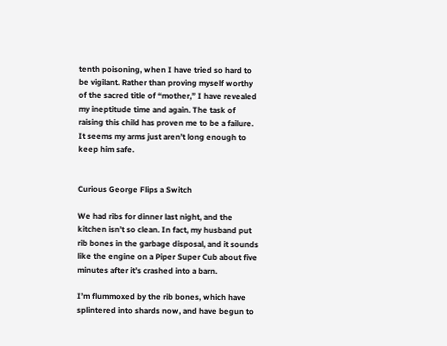tenth poisoning, when I have tried so hard to be vigilant. Rather than proving myself worthy of the sacred title of “mother,” I have revealed my ineptitude time and again. The task of raising this child has proven me to be a failure. It seems my arms just aren’t long enough to keep him safe.


Curious George Flips a Switch

We had ribs for dinner last night, and the kitchen isn’t so clean. In fact, my husband put rib bones in the garbage disposal, and it sounds like the engine on a Piper Super Cub about five minutes after it’s crashed into a barn.

I’m flummoxed by the rib bones, which have splintered into shards now, and have begun to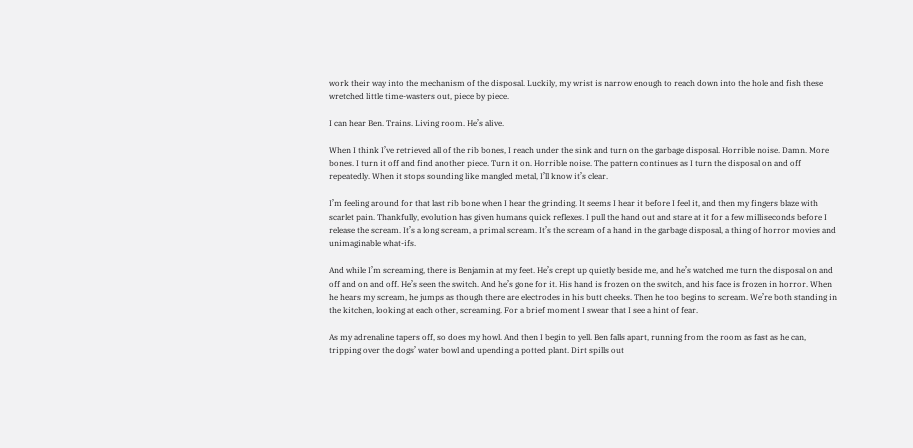work their way into the mechanism of the disposal. Luckily, my wrist is narrow enough to reach down into the hole and fish these wretched little time-wasters out, piece by piece.

I can hear Ben. Trains. Living room. He’s alive.

When I think I’ve retrieved all of the rib bones, I reach under the sink and turn on the garbage disposal. Horrible noise. Damn. More bones. I turn it off and find another piece. Turn it on. Horrible noise. The pattern continues as I turn the disposal on and off repeatedly. When it stops sounding like mangled metal, I’ll know it’s clear.

I’m feeling around for that last rib bone when I hear the grinding. It seems I hear it before I feel it, and then my fingers blaze with scarlet pain. Thankfully, evolution has given humans quick reflexes. I pull the hand out and stare at it for a few milliseconds before I release the scream. It’s a long scream, a primal scream. It’s the scream of a hand in the garbage disposal, a thing of horror movies and unimaginable what-ifs.

And while I’m screaming, there is Benjamin at my feet. He’s crept up quietly beside me, and he’s watched me turn the disposal on and off and on and off. He’s seen the switch. And he’s gone for it. His hand is frozen on the switch, and his face is frozen in horror. When he hears my scream, he jumps as though there are electrodes in his butt cheeks. Then he too begins to scream. We’re both standing in the kitchen, looking at each other, screaming. For a brief moment I swear that I see a hint of fear.

As my adrenaline tapers off, so does my howl. And then I begin to yell. Ben falls apart, running from the room as fast as he can, tripping over the dogs’ water bowl and upending a potted plant. Dirt spills out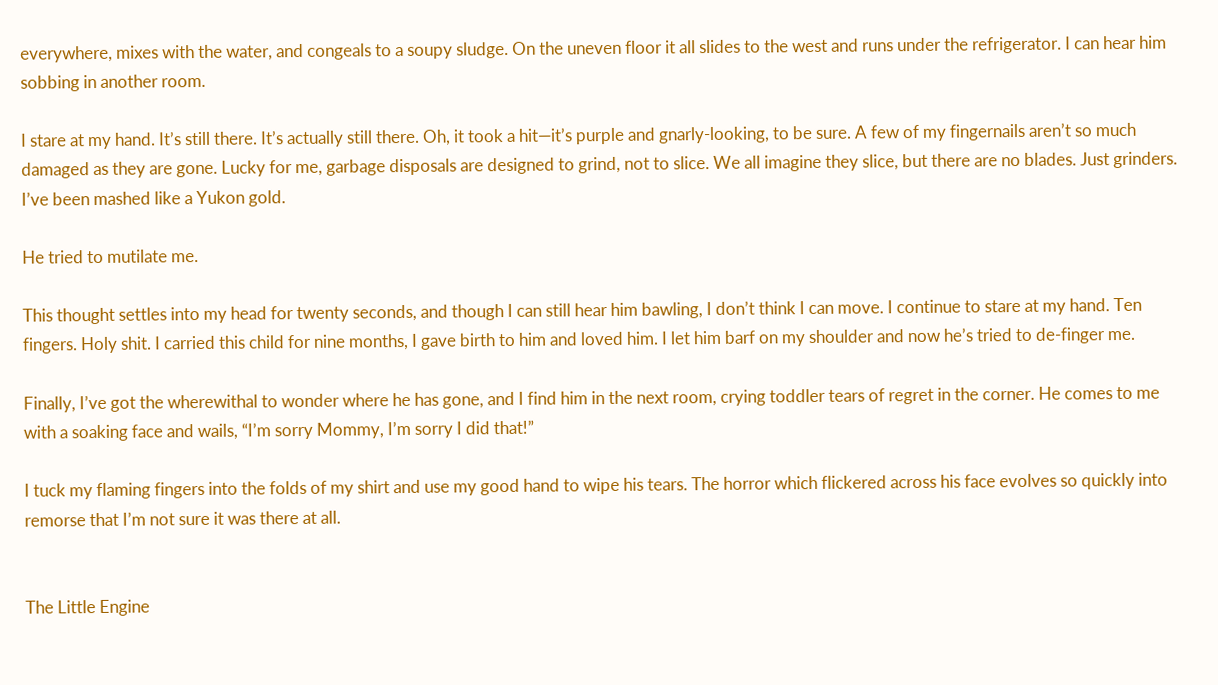everywhere, mixes with the water, and congeals to a soupy sludge. On the uneven floor it all slides to the west and runs under the refrigerator. I can hear him sobbing in another room.

I stare at my hand. It’s still there. It’s actually still there. Oh, it took a hit—it’s purple and gnarly-looking, to be sure. A few of my fingernails aren’t so much damaged as they are gone. Lucky for me, garbage disposals are designed to grind, not to slice. We all imagine they slice, but there are no blades. Just grinders. I’ve been mashed like a Yukon gold.

He tried to mutilate me.

This thought settles into my head for twenty seconds, and though I can still hear him bawling, I don’t think I can move. I continue to stare at my hand. Ten fingers. Holy shit. I carried this child for nine months, I gave birth to him and loved him. I let him barf on my shoulder and now he’s tried to de-finger me.

Finally, I’ve got the wherewithal to wonder where he has gone, and I find him in the next room, crying toddler tears of regret in the corner. He comes to me with a soaking face and wails, “I’m sorry Mommy, I’m sorry I did that!”

I tuck my flaming fingers into the folds of my shirt and use my good hand to wipe his tears. The horror which flickered across his face evolves so quickly into remorse that I’m not sure it was there at all.


The Little Engine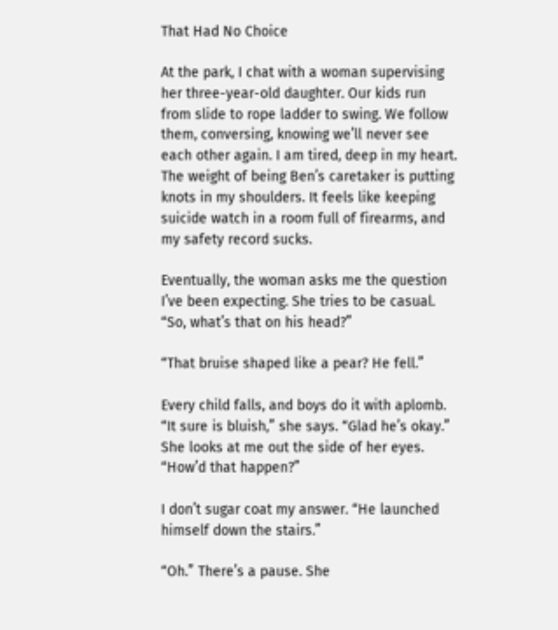That Had No Choice

At the park, I chat with a woman supervising her three-year-old daughter. Our kids run from slide to rope ladder to swing. We follow them, conversing, knowing we’ll never see each other again. I am tired, deep in my heart. The weight of being Ben’s caretaker is putting knots in my shoulders. It feels like keeping suicide watch in a room full of firearms, and my safety record sucks.

Eventually, the woman asks me the question I’ve been expecting. She tries to be casual. “So, what’s that on his head?”

“That bruise shaped like a pear? He fell.”

Every child falls, and boys do it with aplomb. “It sure is bluish,” she says. “Glad he’s okay.” She looks at me out the side of her eyes. “How’d that happen?”

I don’t sugar coat my answer. “He launched himself down the stairs.”

“Oh.” There’s a pause. She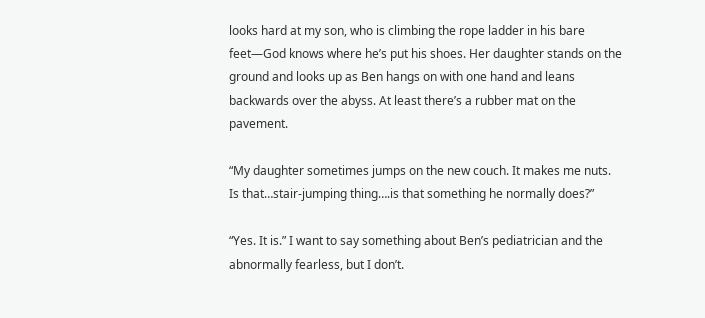looks hard at my son, who is climbing the rope ladder in his bare feet—God knows where he’s put his shoes. Her daughter stands on the ground and looks up as Ben hangs on with one hand and leans backwards over the abyss. At least there’s a rubber mat on the pavement.

“My daughter sometimes jumps on the new couch. It makes me nuts. Is that…stair-jumping thing….is that something he normally does?”

“Yes. It is.” I want to say something about Ben’s pediatrician and the abnormally fearless, but I don’t.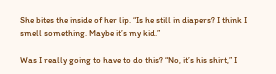She bites the inside of her lip. “Is he still in diapers? I think I smell something. Maybe it’s my kid.”

Was I really going to have to do this? “No, it’s his shirt,” I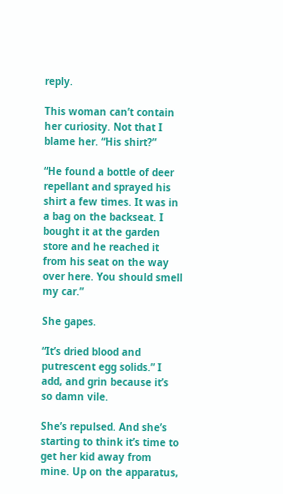reply.

This woman can’t contain her curiosity. Not that I blame her. “His shirt?”

“He found a bottle of deer repellant and sprayed his shirt a few times. It was in a bag on the backseat. I bought it at the garden store and he reached it from his seat on the way over here. You should smell my car.”

She gapes.

“It’s dried blood and putrescent egg solids.” I add, and grin because it’s so damn vile.

She’s repulsed. And she’s starting to think it’s time to get her kid away from mine. Up on the apparatus,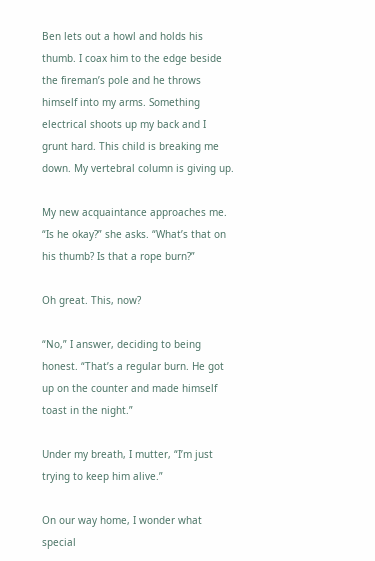Ben lets out a howl and holds his thumb. I coax him to the edge beside the fireman’s pole and he throws himself into my arms. Something electrical shoots up my back and I grunt hard. This child is breaking me down. My vertebral column is giving up.

My new acquaintance approaches me. “Is he okay?” she asks. “What’s that on his thumb? Is that a rope burn?”

Oh great. This, now?

“No,” I answer, deciding to being honest. “That’s a regular burn. He got up on the counter and made himself toast in the night.”

Under my breath, I mutter, “I’m just trying to keep him alive.”

On our way home, I wonder what special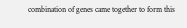combination of genes came together to form this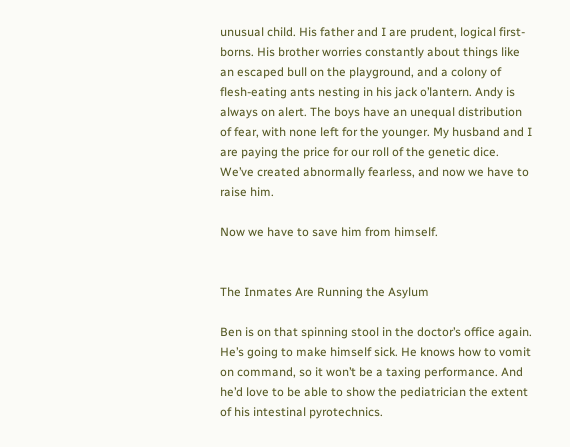unusual child. His father and I are prudent, logical first-borns. His brother worries constantly about things like an escaped bull on the playground, and a colony of flesh-eating ants nesting in his jack o’lantern. Andy is always on alert. The boys have an unequal distribution of fear, with none left for the younger. My husband and I are paying the price for our roll of the genetic dice. We’ve created abnormally fearless, and now we have to raise him.

Now we have to save him from himself.


The Inmates Are Running the Asylum

Ben is on that spinning stool in the doctor’s office again. He’s going to make himself sick. He knows how to vomit on command, so it won’t be a taxing performance. And he’d love to be able to show the pediatrician the extent of his intestinal pyrotechnics.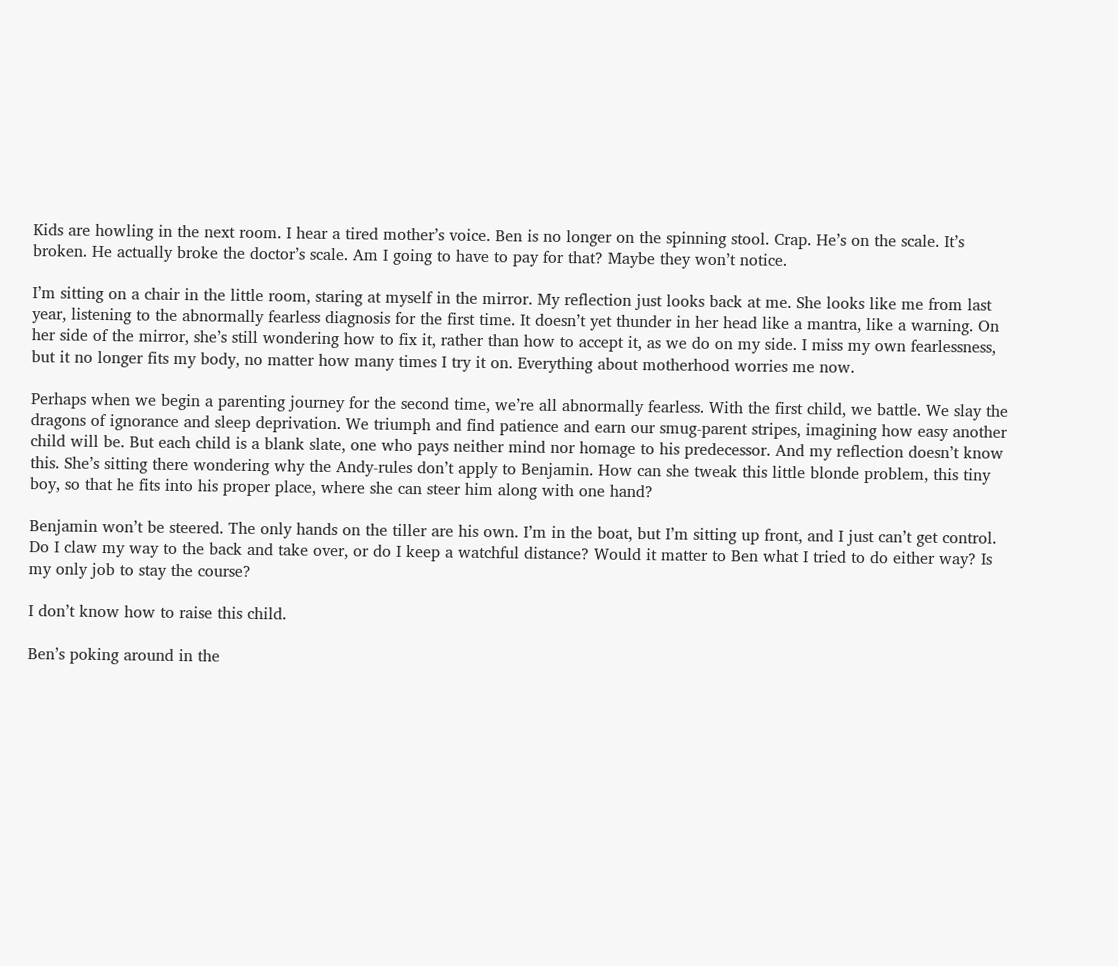Kids are howling in the next room. I hear a tired mother’s voice. Ben is no longer on the spinning stool. Crap. He’s on the scale. It’s broken. He actually broke the doctor’s scale. Am I going to have to pay for that? Maybe they won’t notice.

I’m sitting on a chair in the little room, staring at myself in the mirror. My reflection just looks back at me. She looks like me from last year, listening to the abnormally fearless diagnosis for the first time. It doesn’t yet thunder in her head like a mantra, like a warning. On her side of the mirror, she’s still wondering how to fix it, rather than how to accept it, as we do on my side. I miss my own fearlessness, but it no longer fits my body, no matter how many times I try it on. Everything about motherhood worries me now.

Perhaps when we begin a parenting journey for the second time, we’re all abnormally fearless. With the first child, we battle. We slay the dragons of ignorance and sleep deprivation. We triumph and find patience and earn our smug-parent stripes, imagining how easy another child will be. But each child is a blank slate, one who pays neither mind nor homage to his predecessor. And my reflection doesn’t know this. She’s sitting there wondering why the Andy-rules don’t apply to Benjamin. How can she tweak this little blonde problem, this tiny boy, so that he fits into his proper place, where she can steer him along with one hand?

Benjamin won’t be steered. The only hands on the tiller are his own. I’m in the boat, but I’m sitting up front, and I just can’t get control. Do I claw my way to the back and take over, or do I keep a watchful distance? Would it matter to Ben what I tried to do either way? Is my only job to stay the course?

I don’t know how to raise this child.

Ben’s poking around in the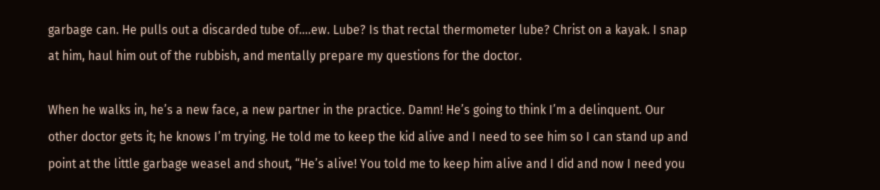garbage can. He pulls out a discarded tube of….ew. Lube? Is that rectal thermometer lube? Christ on a kayak. I snap at him, haul him out of the rubbish, and mentally prepare my questions for the doctor.

When he walks in, he’s a new face, a new partner in the practice. Damn! He’s going to think I’m a delinquent. Our other doctor gets it; he knows I’m trying. He told me to keep the kid alive and I need to see him so I can stand up and point at the little garbage weasel and shout, “He’s alive! You told me to keep him alive and I did and now I need you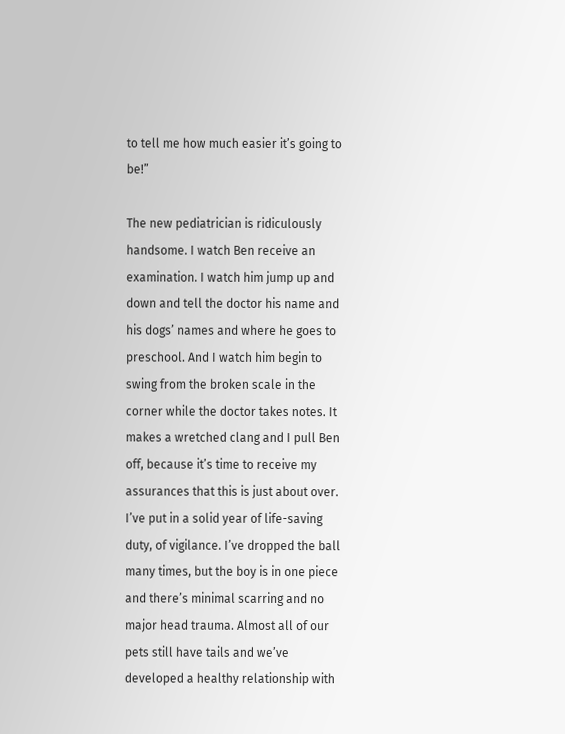to tell me how much easier it’s going to be!”

The new pediatrician is ridiculously handsome. I watch Ben receive an examination. I watch him jump up and down and tell the doctor his name and his dogs’ names and where he goes to preschool. And I watch him begin to swing from the broken scale in the corner while the doctor takes notes. It makes a wretched clang and I pull Ben off, because it’s time to receive my assurances that this is just about over. I’ve put in a solid year of life-saving duty, of vigilance. I’ve dropped the ball many times, but the boy is in one piece and there’s minimal scarring and no major head trauma. Almost all of our pets still have tails and we’ve developed a healthy relationship with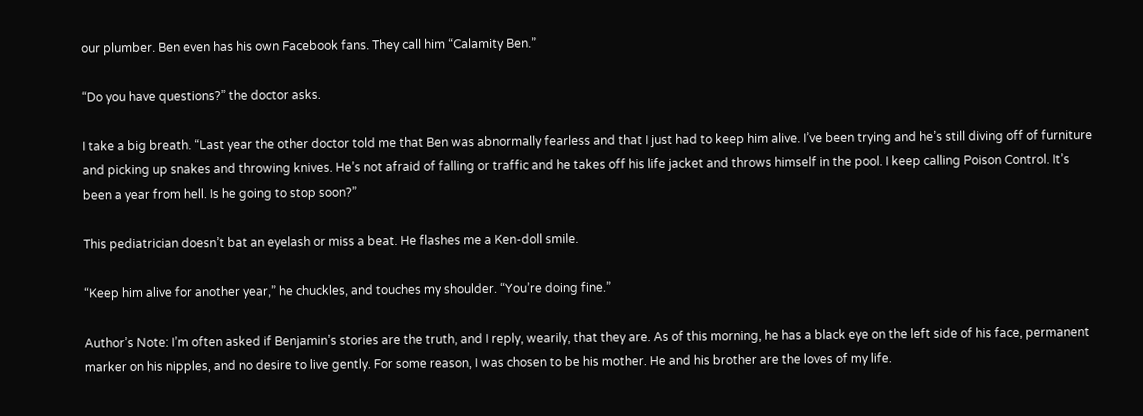our plumber. Ben even has his own Facebook fans. They call him “Calamity Ben.”

“Do you have questions?” the doctor asks.

I take a big breath. “Last year the other doctor told me that Ben was abnormally fearless and that I just had to keep him alive. I’ve been trying and he’s still diving off of furniture and picking up snakes and throwing knives. He’s not afraid of falling or traffic and he takes off his life jacket and throws himself in the pool. I keep calling Poison Control. It’s been a year from hell. Is he going to stop soon?”

This pediatrician doesn’t bat an eyelash or miss a beat. He flashes me a Ken-doll smile.

“Keep him alive for another year,” he chuckles, and touches my shoulder. “You’re doing fine.”

Author’s Note: I’m often asked if Benjamin’s stories are the truth, and I reply, wearily, that they are. As of this morning, he has a black eye on the left side of his face, permanent marker on his nipples, and no desire to live gently. For some reason, I was chosen to be his mother. He and his brother are the loves of my life.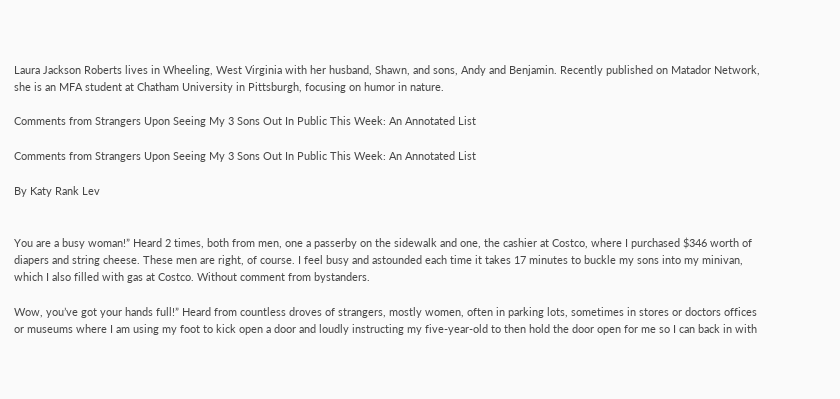Laura Jackson Roberts lives in Wheeling, West Virginia with her husband, Shawn, and sons, Andy and Benjamin. Recently published on Matador Network, she is an MFA student at Chatham University in Pittsburgh, focusing on humor in nature.

Comments from Strangers Upon Seeing My 3 Sons Out In Public This Week: An Annotated List

Comments from Strangers Upon Seeing My 3 Sons Out In Public This Week: An Annotated List

By Katy Rank Lev


You are a busy woman!” Heard 2 times, both from men, one a passerby on the sidewalk and one, the cashier at Costco, where I purchased $346 worth of diapers and string cheese. These men are right, of course. I feel busy and astounded each time it takes 17 minutes to buckle my sons into my minivan, which I also filled with gas at Costco. Without comment from bystanders.

Wow, you’ve got your hands full!” Heard from countless droves of strangers, mostly women, often in parking lots, sometimes in stores or doctors offices or museums where I am using my foot to kick open a door and loudly instructing my five-year-old to then hold the door open for me so I can back in with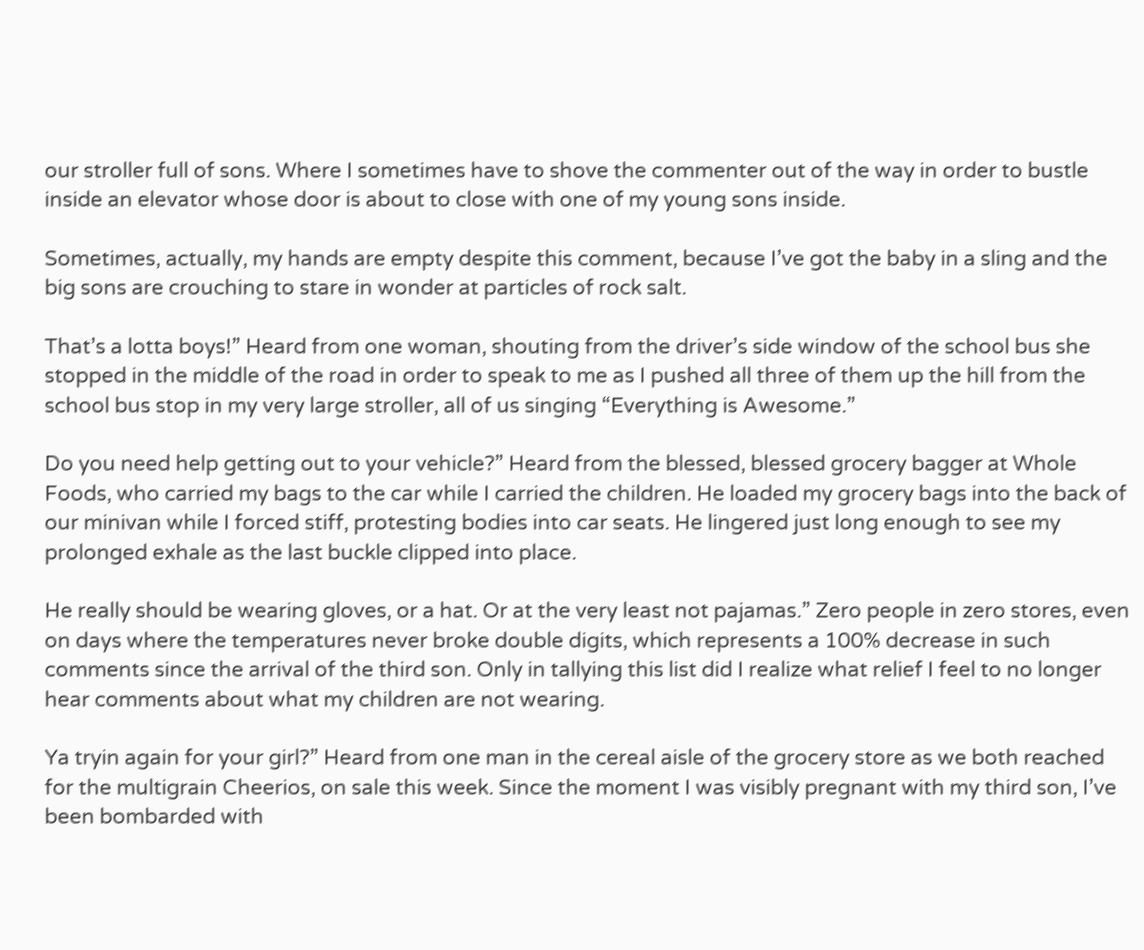our stroller full of sons. Where I sometimes have to shove the commenter out of the way in order to bustle inside an elevator whose door is about to close with one of my young sons inside.

Sometimes, actually, my hands are empty despite this comment, because I’ve got the baby in a sling and the big sons are crouching to stare in wonder at particles of rock salt.

That’s a lotta boys!” Heard from one woman, shouting from the driver’s side window of the school bus she stopped in the middle of the road in order to speak to me as I pushed all three of them up the hill from the school bus stop in my very large stroller, all of us singing “Everything is Awesome.”

Do you need help getting out to your vehicle?” Heard from the blessed, blessed grocery bagger at Whole Foods, who carried my bags to the car while I carried the children. He loaded my grocery bags into the back of our minivan while I forced stiff, protesting bodies into car seats. He lingered just long enough to see my prolonged exhale as the last buckle clipped into place.

He really should be wearing gloves, or a hat. Or at the very least not pajamas.” Zero people in zero stores, even on days where the temperatures never broke double digits, which represents a 100% decrease in such comments since the arrival of the third son. Only in tallying this list did I realize what relief I feel to no longer hear comments about what my children are not wearing.

Ya tryin again for your girl?” Heard from one man in the cereal aisle of the grocery store as we both reached for the multigrain Cheerios, on sale this week. Since the moment I was visibly pregnant with my third son, I’ve been bombarded with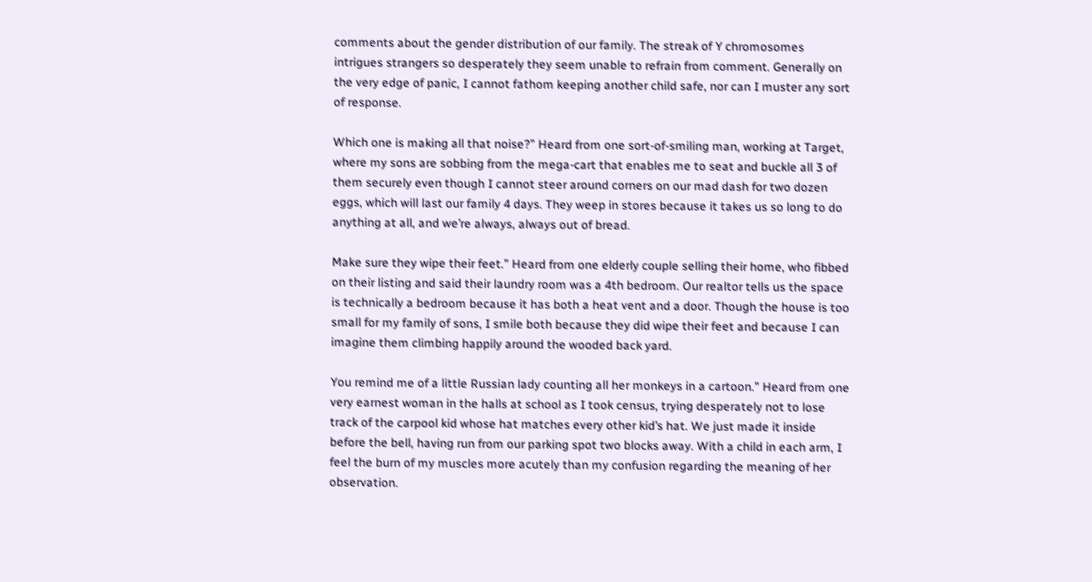comments about the gender distribution of our family. The streak of Y chromosomes intrigues strangers so desperately they seem unable to refrain from comment. Generally on the very edge of panic, I cannot fathom keeping another child safe, nor can I muster any sort of response.

Which one is making all that noise?” Heard from one sort-of-smiling man, working at Target, where my sons are sobbing from the mega-cart that enables me to seat and buckle all 3 of them securely even though I cannot steer around corners on our mad dash for two dozen eggs, which will last our family 4 days. They weep in stores because it takes us so long to do anything at all, and we’re always, always out of bread.

Make sure they wipe their feet.” Heard from one elderly couple selling their home, who fibbed on their listing and said their laundry room was a 4th bedroom. Our realtor tells us the space is technically a bedroom because it has both a heat vent and a door. Though the house is too small for my family of sons, I smile both because they did wipe their feet and because I can imagine them climbing happily around the wooded back yard.

You remind me of a little Russian lady counting all her monkeys in a cartoon.” Heard from one very earnest woman in the halls at school as I took census, trying desperately not to lose track of the carpool kid whose hat matches every other kid’s hat. We just made it inside before the bell, having run from our parking spot two blocks away. With a child in each arm, I feel the burn of my muscles more acutely than my confusion regarding the meaning of her observation.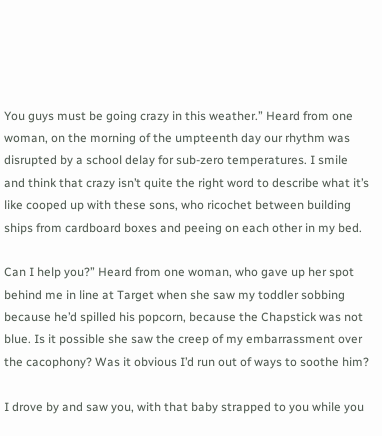You guys must be going crazy in this weather.” Heard from one woman, on the morning of the umpteenth day our rhythm was disrupted by a school delay for sub-zero temperatures. I smile and think that crazy isn’t quite the right word to describe what it’s like cooped up with these sons, who ricochet between building ships from cardboard boxes and peeing on each other in my bed.

Can I help you?” Heard from one woman, who gave up her spot behind me in line at Target when she saw my toddler sobbing because he’d spilled his popcorn, because the Chapstick was not blue. Is it possible she saw the creep of my embarrassment over the cacophony? Was it obvious I’d run out of ways to soothe him?

I drove by and saw you, with that baby strapped to you while you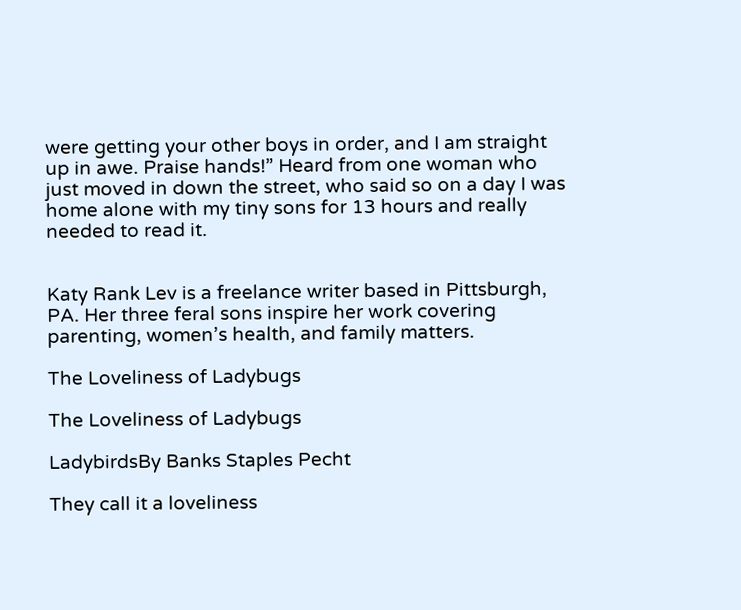were getting your other boys in order, and I am straight up in awe. Praise hands!” Heard from one woman who just moved in down the street, who said so on a day I was home alone with my tiny sons for 13 hours and really needed to read it.


Katy Rank Lev is a freelance writer based in Pittsburgh, PA. Her three feral sons inspire her work covering parenting, women’s health, and family matters.

The Loveliness of Ladybugs

The Loveliness of Ladybugs

LadybirdsBy Banks Staples Pecht

They call it a loveliness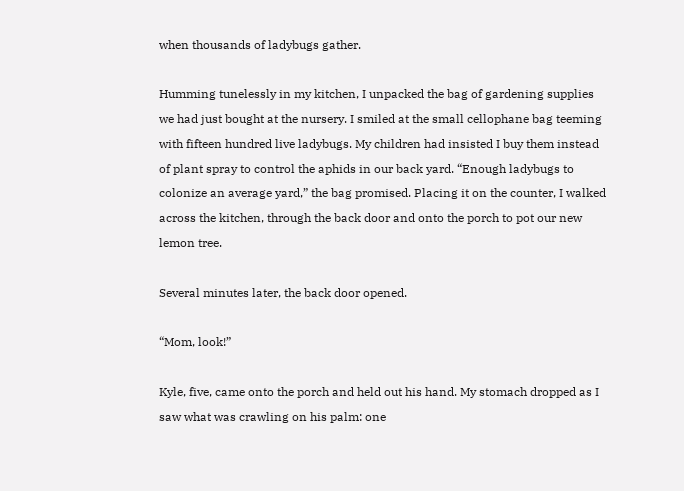when thousands of ladybugs gather.

Humming tunelessly in my kitchen, I unpacked the bag of gardening supplies we had just bought at the nursery. I smiled at the small cellophane bag teeming with fifteen hundred live ladybugs. My children had insisted I buy them instead of plant spray to control the aphids in our back yard. “Enough ladybugs to colonize an average yard,” the bag promised. Placing it on the counter, I walked across the kitchen, through the back door and onto the porch to pot our new lemon tree.

Several minutes later, the back door opened.

“Mom, look!”

Kyle, five, came onto the porch and held out his hand. My stomach dropped as I saw what was crawling on his palm: one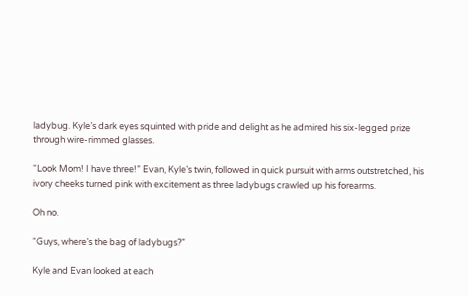ladybug. Kyle’s dark eyes squinted with pride and delight as he admired his six-legged prize through wire-rimmed glasses.

“Look Mom! I have three!” Evan, Kyle’s twin, followed in quick pursuit with arms outstretched, his ivory cheeks turned pink with excitement as three ladybugs crawled up his forearms.

Oh no.

“Guys, where’s the bag of ladybugs?”

Kyle and Evan looked at each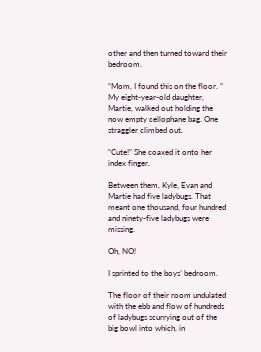other and then turned toward their bedroom.

“Mom, I found this on the floor. ” My eight-year-old daughter, Martie, walked out holding the now empty cellophane bag. One straggler climbed out.

“Cute!” She coaxed it onto her index finger.

Between them, Kyle, Evan and Martie had five ladybugs. That meant one thousand, four hundred and ninety-five ladybugs were missing.

Oh, NO!

I sprinted to the boys’ bedroom.

The floor of their room undulated with the ebb and flow of hundreds of ladybugs scurrying out of the big bowl into which, in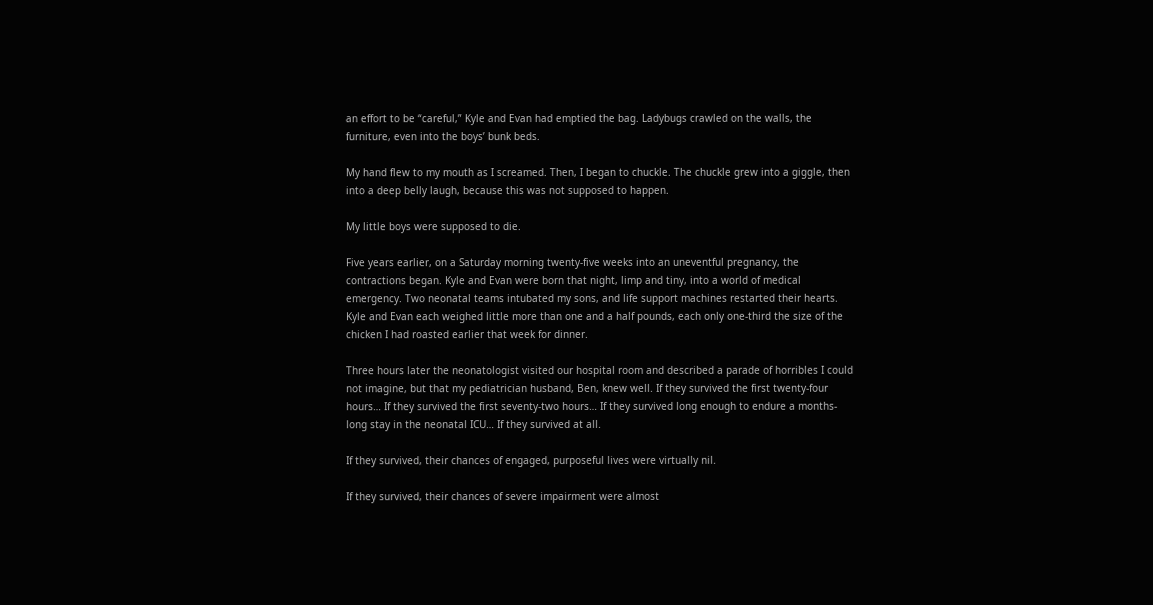an effort to be “careful,” Kyle and Evan had emptied the bag. Ladybugs crawled on the walls, the furniture, even into the boys’ bunk beds.

My hand flew to my mouth as I screamed. Then, I began to chuckle. The chuckle grew into a giggle, then into a deep belly laugh, because this was not supposed to happen.

My little boys were supposed to die.

Five years earlier, on a Saturday morning twenty-five weeks into an uneventful pregnancy, the contractions began. Kyle and Evan were born that night, limp and tiny, into a world of medical emergency. Two neonatal teams intubated my sons, and life support machines restarted their hearts. Kyle and Evan each weighed little more than one and a half pounds, each only one-third the size of the chicken I had roasted earlier that week for dinner.

Three hours later the neonatologist visited our hospital room and described a parade of horribles I could not imagine, but that my pediatrician husband, Ben, knew well. If they survived the first twenty-four hours… If they survived the first seventy-two hours… If they survived long enough to endure a months-long stay in the neonatal ICU… If they survived at all.

If they survived, their chances of engaged, purposeful lives were virtually nil.

If they survived, their chances of severe impairment were almost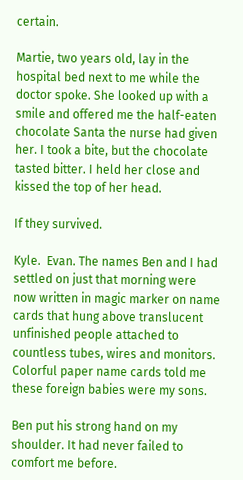certain.

Martie, two years old, lay in the hospital bed next to me while the doctor spoke. She looked up with a smile and offered me the half-eaten chocolate Santa the nurse had given her. I took a bite, but the chocolate tasted bitter. I held her close and kissed the top of her head.

If they survived.

Kyle.  Evan. The names Ben and I had settled on just that morning were now written in magic marker on name cards that hung above translucent unfinished people attached to countless tubes, wires and monitors. Colorful paper name cards told me these foreign babies were my sons.

Ben put his strong hand on my shoulder. It had never failed to comfort me before.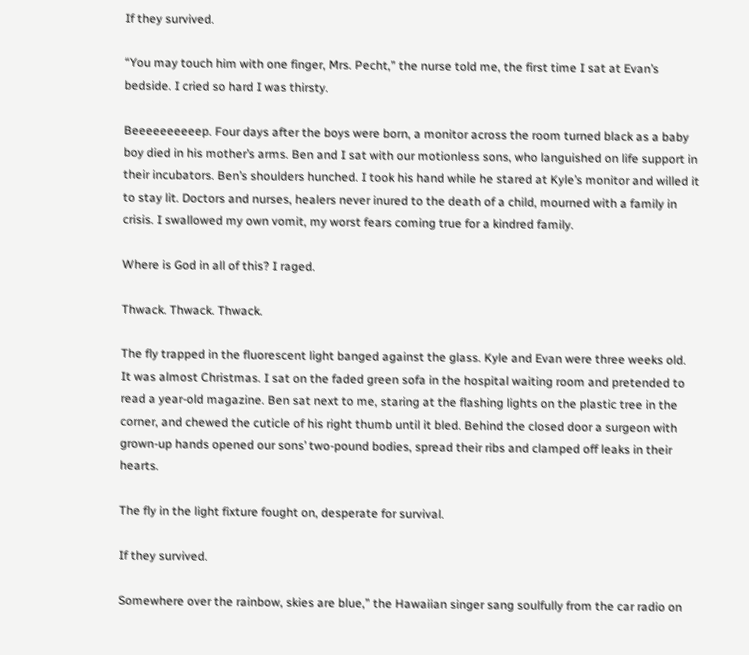If they survived.

“You may touch him with one finger, Mrs. Pecht,” the nurse told me, the first time I sat at Evan’s bedside. I cried so hard I was thirsty.

Beeeeeeeeeep. Four days after the boys were born, a monitor across the room turned black as a baby boy died in his mother’s arms. Ben and I sat with our motionless sons, who languished on life support in their incubators. Ben’s shoulders hunched. I took his hand while he stared at Kyle’s monitor and willed it to stay lit. Doctors and nurses, healers never inured to the death of a child, mourned with a family in crisis. I swallowed my own vomit, my worst fears coming true for a kindred family.

Where is God in all of this? I raged.

Thwack. Thwack. Thwack.

The fly trapped in the fluorescent light banged against the glass. Kyle and Evan were three weeks old. It was almost Christmas. I sat on the faded green sofa in the hospital waiting room and pretended to read a year-old magazine. Ben sat next to me, staring at the flashing lights on the plastic tree in the corner, and chewed the cuticle of his right thumb until it bled. Behind the closed door a surgeon with grown-up hands opened our sons’ two-pound bodies, spread their ribs and clamped off leaks in their hearts.

The fly in the light fixture fought on, desperate for survival.

If they survived.

Somewhere over the rainbow, skies are blue,” the Hawaiian singer sang soulfully from the car radio on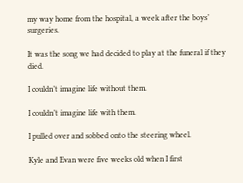my way home from the hospital, a week after the boys’ surgeries.

It was the song we had decided to play at the funeral if they died.

I couldn’t imagine life without them.

I couldn’t imagine life with them.

I pulled over and sobbed onto the steering wheel.

Kyle and Evan were five weeks old when I first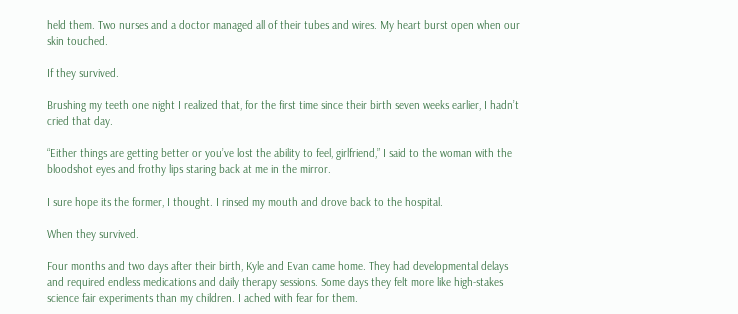held them. Two nurses and a doctor managed all of their tubes and wires. My heart burst open when our skin touched.

If they survived.

Brushing my teeth one night I realized that, for the first time since their birth seven weeks earlier, I hadn’t cried that day.

“Either things are getting better or you’ve lost the ability to feel, girlfriend,” I said to the woman with the bloodshot eyes and frothy lips staring back at me in the mirror.

I sure hope its the former, I thought. I rinsed my mouth and drove back to the hospital.

When they survived.

Four months and two days after their birth, Kyle and Evan came home. They had developmental delays and required endless medications and daily therapy sessions. Some days they felt more like high-stakes science fair experiments than my children. I ached with fear for them.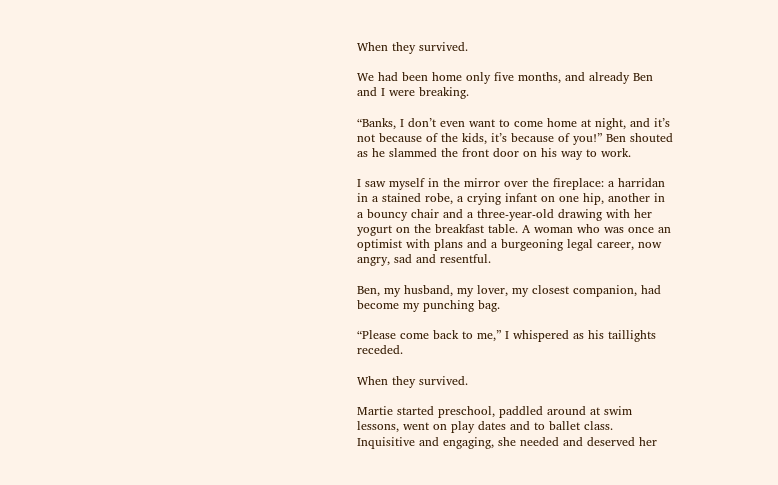When they survived.

We had been home only five months, and already Ben and I were breaking.

“Banks, I don’t even want to come home at night, and it’s not because of the kids, it’s because of you!” Ben shouted as he slammed the front door on his way to work.

I saw myself in the mirror over the fireplace: a harridan in a stained robe, a crying infant on one hip, another in a bouncy chair and a three-year-old drawing with her yogurt on the breakfast table. A woman who was once an optimist with plans and a burgeoning legal career, now angry, sad and resentful.

Ben, my husband, my lover, my closest companion, had become my punching bag.

“Please come back to me,” I whispered as his taillights receded.

When they survived.

Martie started preschool, paddled around at swim lessons, went on play dates and to ballet class. Inquisitive and engaging, she needed and deserved her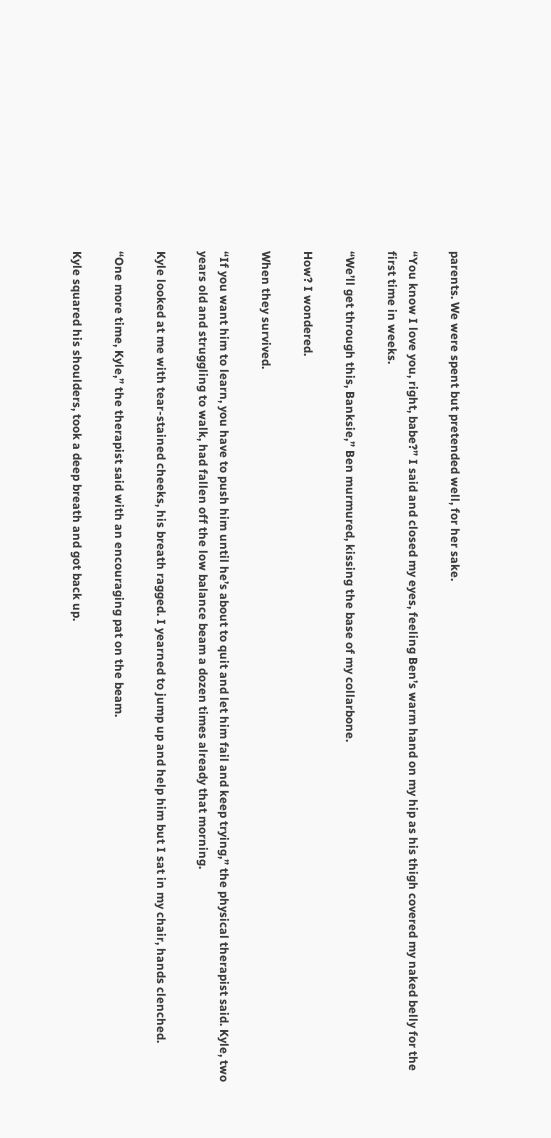parents. We were spent but pretended well, for her sake.

“You know I love you, right, babe?” I said and closed my eyes, feeling Ben’s warm hand on my hip as his thigh covered my naked belly for the first time in weeks.

“We’ll get through this, Banksie,” Ben murmured, kissing the base of my collarbone.

How? I wondered.

When they survived.

“If you want him to learn, you have to push him until he’s about to quit and let him fail and keep trying,” the physical therapist said. Kyle, two years old and struggling to walk, had fallen off the low balance beam a dozen times already that morning.

Kyle looked at me with tear-stained cheeks, his breath ragged. I yearned to jump up and help him but I sat in my chair, hands clenched.

“One more time, Kyle,” the therapist said with an encouraging pat on the beam.

Kyle squared his shoulders, took a deep breath and got back up.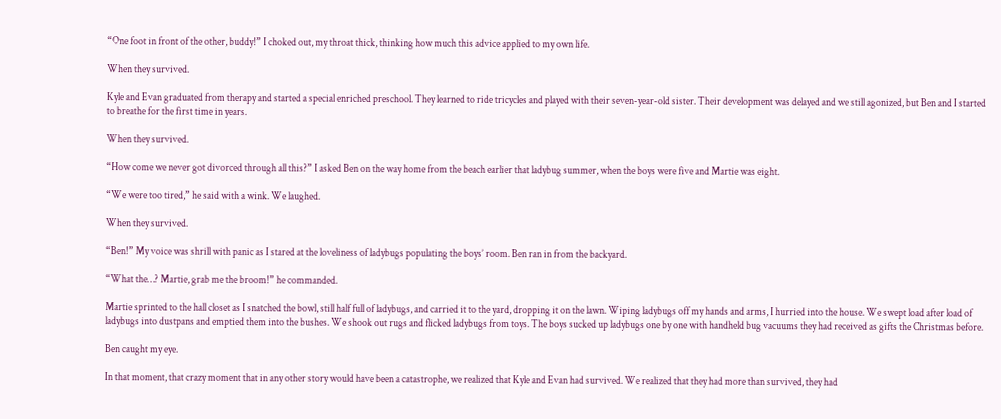“One foot in front of the other, buddy!” I choked out, my throat thick, thinking how much this advice applied to my own life.

When they survived.

Kyle and Evan graduated from therapy and started a special enriched preschool. They learned to ride tricycles and played with their seven-year-old sister. Their development was delayed and we still agonized, but Ben and I started to breathe for the first time in years.

When they survived.

“How come we never got divorced through all this?” I asked Ben on the way home from the beach earlier that ladybug summer, when the boys were five and Martie was eight.

“We were too tired,” he said with a wink. We laughed.

When they survived.

“Ben!” My voice was shrill with panic as I stared at the loveliness of ladybugs populating the boys’ room. Ben ran in from the backyard.

“What the…? Martie, grab me the broom!” he commanded.

Martie sprinted to the hall closet as I snatched the bowl, still half full of ladybugs, and carried it to the yard, dropping it on the lawn. Wiping ladybugs off my hands and arms, I hurried into the house. We swept load after load of ladybugs into dustpans and emptied them into the bushes. We shook out rugs and flicked ladybugs from toys. The boys sucked up ladybugs one by one with handheld bug vacuums they had received as gifts the Christmas before.

Ben caught my eye.

In that moment, that crazy moment that in any other story would have been a catastrophe, we realized that Kyle and Evan had survived. We realized that they had more than survived, they had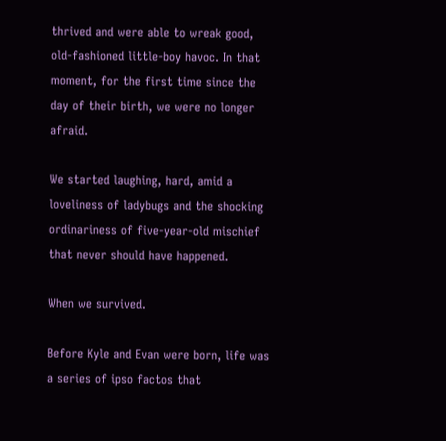thrived and were able to wreak good, old-fashioned little-boy havoc. In that moment, for the first time since the day of their birth, we were no longer afraid.

We started laughing, hard, amid a loveliness of ladybugs and the shocking ordinariness of five-year-old mischief that never should have happened.

When we survived.

Before Kyle and Evan were born, life was a series of ipso factos that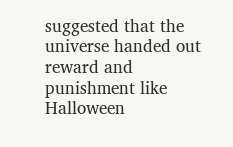suggested that the universe handed out reward and punishment like Halloween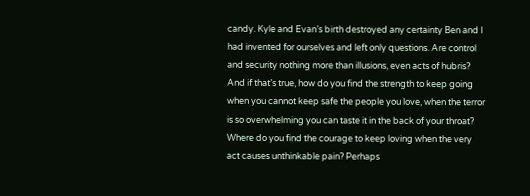candy. Kyle and Evan’s birth destroyed any certainty Ben and I had invented for ourselves and left only questions. Are control and security nothing more than illusions, even acts of hubris? And if that’s true, how do you find the strength to keep going when you cannot keep safe the people you love, when the terror is so overwhelming you can taste it in the back of your throat? Where do you find the courage to keep loving when the very act causes unthinkable pain? Perhaps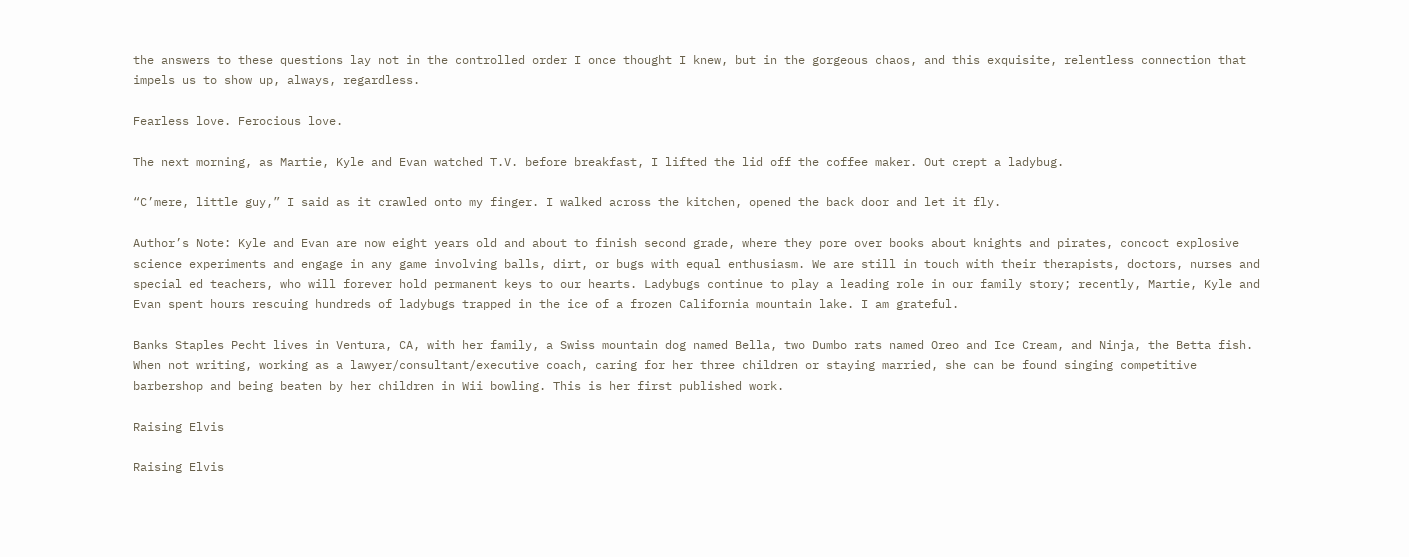the answers to these questions lay not in the controlled order I once thought I knew, but in the gorgeous chaos, and this exquisite, relentless connection that impels us to show up, always, regardless.

Fearless love. Ferocious love.

The next morning, as Martie, Kyle and Evan watched T.V. before breakfast, I lifted the lid off the coffee maker. Out crept a ladybug.

“C’mere, little guy,” I said as it crawled onto my finger. I walked across the kitchen, opened the back door and let it fly.

Author’s Note: Kyle and Evan are now eight years old and about to finish second grade, where they pore over books about knights and pirates, concoct explosive science experiments and engage in any game involving balls, dirt, or bugs with equal enthusiasm. We are still in touch with their therapists, doctors, nurses and special ed teachers, who will forever hold permanent keys to our hearts. Ladybugs continue to play a leading role in our family story; recently, Martie, Kyle and Evan spent hours rescuing hundreds of ladybugs trapped in the ice of a frozen California mountain lake. I am grateful.

Banks Staples Pecht lives in Ventura, CA, with her family, a Swiss mountain dog named Bella, two Dumbo rats named Oreo and Ice Cream, and Ninja, the Betta fish. When not writing, working as a lawyer/consultant/executive coach, caring for her three children or staying married, she can be found singing competitive barbershop and being beaten by her children in Wii bowling. This is her first published work.

Raising Elvis

Raising Elvis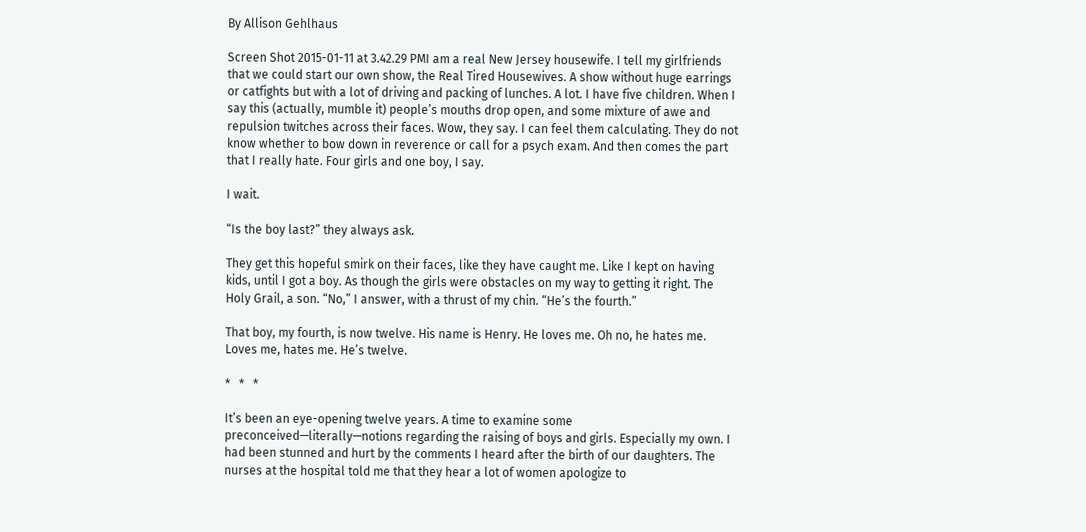By Allison Gehlhaus

Screen Shot 2015-01-11 at 3.42.29 PMI am a real New Jersey housewife. I tell my girlfriends that we could start our own show, the Real Tired Housewives. A show without huge earrings or catfights but with a lot of driving and packing of lunches. A lot. I have five children. When I say this (actually, mumble it) people’s mouths drop open, and some mixture of awe and repulsion twitches across their faces. Wow, they say. I can feel them calculating. They do not know whether to bow down in reverence or call for a psych exam. And then comes the part that I really hate. Four girls and one boy, I say.

I wait.

“Is the boy last?” they always ask.

They get this hopeful smirk on their faces, like they have caught me. Like I kept on having kids, until I got a boy. As though the girls were obstacles on my way to getting it right. The Holy Grail, a son. “No,” I answer, with a thrust of my chin. “He’s the fourth.”

That boy, my fourth, is now twelve. His name is Henry. He loves me. Oh no, he hates me. Loves me, hates me. He’s twelve.

*   *   *

It’s been an eye-opening twelve years. A time to examine some preconceived—literally—notions regarding the raising of boys and girls. Especially my own. I had been stunned and hurt by the comments I heard after the birth of our daughters. The nurses at the hospital told me that they hear a lot of women apologize to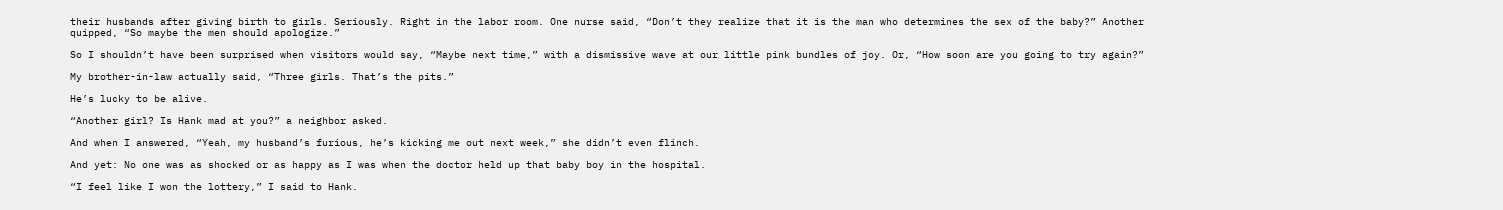their husbands after giving birth to girls. Seriously. Right in the labor room. One nurse said, “Don’t they realize that it is the man who determines the sex of the baby?” Another quipped, “So maybe the men should apologize.”

So I shouldn’t have been surprised when visitors would say, “Maybe next time,” with a dismissive wave at our little pink bundles of joy. Or, “How soon are you going to try again?”

My brother-in-law actually said, “Three girls. That’s the pits.”

He’s lucky to be alive.

“Another girl? Is Hank mad at you?” a neighbor asked.

And when I answered, “Yeah, my husband’s furious, he’s kicking me out next week,” she didn’t even flinch.

And yet: No one was as shocked or as happy as I was when the doctor held up that baby boy in the hospital.

“I feel like I won the lottery,” I said to Hank.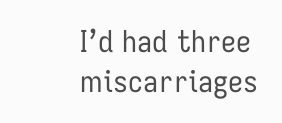I’d had three miscarriages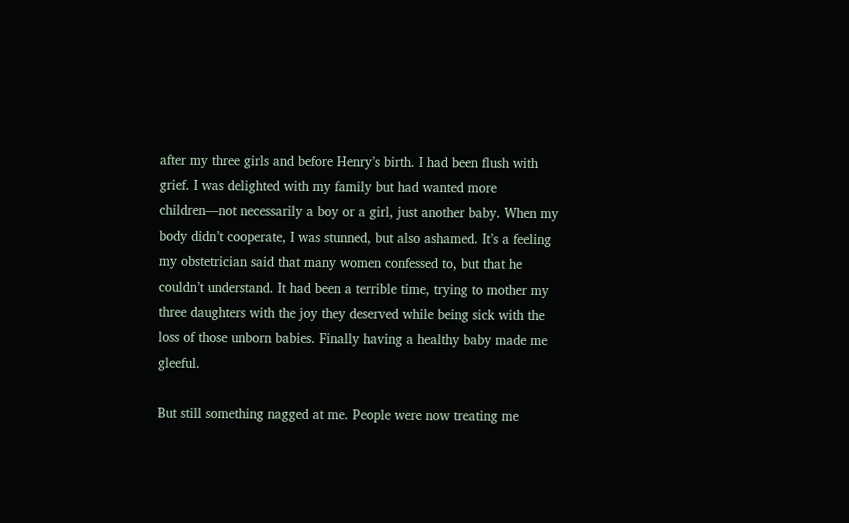after my three girls and before Henry’s birth. I had been flush with grief. I was delighted with my family but had wanted more children—not necessarily a boy or a girl, just another baby. When my body didn’t cooperate, I was stunned, but also ashamed. It’s a feeling my obstetrician said that many women confessed to, but that he couldn’t understand. It had been a terrible time, trying to mother my three daughters with the joy they deserved while being sick with the loss of those unborn babies. Finally having a healthy baby made me gleeful.

But still something nagged at me. People were now treating me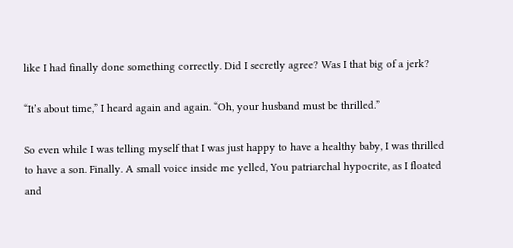like I had finally done something correctly. Did I secretly agree? Was I that big of a jerk?

“It’s about time,” I heard again and again. “Oh, your husband must be thrilled.”

So even while I was telling myself that I was just happy to have a healthy baby, I was thrilled to have a son. Finally. A small voice inside me yelled, You patriarchal hypocrite, as I floated and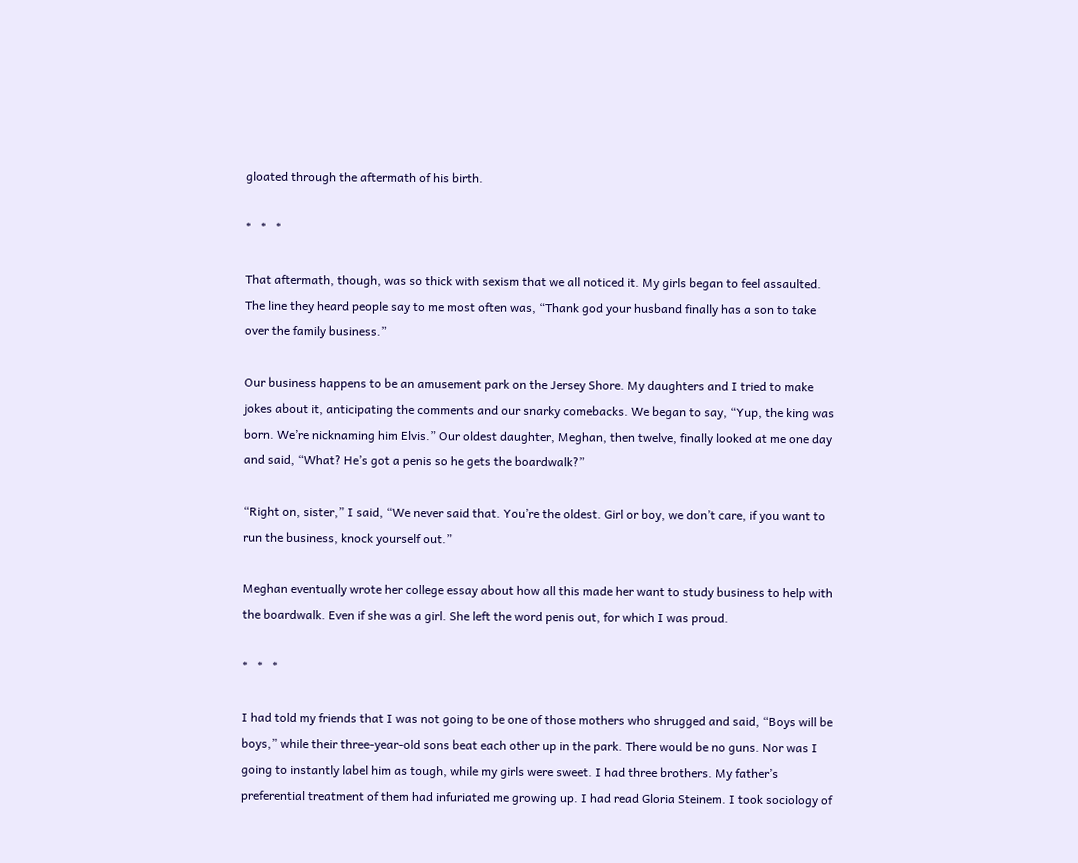gloated through the aftermath of his birth.

*   *   *

That aftermath, though, was so thick with sexism that we all noticed it. My girls began to feel assaulted. The line they heard people say to me most often was, “Thank god your husband finally has a son to take over the family business.”

Our business happens to be an amusement park on the Jersey Shore. My daughters and I tried to make jokes about it, anticipating the comments and our snarky comebacks. We began to say, “Yup, the king was born. We’re nicknaming him Elvis.” Our oldest daughter, Meghan, then twelve, finally looked at me one day and said, “What? He’s got a penis so he gets the boardwalk?”

“Right on, sister,” I said, “We never said that. You’re the oldest. Girl or boy, we don’t care, if you want to run the business, knock yourself out.”

Meghan eventually wrote her college essay about how all this made her want to study business to help with the boardwalk. Even if she was a girl. She left the word penis out, for which I was proud.

*   *   *

I had told my friends that I was not going to be one of those mothers who shrugged and said, “Boys will be boys,” while their three-year-old sons beat each other up in the park. There would be no guns. Nor was I going to instantly label him as tough, while my girls were sweet. I had three brothers. My father’s preferential treatment of them had infuriated me growing up. I had read Gloria Steinem. I took sociology of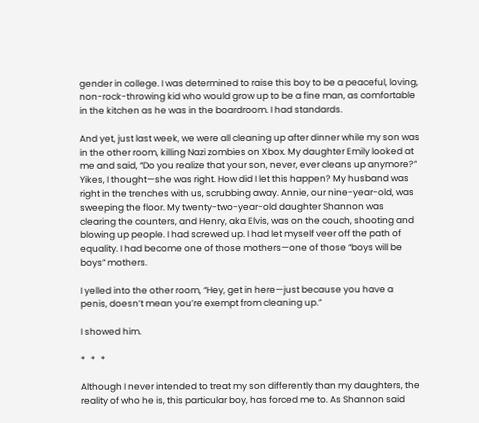gender in college. I was determined to raise this boy to be a peaceful, loving, non-rock-throwing kid who would grow up to be a fine man, as comfortable in the kitchen as he was in the boardroom. I had standards.

And yet, just last week, we were all cleaning up after dinner while my son was in the other room, killing Nazi zombies on Xbox. My daughter Emily looked at me and said, “Do you realize that your son, never, ever cleans up anymore?” Yikes, I thought—she was right. How did I let this happen? My husband was right in the trenches with us, scrubbing away. Annie, our nine-year-old, was sweeping the floor. My twenty-two-year-old daughter Shannon was clearing the counters, and Henry, aka Elvis, was on the couch, shooting and blowing up people. I had screwed up. I had let myself veer off the path of equality. I had become one of those mothers—one of those “boys will be boys” mothers.

I yelled into the other room, “Hey, get in here—just because you have a penis, doesn’t mean you’re exempt from cleaning up.”

I showed him.

*   *   *

Although I never intended to treat my son differently than my daughters, the reality of who he is, this particular boy, has forced me to. As Shannon said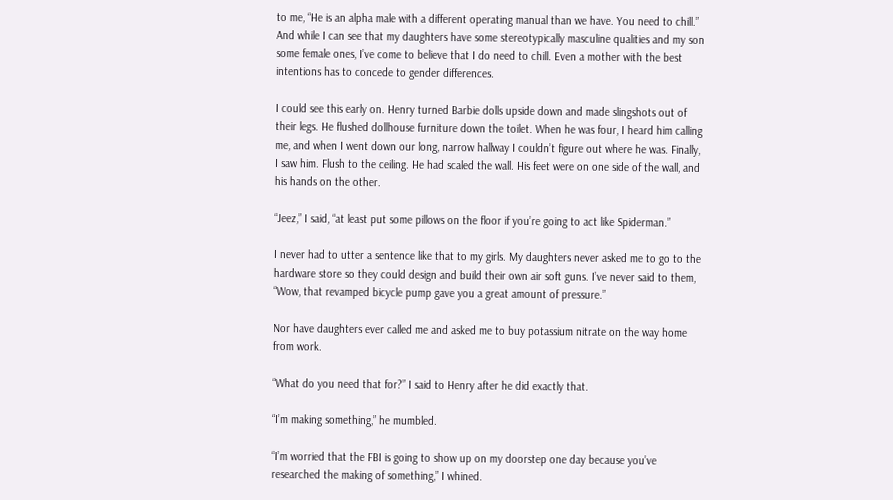to me, “He is an alpha male with a different operating manual than we have. You need to chill.” And while I can see that my daughters have some stereotypically masculine qualities and my son some female ones, I’ve come to believe that I do need to chill. Even a mother with the best intentions has to concede to gender differences.

I could see this early on. Henry turned Barbie dolls upside down and made slingshots out of their legs. He flushed dollhouse furniture down the toilet. When he was four, I heard him calling me, and when I went down our long, narrow hallway I couldn’t figure out where he was. Finally, I saw him. Flush to the ceiling. He had scaled the wall. His feet were on one side of the wall, and his hands on the other.

“Jeez,” I said, “at least put some pillows on the floor if you’re going to act like Spiderman.”

I never had to utter a sentence like that to my girls. My daughters never asked me to go to the hardware store so they could design and build their own air soft guns. I’ve never said to them, “Wow, that revamped bicycle pump gave you a great amount of pressure.”

Nor have daughters ever called me and asked me to buy potassium nitrate on the way home from work.

“What do you need that for?” I said to Henry after he did exactly that.

“I’m making something,” he mumbled.

“I’m worried that the FBI is going to show up on my doorstep one day because you’ve researched the making of something,” I whined.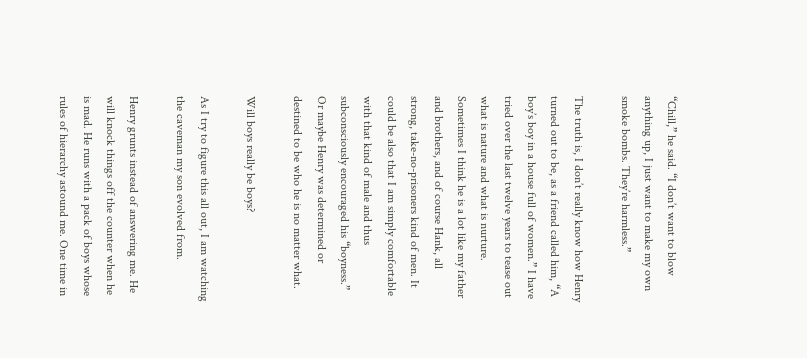“Chill,” he said. “I don’t want to blow anything up, I just want to make my own smoke bombs. They’re harmless.”

The truth is, I don’t really know how Henry turned out to be, as a friend called him, “A boy’s boy in a house full of women.” I have tried over the last twelve years to tease out what is nature and what is nurture. Sometimes I think he is a lot like my father and brothers, and of course Hank, all strong, take-no-prisoners kind of men. It could be also that I am simply comfortable with that kind of male and thus subconsciously encouraged his “boyness.” Or maybe Henry was determined or destined to be who he is no matter what.

Will boys really be boys?

As I try to figure this all out, I am watching the caveman my son evolved from.

Henry grunts instead of answering me. He will knock things off the counter when he is mad. He runs with a pack of boys whose rules of hierarchy astound me. One time in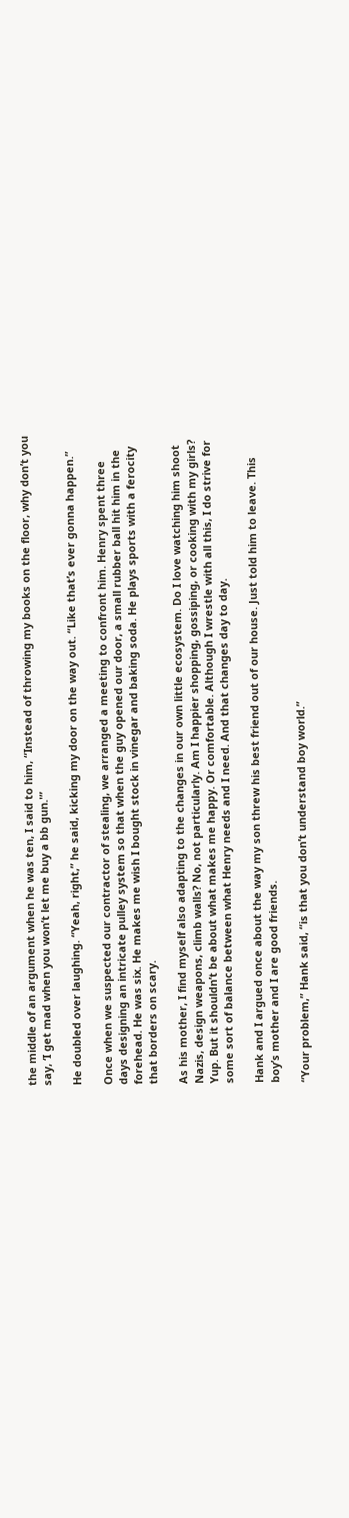the middle of an argument when he was ten, I said to him, “Instead of throwing my books on the floor, why don’t you say, ‘I get mad when you won’t let me buy a bb gun.'”

He doubled over laughing. “Yeah, right,” he said, kicking my door on the way out. “Like that’s ever gonna happen.”

Once when we suspected our contractor of stealing, we arranged a meeting to confront him. Henry spent three days designing an intricate pulley system so that when the guy opened our door, a small rubber ball hit him in the forehead. He was six. He makes me wish I bought stock in vinegar and baking soda. He plays sports with a ferocity that borders on scary.

As his mother, I find myself also adapting to the changes in our own little ecosystem. Do I love watching him shoot Nazis, design weapons, climb walls? No, not particularly. Am I happier shopping, gossiping, or cooking with my girls? Yup. But it shouldn’t be about what makes me happy. Or comfortable. Although I wrestle with all this, I do strive for some sort of balance between what Henry needs and I need. And that changes day to day.

Hank and I argued once about the way my son threw his best friend out of our house. Just told him to leave. This boy’s mother and I are good friends.

“Your problem,” Hank said, “is that you don’t understand boy world.”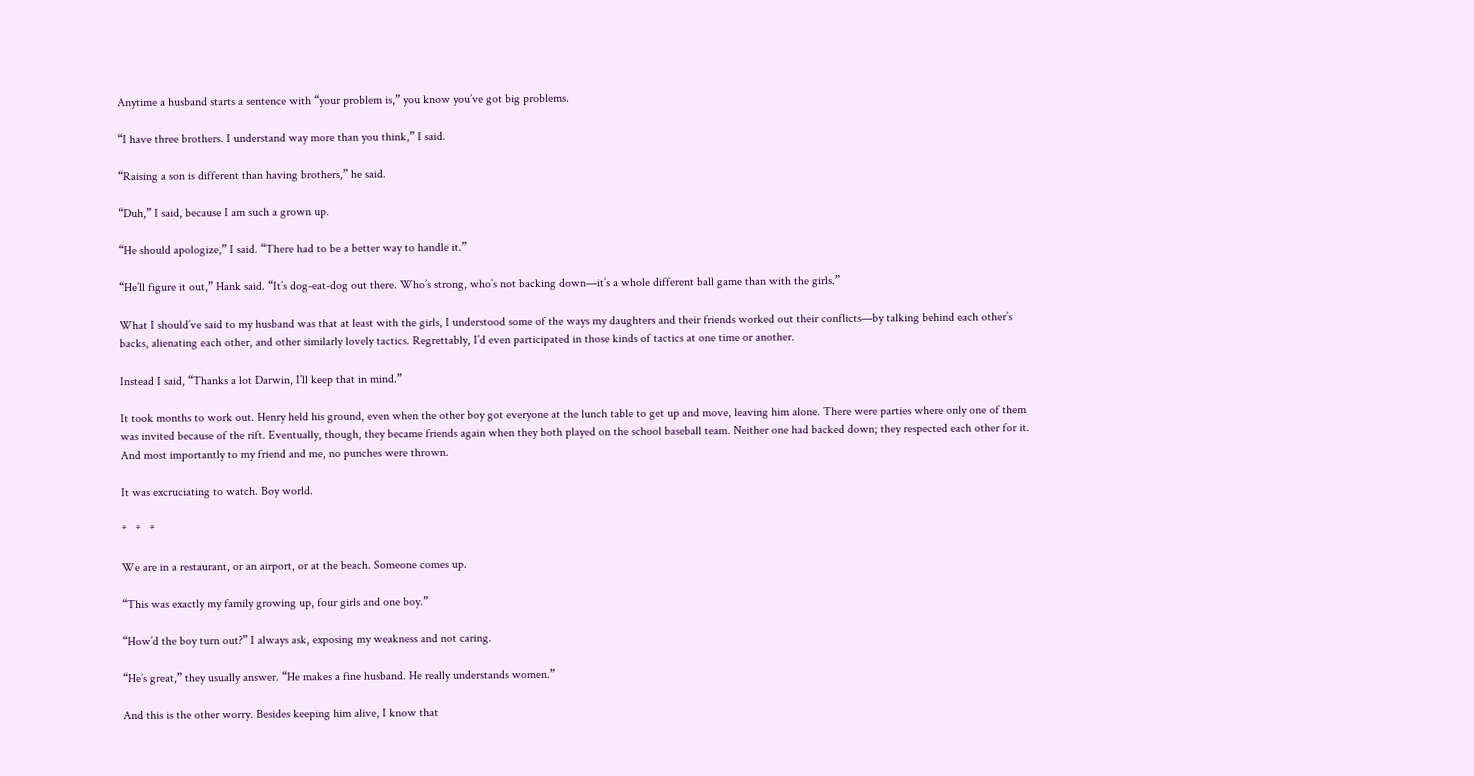Anytime a husband starts a sentence with “your problem is,” you know you’ve got big problems.

“I have three brothers. I understand way more than you think,” I said.

“Raising a son is different than having brothers,” he said.

“Duh,” I said, because I am such a grown up.

“He should apologize,” I said. “There had to be a better way to handle it.”

“He’ll figure it out,” Hank said. “It’s dog-eat-dog out there. Who’s strong, who’s not backing down—it’s a whole different ball game than with the girls.”

What I should’ve said to my husband was that at least with the girls, I understood some of the ways my daughters and their friends worked out their conflicts—by talking behind each other’s backs, alienating each other, and other similarly lovely tactics. Regrettably, I’d even participated in those kinds of tactics at one time or another.

Instead I said, “Thanks a lot Darwin, I’ll keep that in mind.”

It took months to work out. Henry held his ground, even when the other boy got everyone at the lunch table to get up and move, leaving him alone. There were parties where only one of them was invited because of the rift. Eventually, though, they became friends again when they both played on the school baseball team. Neither one had backed down; they respected each other for it. And most importantly to my friend and me, no punches were thrown.

It was excruciating to watch. Boy world.

*   *   *

We are in a restaurant, or an airport, or at the beach. Someone comes up.

“This was exactly my family growing up, four girls and one boy.”

“How’d the boy turn out?” I always ask, exposing my weakness and not caring.

“He’s great,” they usually answer. “He makes a fine husband. He really understands women.”

And this is the other worry. Besides keeping him alive, I know that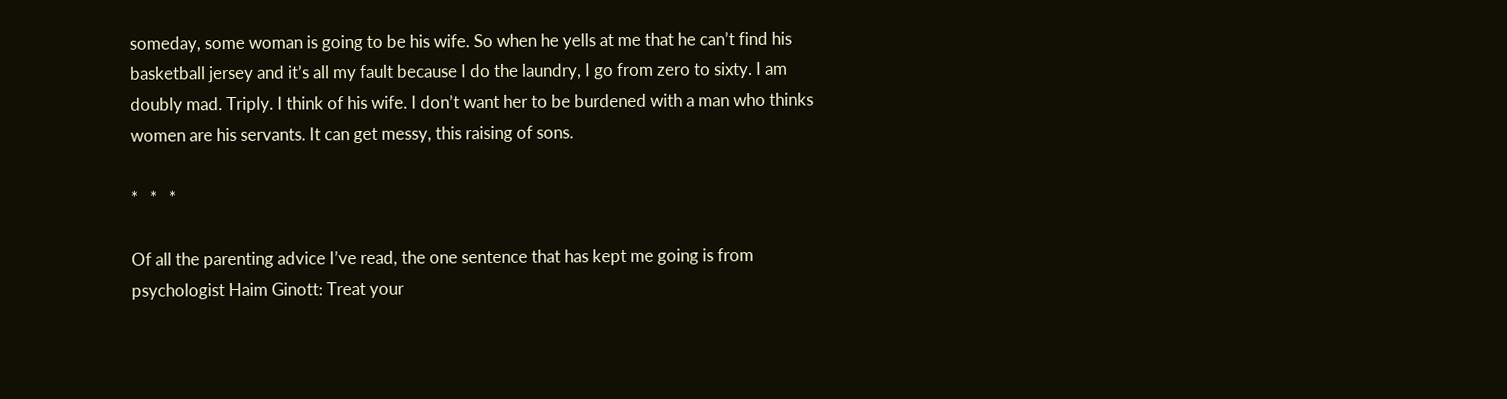someday, some woman is going to be his wife. So when he yells at me that he can’t find his basketball jersey and it’s all my fault because I do the laundry, I go from zero to sixty. I am doubly mad. Triply. I think of his wife. I don’t want her to be burdened with a man who thinks women are his servants. It can get messy, this raising of sons.

*   *   *

Of all the parenting advice I’ve read, the one sentence that has kept me going is from psychologist Haim Ginott: Treat your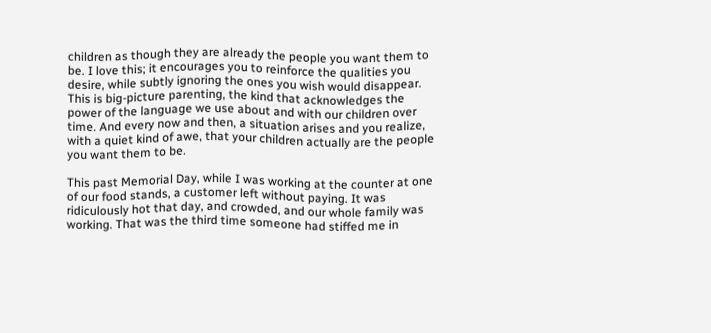children as though they are already the people you want them to be. I love this; it encourages you to reinforce the qualities you desire, while subtly ignoring the ones you wish would disappear. This is big-picture parenting, the kind that acknowledges the power of the language we use about and with our children over time. And every now and then, a situation arises and you realize, with a quiet kind of awe, that your children actually are the people you want them to be.

This past Memorial Day, while I was working at the counter at one of our food stands, a customer left without paying. It was ridiculously hot that day, and crowded, and our whole family was working. That was the third time someone had stiffed me in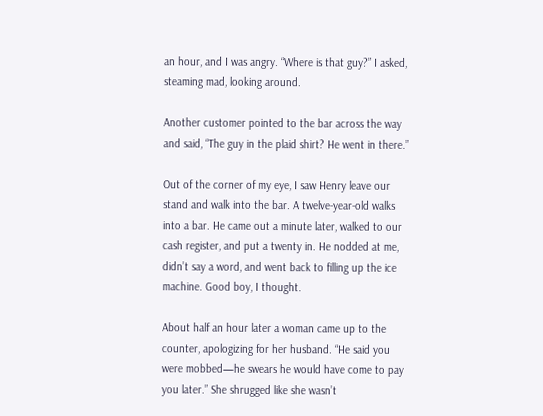an hour, and I was angry. “Where is that guy?” I asked, steaming mad, looking around.

Another customer pointed to the bar across the way and said, “The guy in the plaid shirt? He went in there.”

Out of the corner of my eye, I saw Henry leave our stand and walk into the bar. A twelve-year-old walks into a bar. He came out a minute later, walked to our cash register, and put a twenty in. He nodded at me, didn’t say a word, and went back to filling up the ice machine. Good boy, I thought.

About half an hour later a woman came up to the counter, apologizing for her husband. “He said you were mobbed—he swears he would have come to pay you later.” She shrugged like she wasn’t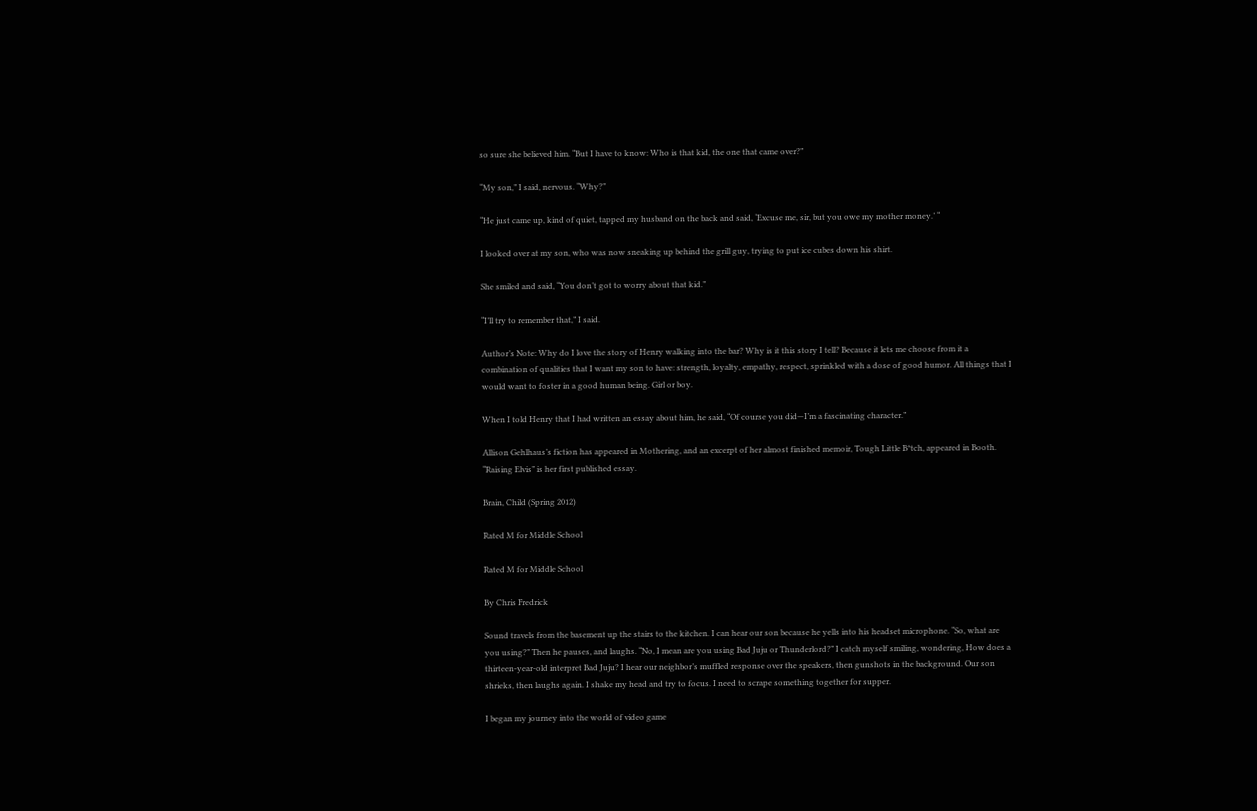so sure she believed him. “But I have to know: Who is that kid, the one that came over?”

“My son,” I said, nervous. “Why?”

“He just came up, kind of quiet, tapped my husband on the back and said, ‘Excuse me, sir, but you owe my mother money.’ “

I looked over at my son, who was now sneaking up behind the grill guy, trying to put ice cubes down his shirt.

She smiled and said, “You don’t got to worry about that kid.”

“I’ll try to remember that,” I said.

Author’s Note: Why do I love the story of Henry walking into the bar? Why is it this story I tell? Because it lets me choose from it a combination of qualities that I want my son to have: strength, loyalty, empathy, respect, sprinkled with a dose of good humor. All things that I would want to foster in a good human being. Girl or boy.

When I told Henry that I had written an essay about him, he said, “Of course you did—I’m a fascinating character.”

Allison Gehlhaus’s fiction has appeared in Mothering, and an excerpt of her almost finished memoir, Tough Little B*tch, appeared in Booth. “Raising Elvis” is her first published essay.

Brain, Child (Spring 2012)

Rated M for Middle School

Rated M for Middle School

By Chris Fredrick

Sound travels from the basement up the stairs to the kitchen. I can hear our son because he yells into his headset microphone. “So, what are you using?” Then he pauses, and laughs. “No, I mean are you using Bad Juju or Thunderlord?” I catch myself smiling, wondering, How does a thirteen-year-old interpret Bad Juju? I hear our neighbor’s muffled response over the speakers, then gunshots in the background. Our son shrieks, then laughs again. I shake my head and try to focus. I need to scrape something together for supper.

I began my journey into the world of video game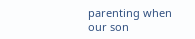parenting when our son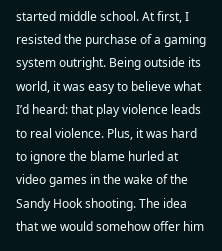started middle school. At first, I resisted the purchase of a gaming system outright. Being outside its world, it was easy to believe what I’d heard: that play violence leads to real violence. Plus, it was hard to ignore the blame hurled at video games in the wake of the Sandy Hook shooting. The idea that we would somehow offer him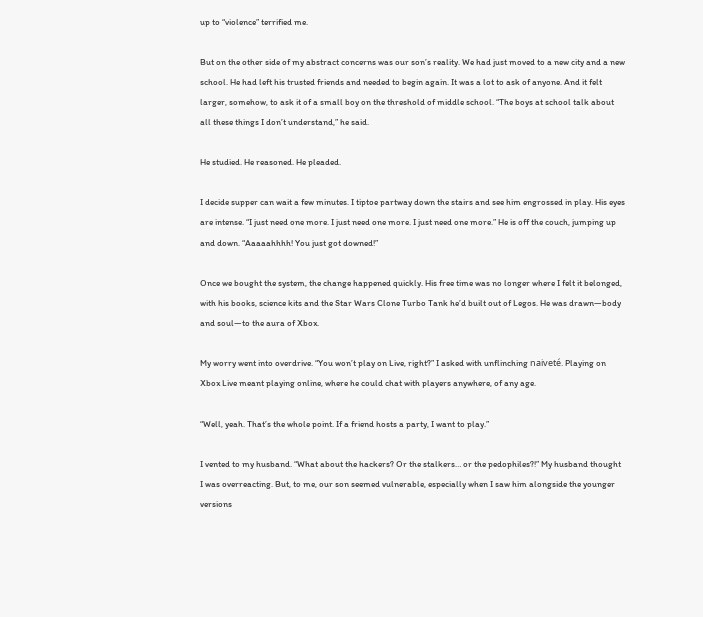up to “violence” terrified me.

But on the other side of my abstract concerns was our son’s reality. We had just moved to a new city and a new school. He had left his trusted friends and needed to begin again. It was a lot to ask of anyone. And it felt larger, somehow, to ask it of a small boy on the threshold of middle school. “The boys at school talk about all these things I don’t understand,” he said.

He studied. He reasoned. He pleaded.

I decide supper can wait a few minutes. I tiptoe partway down the stairs and see him engrossed in play. His eyes are intense. “I just need one more. I just need one more. I just need one more.” He is off the couch, jumping up and down. “Aaaaahhhh! You just got downed!”

Once we bought the system, the change happened quickly. His free time was no longer where I felt it belonged, with his books, science kits and the Star Wars Clone Turbo Tank he’d built out of Legos. He was drawn—body and soul—to the aura of Xbox.

My worry went into overdrive. “You won’t play on Live, right?” I asked with unflinching naiveté. Playing on Xbox Live meant playing online, where he could chat with players anywhere, of any age.

“Well, yeah. That’s the whole point. If a friend hosts a party, I want to play.”

I vented to my husband. “What about the hackers? Or the stalkers… or the pedophiles?!” My husband thought I was overreacting. But, to me, our son seemed vulnerable, especially when I saw him alongside the younger versions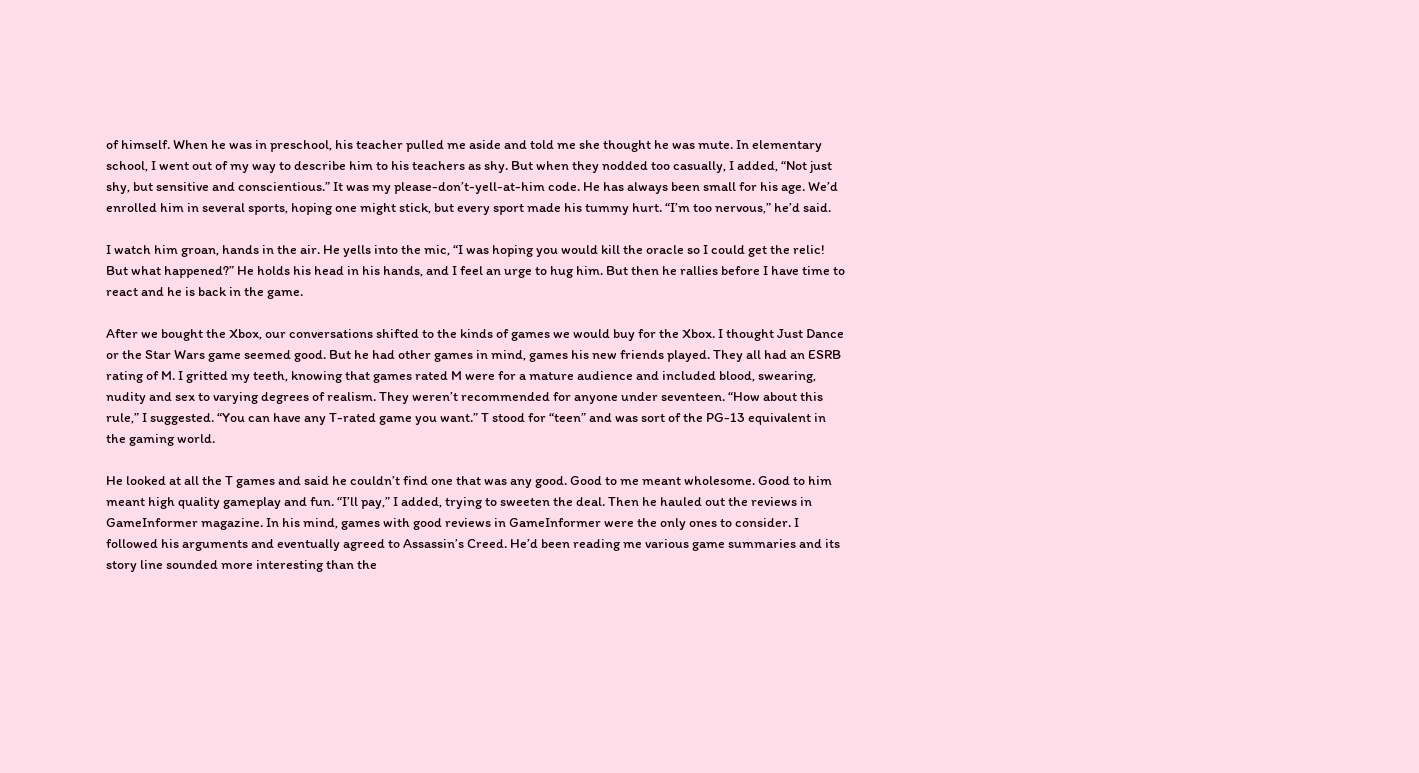of himself. When he was in preschool, his teacher pulled me aside and told me she thought he was mute. In elementary school, I went out of my way to describe him to his teachers as shy. But when they nodded too casually, I added, “Not just shy, but sensitive and conscientious.” It was my please-don’t-yell-at-him code. He has always been small for his age. We’d enrolled him in several sports, hoping one might stick, but every sport made his tummy hurt. “I’m too nervous,” he’d said.

I watch him groan, hands in the air. He yells into the mic, “I was hoping you would kill the oracle so I could get the relic! But what happened?” He holds his head in his hands, and I feel an urge to hug him. But then he rallies before I have time to react and he is back in the game.

After we bought the Xbox, our conversations shifted to the kinds of games we would buy for the Xbox. I thought Just Dance or the Star Wars game seemed good. But he had other games in mind, games his new friends played. They all had an ESRB rating of M. I gritted my teeth, knowing that games rated M were for a mature audience and included blood, swearing, nudity and sex to varying degrees of realism. They weren’t recommended for anyone under seventeen. “How about this rule,” I suggested. “You can have any T-rated game you want.” T stood for “teen” and was sort of the PG-13 equivalent in the gaming world.

He looked at all the T games and said he couldn’t find one that was any good. Good to me meant wholesome. Good to him meant high quality gameplay and fun. “I’ll pay,” I added, trying to sweeten the deal. Then he hauled out the reviews in GameInformer magazine. In his mind, games with good reviews in GameInformer were the only ones to consider. I followed his arguments and eventually agreed to Assassin’s Creed. He’d been reading me various game summaries and its story line sounded more interesting than the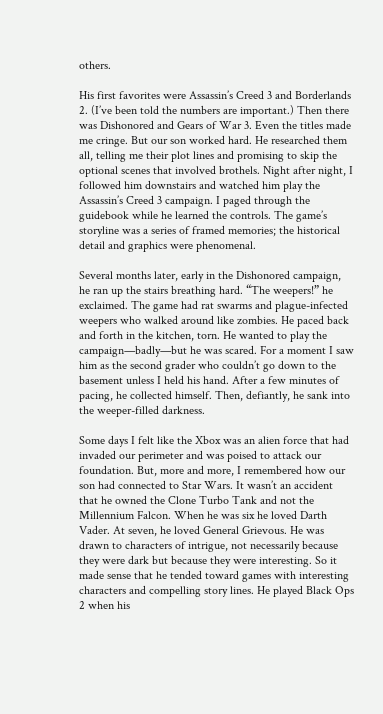others.

His first favorites were Assassin’s Creed 3 and Borderlands 2. (I’ve been told the numbers are important.) Then there was Dishonored and Gears of War 3. Even the titles made me cringe. But our son worked hard. He researched them all, telling me their plot lines and promising to skip the optional scenes that involved brothels. Night after night, I followed him downstairs and watched him play the Assassin’s Creed 3 campaign. I paged through the guidebook while he learned the controls. The game’s storyline was a series of framed memories; the historical detail and graphics were phenomenal.

Several months later, early in the Dishonored campaign, he ran up the stairs breathing hard. “The weepers!” he exclaimed. The game had rat swarms and plague-infected weepers who walked around like zombies. He paced back and forth in the kitchen, torn. He wanted to play the campaign—badly—but he was scared. For a moment I saw him as the second grader who couldn’t go down to the basement unless I held his hand. After a few minutes of pacing, he collected himself. Then, defiantly, he sank into the weeper-filled darkness.

Some days I felt like the Xbox was an alien force that had invaded our perimeter and was poised to attack our foundation. But, more and more, I remembered how our son had connected to Star Wars. It wasn’t an accident that he owned the Clone Turbo Tank and not the Millennium Falcon. When he was six he loved Darth Vader. At seven, he loved General Grievous. He was drawn to characters of intrigue, not necessarily because they were dark but because they were interesting. So it made sense that he tended toward games with interesting characters and compelling story lines. He played Black Ops 2 when his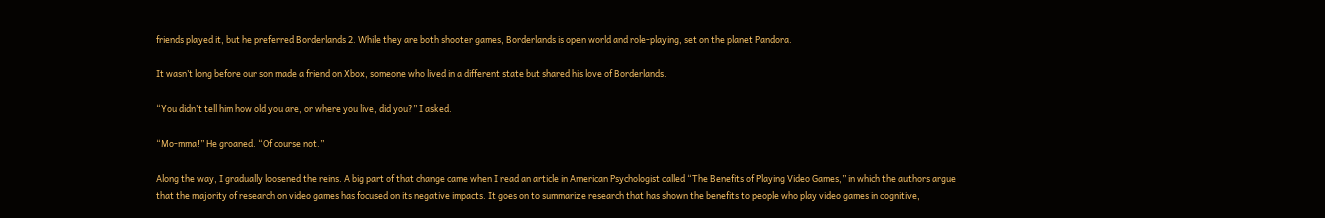friends played it, but he preferred Borderlands 2. While they are both shooter games, Borderlands is open world and role-playing, set on the planet Pandora.

It wasn’t long before our son made a friend on Xbox, someone who lived in a different state but shared his love of Borderlands.

“You didn’t tell him how old you are, or where you live, did you?” I asked.

“Mo-mma!” He groaned. “Of course not.”

Along the way, I gradually loosened the reins. A big part of that change came when I read an article in American Psychologist called “The Benefits of Playing Video Games,” in which the authors argue that the majority of research on video games has focused on its negative impacts. It goes on to summarize research that has shown the benefits to people who play video games in cognitive,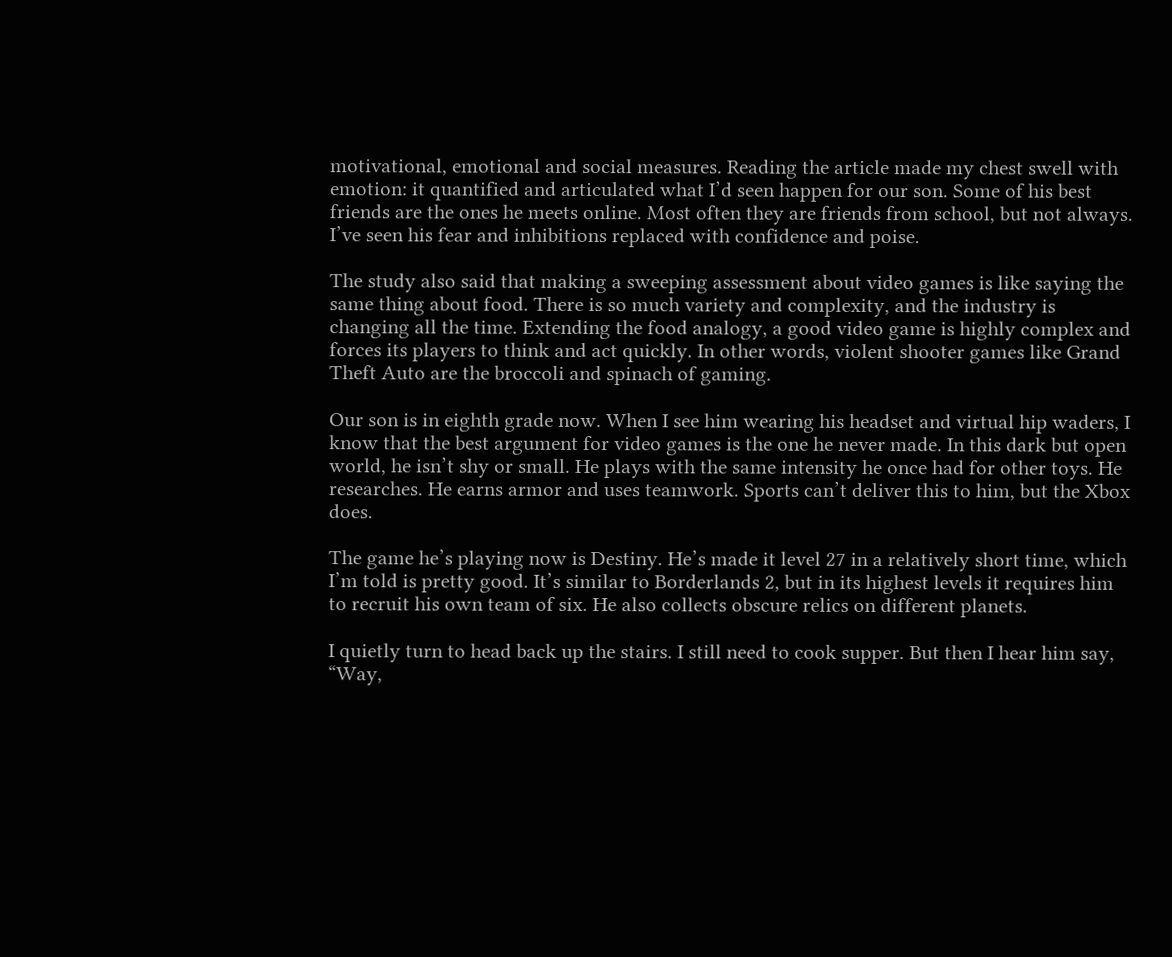motivational, emotional and social measures. Reading the article made my chest swell with emotion: it quantified and articulated what I’d seen happen for our son. Some of his best friends are the ones he meets online. Most often they are friends from school, but not always. I’ve seen his fear and inhibitions replaced with confidence and poise.

The study also said that making a sweeping assessment about video games is like saying the same thing about food. There is so much variety and complexity, and the industry is changing all the time. Extending the food analogy, a good video game is highly complex and forces its players to think and act quickly. In other words, violent shooter games like Grand Theft Auto are the broccoli and spinach of gaming.

Our son is in eighth grade now. When I see him wearing his headset and virtual hip waders, I know that the best argument for video games is the one he never made. In this dark but open world, he isn’t shy or small. He plays with the same intensity he once had for other toys. He researches. He earns armor and uses teamwork. Sports can’t deliver this to him, but the Xbox does.

The game he’s playing now is Destiny. He’s made it level 27 in a relatively short time, which I’m told is pretty good. It’s similar to Borderlands 2, but in its highest levels it requires him to recruit his own team of six. He also collects obscure relics on different planets.

I quietly turn to head back up the stairs. I still need to cook supper. But then I hear him say, “Way,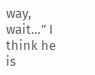way, wait…” I think he is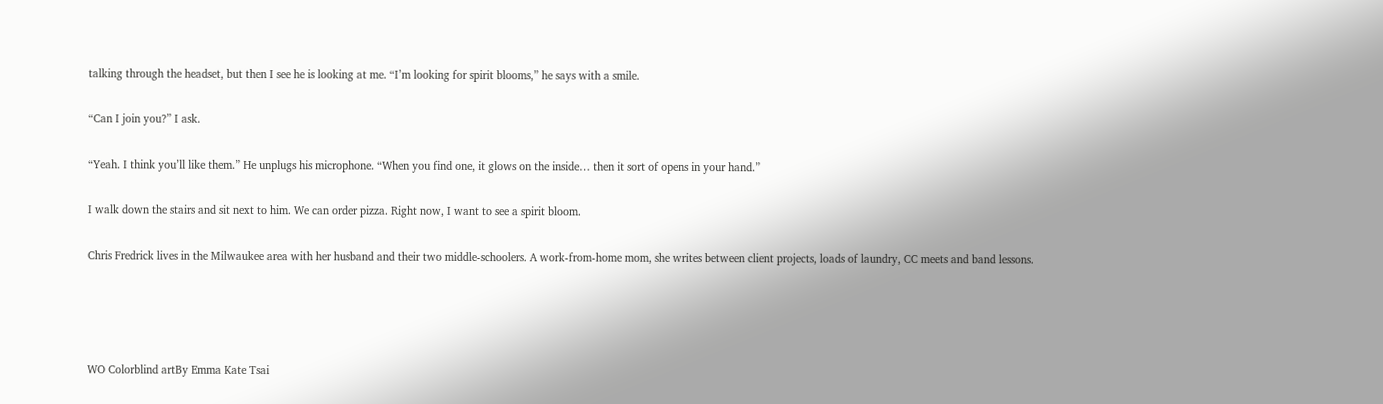talking through the headset, but then I see he is looking at me. “I’m looking for spirit blooms,” he says with a smile.

“Can I join you?” I ask.

“Yeah. I think you’ll like them.” He unplugs his microphone. “When you find one, it glows on the inside… then it sort of opens in your hand.”

I walk down the stairs and sit next to him. We can order pizza. Right now, I want to see a spirit bloom.

Chris Fredrick lives in the Milwaukee area with her husband and their two middle-schoolers. A work-from-home mom, she writes between client projects, loads of laundry, CC meets and band lessons.




WO Colorblind artBy Emma Kate Tsai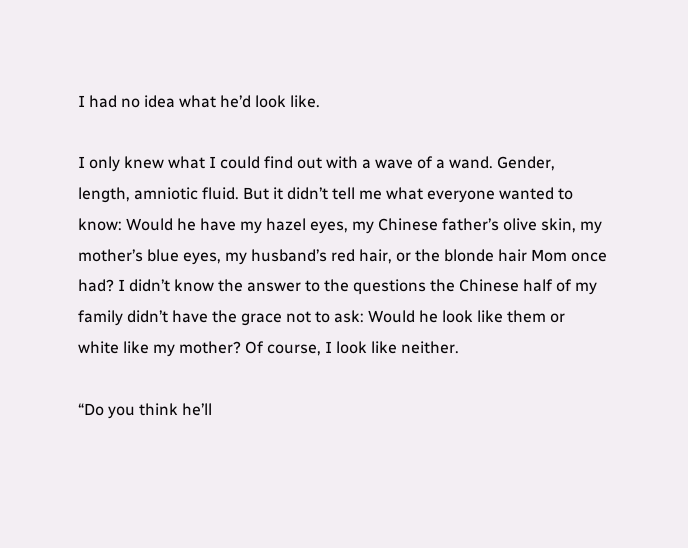I had no idea what he’d look like.

I only knew what I could find out with a wave of a wand. Gender, length, amniotic fluid. But it didn’t tell me what everyone wanted to know: Would he have my hazel eyes, my Chinese father’s olive skin, my mother’s blue eyes, my husband’s red hair, or the blonde hair Mom once had? I didn’t know the answer to the questions the Chinese half of my family didn’t have the grace not to ask: Would he look like them or white like my mother? Of course, I look like neither.

“Do you think he’ll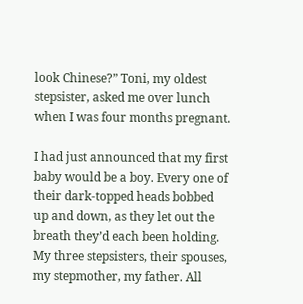look Chinese?” Toni, my oldest stepsister, asked me over lunch when I was four months pregnant.

I had just announced that my first baby would be a boy. Every one of their dark-topped heads bobbed up and down, as they let out the breath they’d each been holding. My three stepsisters, their spouses, my stepmother, my father. All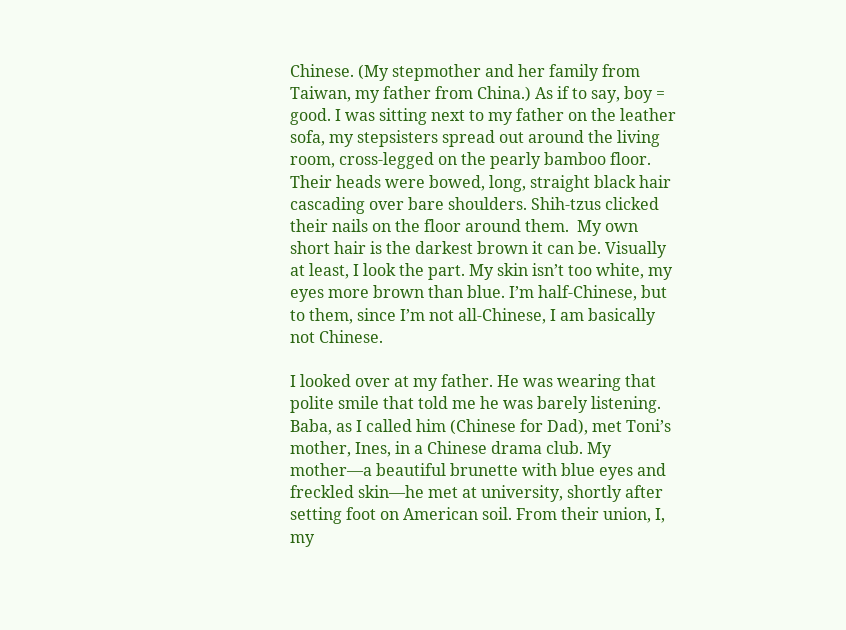Chinese. (My stepmother and her family from Taiwan, my father from China.) As if to say, boy = good. I was sitting next to my father on the leather sofa, my stepsisters spread out around the living room, cross-legged on the pearly bamboo floor. Their heads were bowed, long, straight black hair cascading over bare shoulders. Shih-tzus clicked their nails on the floor around them.  My own short hair is the darkest brown it can be. Visually at least, I look the part. My skin isn’t too white, my eyes more brown than blue. I’m half-Chinese, but to them, since I’m not all-Chinese, I am basically not Chinese.

I looked over at my father. He was wearing that polite smile that told me he was barely listening. Baba, as I called him (Chinese for Dad), met Toni’s mother, Ines, in a Chinese drama club. My mother—a beautiful brunette with blue eyes and freckled skin—he met at university, shortly after setting foot on American soil. From their union, I, my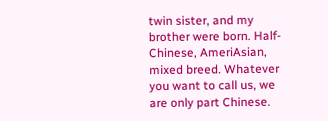twin sister, and my brother were born. Half-Chinese, AmeriAsian, mixed breed. Whatever you want to call us, we are only part Chinese.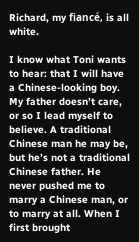Richard, my fiancé, is all white.

I know what Toni wants to hear: that I will have a Chinese-looking boy. My father doesn’t care, or so I lead myself to believe. A traditional Chinese man he may be, but he’s not a traditional Chinese father. He never pushed me to marry a Chinese man, or to marry at all. When I first brought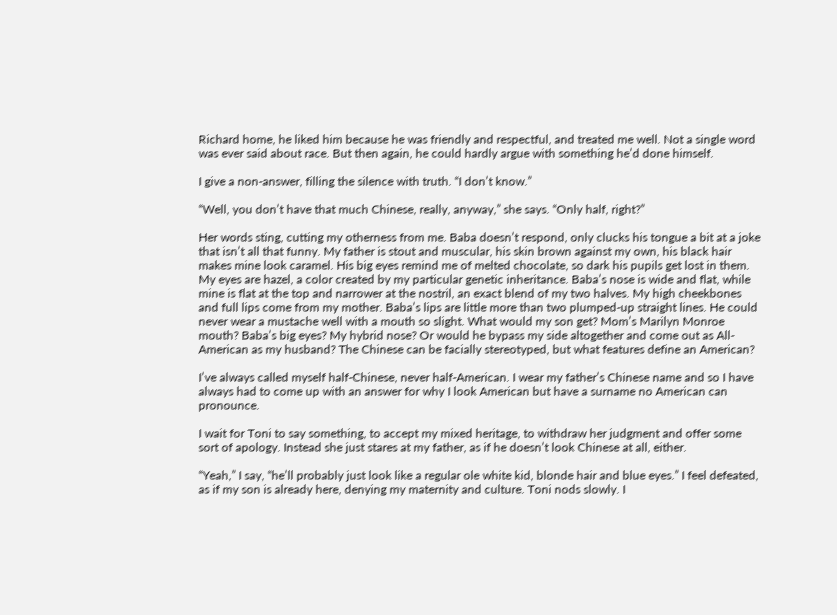Richard home, he liked him because he was friendly and respectful, and treated me well. Not a single word was ever said about race. But then again, he could hardly argue with something he’d done himself.

I give a non-answer, filling the silence with truth. “I don’t know.”

“Well, you don’t have that much Chinese, really, anyway,” she says. “Only half, right?”

Her words sting, cutting my otherness from me. Baba doesn’t respond, only clucks his tongue a bit at a joke that isn’t all that funny. My father is stout and muscular, his skin brown against my own, his black hair makes mine look caramel. His big eyes remind me of melted chocolate, so dark his pupils get lost in them. My eyes are hazel, a color created by my particular genetic inheritance. Baba’s nose is wide and flat, while mine is flat at the top and narrower at the nostril, an exact blend of my two halves. My high cheekbones and full lips come from my mother. Baba’s lips are little more than two plumped-up straight lines. He could never wear a mustache well with a mouth so slight. What would my son get? Mom’s Marilyn Monroe mouth? Baba’s big eyes? My hybrid nose? Or would he bypass my side altogether and come out as All-American as my husband? The Chinese can be facially stereotyped, but what features define an American?

I’ve always called myself half-Chinese, never half-American. I wear my father’s Chinese name and so I have always had to come up with an answer for why I look American but have a surname no American can pronounce.

I wait for Toni to say something, to accept my mixed heritage, to withdraw her judgment and offer some sort of apology. Instead she just stares at my father, as if he doesn’t look Chinese at all, either.

“Yeah,” I say, “he’ll probably just look like a regular ole white kid, blonde hair and blue eyes.” I feel defeated, as if my son is already here, denying my maternity and culture. Toni nods slowly. I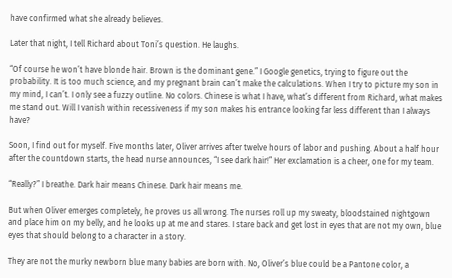have confirmed what she already believes.

Later that night, I tell Richard about Toni’s question. He laughs.

“Of course he won’t have blonde hair. Brown is the dominant gene.” I Google genetics, trying to figure out the probability. It is too much science, and my pregnant brain can’t make the calculations. When I try to picture my son in my mind, I can’t. I only see a fuzzy outline. No colors. Chinese is what I have, what’s different from Richard, what makes me stand out. Will I vanish within recessiveness if my son makes his entrance looking far less different than I always have?

Soon, I find out for myself. Five months later, Oliver arrives after twelve hours of labor and pushing. About a half hour after the countdown starts, the head nurse announces, “I see dark hair!” Her exclamation is a cheer, one for my team.

“Really?” I breathe. Dark hair means Chinese. Dark hair means me.

But when Oliver emerges completely, he proves us all wrong. The nurses roll up my sweaty, bloodstained nightgown and place him on my belly, and he looks up at me and stares. I stare back and get lost in eyes that are not my own, blue eyes that should belong to a character in a story.

They are not the murky newborn blue many babies are born with. No, Oliver’s blue could be a Pantone color, a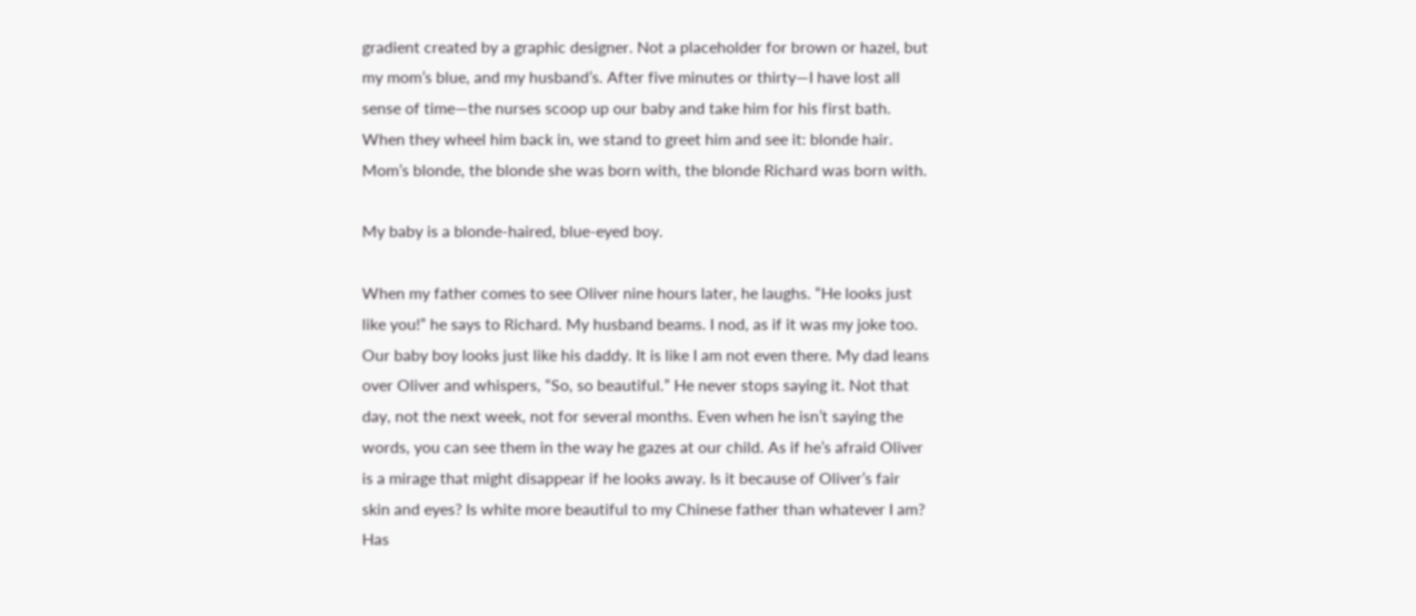gradient created by a graphic designer. Not a placeholder for brown or hazel, but my mom’s blue, and my husband’s. After five minutes or thirty—I have lost all sense of time—the nurses scoop up our baby and take him for his first bath. When they wheel him back in, we stand to greet him and see it: blonde hair. Mom’s blonde, the blonde she was born with, the blonde Richard was born with.

My baby is a blonde-haired, blue-eyed boy.

When my father comes to see Oliver nine hours later, he laughs. “He looks just like you!” he says to Richard. My husband beams. I nod, as if it was my joke too. Our baby boy looks just like his daddy. It is like I am not even there. My dad leans over Oliver and whispers, “So, so beautiful.” He never stops saying it. Not that day, not the next week, not for several months. Even when he isn’t saying the words, you can see them in the way he gazes at our child. As if he’s afraid Oliver is a mirage that might disappear if he looks away. Is it because of Oliver’s fair skin and eyes? Is white more beautiful to my Chinese father than whatever I am? Has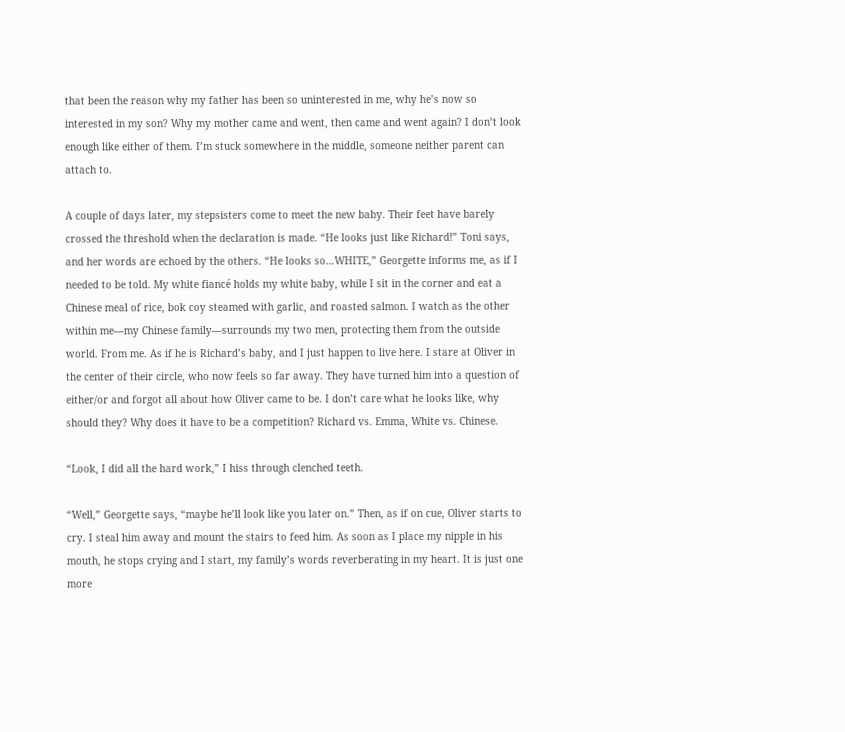that been the reason why my father has been so uninterested in me, why he’s now so interested in my son? Why my mother came and went, then came and went again? I don’t look enough like either of them. I’m stuck somewhere in the middle, someone neither parent can attach to.

A couple of days later, my stepsisters come to meet the new baby. Their feet have barely crossed the threshold when the declaration is made. “He looks just like Richard!” Toni says, and her words are echoed by the others. “He looks so…WHITE,” Georgette informs me, as if I needed to be told. My white fiancé holds my white baby, while I sit in the corner and eat a Chinese meal of rice, bok coy steamed with garlic, and roasted salmon. I watch as the other within me—my Chinese family—surrounds my two men, protecting them from the outside world. From me. As if he is Richard’s baby, and I just happen to live here. I stare at Oliver in the center of their circle, who now feels so far away. They have turned him into a question of either/or and forgot all about how Oliver came to be. I don’t care what he looks like, why should they? Why does it have to be a competition? Richard vs. Emma, White vs. Chinese.

“Look, I did all the hard work,” I hiss through clenched teeth.

“Well,” Georgette says, “maybe he’ll look like you later on.” Then, as if on cue, Oliver starts to cry. I steal him away and mount the stairs to feed him. As soon as I place my nipple in his mouth, he stops crying and I start, my family’s words reverberating in my heart. It is just one more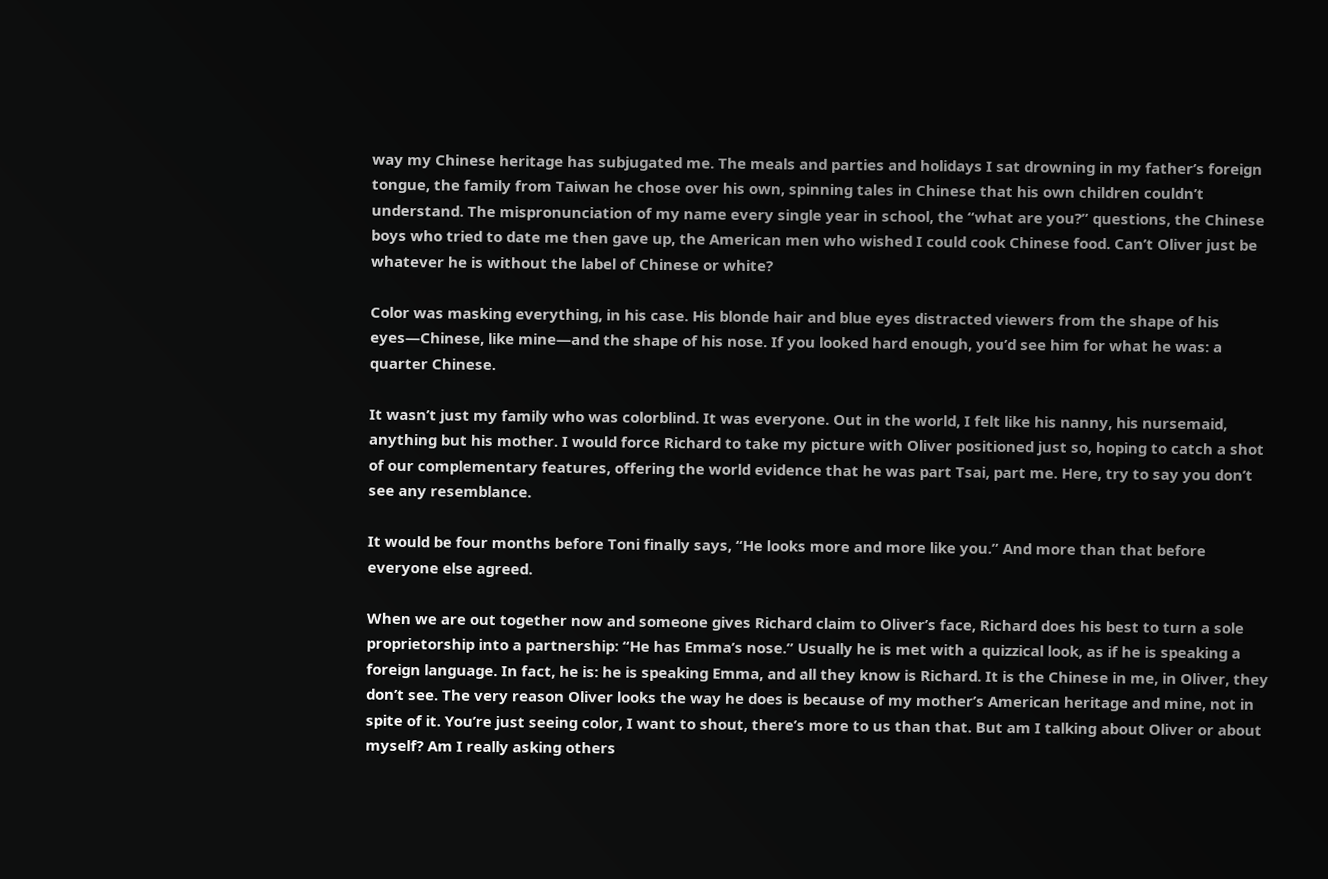way my Chinese heritage has subjugated me. The meals and parties and holidays I sat drowning in my father’s foreign tongue, the family from Taiwan he chose over his own, spinning tales in Chinese that his own children couldn’t understand. The mispronunciation of my name every single year in school, the “what are you?” questions, the Chinese boys who tried to date me then gave up, the American men who wished I could cook Chinese food. Can’t Oliver just be whatever he is without the label of Chinese or white?

Color was masking everything, in his case. His blonde hair and blue eyes distracted viewers from the shape of his eyes—Chinese, like mine—and the shape of his nose. If you looked hard enough, you’d see him for what he was: a quarter Chinese.

It wasn’t just my family who was colorblind. It was everyone. Out in the world, I felt like his nanny, his nursemaid, anything but his mother. I would force Richard to take my picture with Oliver positioned just so, hoping to catch a shot of our complementary features, offering the world evidence that he was part Tsai, part me. Here, try to say you don’t see any resemblance.

It would be four months before Toni finally says, “He looks more and more like you.” And more than that before everyone else agreed.

When we are out together now and someone gives Richard claim to Oliver’s face, Richard does his best to turn a sole proprietorship into a partnership: “He has Emma’s nose.” Usually he is met with a quizzical look, as if he is speaking a foreign language. In fact, he is: he is speaking Emma, and all they know is Richard. It is the Chinese in me, in Oliver, they don’t see. The very reason Oliver looks the way he does is because of my mother’s American heritage and mine, not in spite of it. You’re just seeing color, I want to shout, there’s more to us than that. But am I talking about Oliver or about myself? Am I really asking others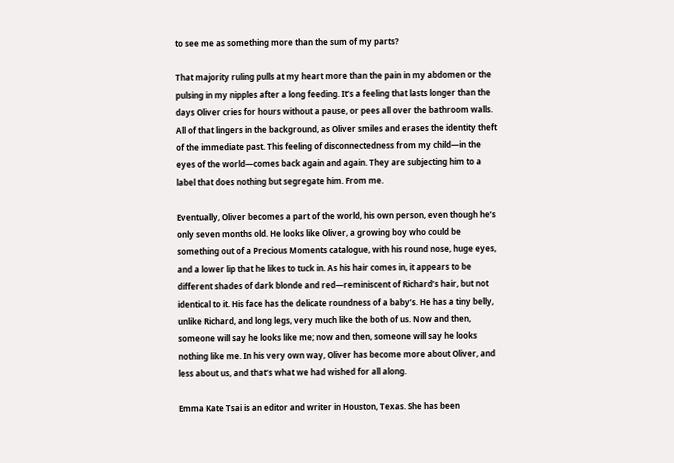to see me as something more than the sum of my parts?

That majority ruling pulls at my heart more than the pain in my abdomen or the pulsing in my nipples after a long feeding. It’s a feeling that lasts longer than the days Oliver cries for hours without a pause, or pees all over the bathroom walls. All of that lingers in the background, as Oliver smiles and erases the identity theft of the immediate past. This feeling of disconnectedness from my child—in the eyes of the world—comes back again and again. They are subjecting him to a label that does nothing but segregate him. From me.

Eventually, Oliver becomes a part of the world, his own person, even though he’s only seven months old. He looks like Oliver, a growing boy who could be something out of a Precious Moments catalogue, with his round nose, huge eyes, and a lower lip that he likes to tuck in. As his hair comes in, it appears to be different shades of dark blonde and red—reminiscent of Richard’s hair, but not identical to it. His face has the delicate roundness of a baby’s. He has a tiny belly, unlike Richard, and long legs, very much like the both of us. Now and then, someone will say he looks like me; now and then, someone will say he looks nothing like me. In his very own way, Oliver has become more about Oliver, and less about us, and that’s what we had wished for all along.

Emma Kate Tsai is an editor and writer in Houston, Texas. She has been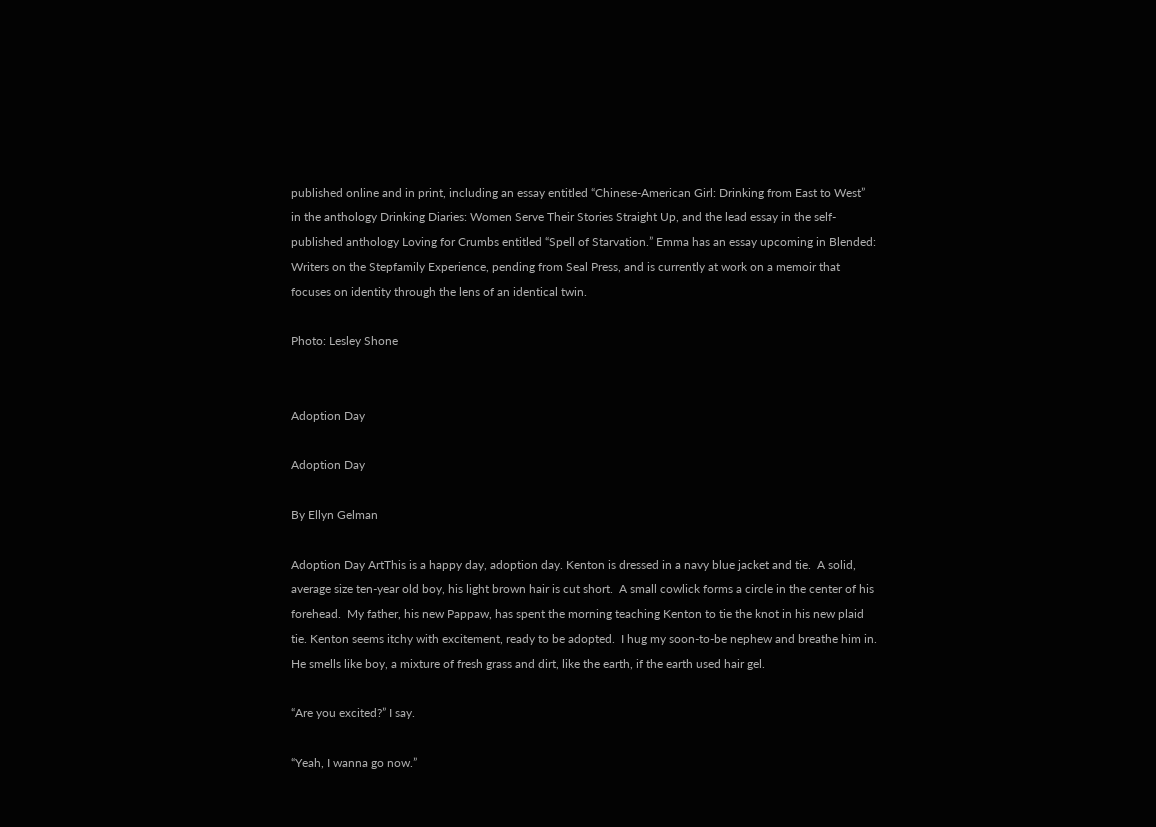published online and in print, including an essay entitled “Chinese-American Girl: Drinking from East to West” in the anthology Drinking Diaries: Women Serve Their Stories Straight Up, and the lead essay in the self-published anthology Loving for Crumbs entitled “Spell of Starvation.” Emma has an essay upcoming in Blended: Writers on the Stepfamily Experience, pending from Seal Press, and is currently at work on a memoir that focuses on identity through the lens of an identical twin.

Photo: Lesley Shone


Adoption Day

Adoption Day

By Ellyn Gelman

Adoption Day ArtThis is a happy day, adoption day. Kenton is dressed in a navy blue jacket and tie.  A solid, average size ten-year old boy, his light brown hair is cut short.  A small cowlick forms a circle in the center of his forehead.  My father, his new Pappaw, has spent the morning teaching Kenton to tie the knot in his new plaid tie. Kenton seems itchy with excitement, ready to be adopted.  I hug my soon-to-be nephew and breathe him in.  He smells like boy, a mixture of fresh grass and dirt, like the earth, if the earth used hair gel.

“Are you excited?” I say.

“Yeah, I wanna go now.”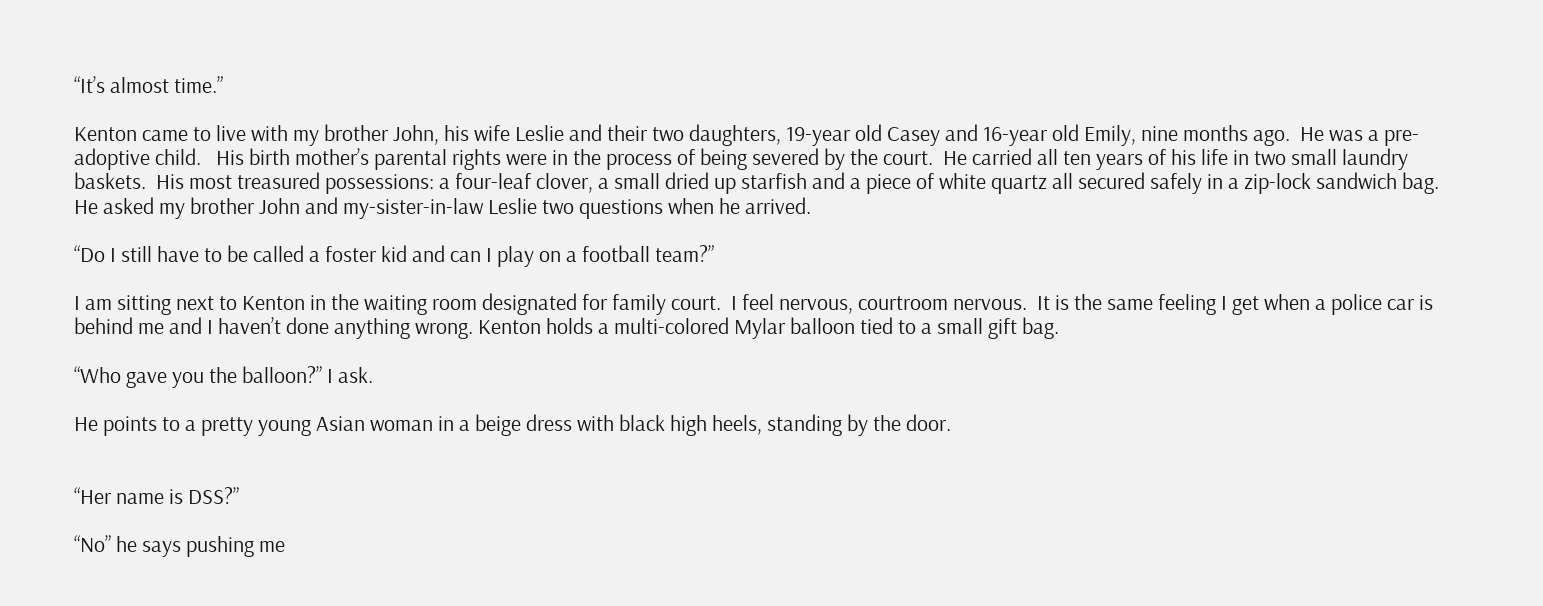“It’s almost time.”

Kenton came to live with my brother John, his wife Leslie and their two daughters, 19-year old Casey and 16-year old Emily, nine months ago.  He was a pre-adoptive child.   His birth mother’s parental rights were in the process of being severed by the court.  He carried all ten years of his life in two small laundry baskets.  His most treasured possessions: a four-leaf clover, a small dried up starfish and a piece of white quartz all secured safely in a zip-lock sandwich bag.  He asked my brother John and my-sister-in-law Leslie two questions when he arrived.

“Do I still have to be called a foster kid and can I play on a football team?”

I am sitting next to Kenton in the waiting room designated for family court.  I feel nervous, courtroom nervous.  It is the same feeling I get when a police car is behind me and I haven’t done anything wrong. Kenton holds a multi-colored Mylar balloon tied to a small gift bag.

“Who gave you the balloon?” I ask.

He points to a pretty young Asian woman in a beige dress with black high heels, standing by the door.


“Her name is DSS?”

“No” he says pushing me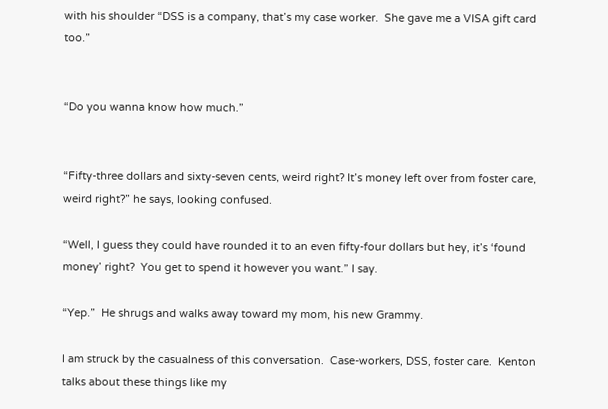with his shoulder “DSS is a company, that’s my case worker.  She gave me a VISA gift card too.”


“Do you wanna know how much.”


“Fifty-three dollars and sixty-seven cents, weird right? It’s money left over from foster care, weird right?” he says, looking confused.

“Well, I guess they could have rounded it to an even fifty-four dollars but hey, it’s ‘found money’ right?  You get to spend it however you want.” I say.

“Yep.”  He shrugs and walks away toward my mom, his new Grammy.

I am struck by the casualness of this conversation.  Case-workers, DSS, foster care.  Kenton talks about these things like my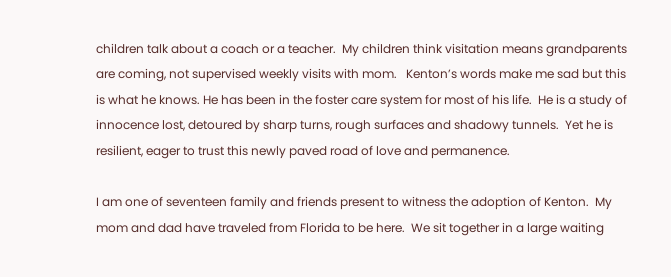children talk about a coach or a teacher.  My children think visitation means grandparents are coming, not supervised weekly visits with mom.   Kenton’s words make me sad but this is what he knows. He has been in the foster care system for most of his life.  He is a study of innocence lost, detoured by sharp turns, rough surfaces and shadowy tunnels.  Yet he is resilient, eager to trust this newly paved road of love and permanence.

I am one of seventeen family and friends present to witness the adoption of Kenton.  My mom and dad have traveled from Florida to be here.  We sit together in a large waiting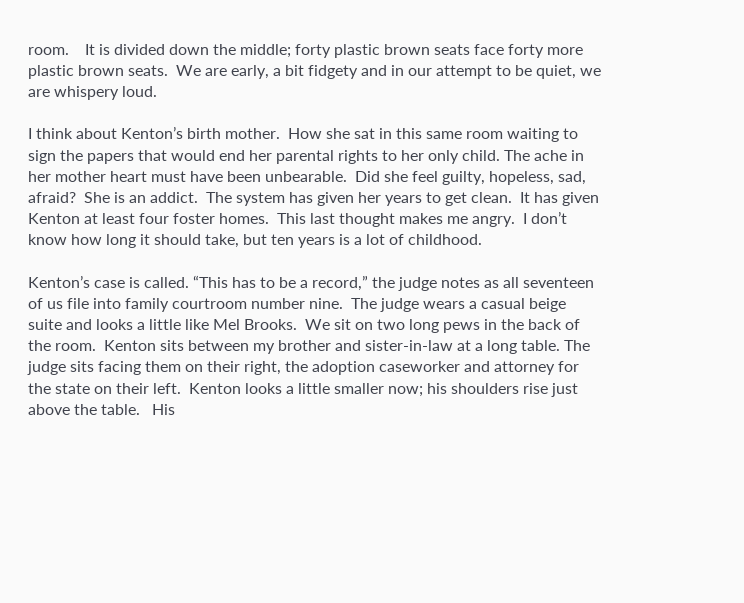room.    It is divided down the middle; forty plastic brown seats face forty more plastic brown seats.  We are early, a bit fidgety and in our attempt to be quiet, we are whispery loud.

I think about Kenton’s birth mother.  How she sat in this same room waiting to sign the papers that would end her parental rights to her only child. The ache in her mother heart must have been unbearable.  Did she feel guilty, hopeless, sad, afraid?  She is an addict.  The system has given her years to get clean.  It has given Kenton at least four foster homes.  This last thought makes me angry.  I don’t know how long it should take, but ten years is a lot of childhood.

Kenton’s case is called. “This has to be a record,” the judge notes as all seventeen of us file into family courtroom number nine.  The judge wears a casual beige suite and looks a little like Mel Brooks.  We sit on two long pews in the back of the room.  Kenton sits between my brother and sister-in-law at a long table. The judge sits facing them on their right, the adoption caseworker and attorney for the state on their left.  Kenton looks a little smaller now; his shoulders rise just above the table.   His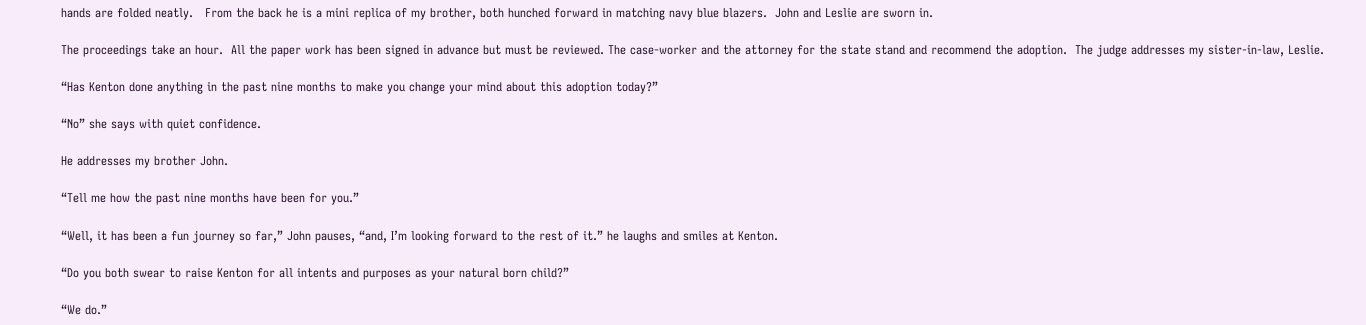hands are folded neatly.   From the back he is a mini replica of my brother, both hunched forward in matching navy blue blazers.  John and Leslie are sworn in.

The proceedings take an hour.  All the paper work has been signed in advance but must be reviewed. The case-worker and the attorney for the state stand and recommend the adoption.  The judge addresses my sister-in-law, Leslie.

“Has Kenton done anything in the past nine months to make you change your mind about this adoption today?”

“No” she says with quiet confidence.

He addresses my brother John.

“Tell me how the past nine months have been for you.”

“Well, it has been a fun journey so far,” John pauses, “and, I’m looking forward to the rest of it.” he laughs and smiles at Kenton.

“Do you both swear to raise Kenton for all intents and purposes as your natural born child?”

“We do.”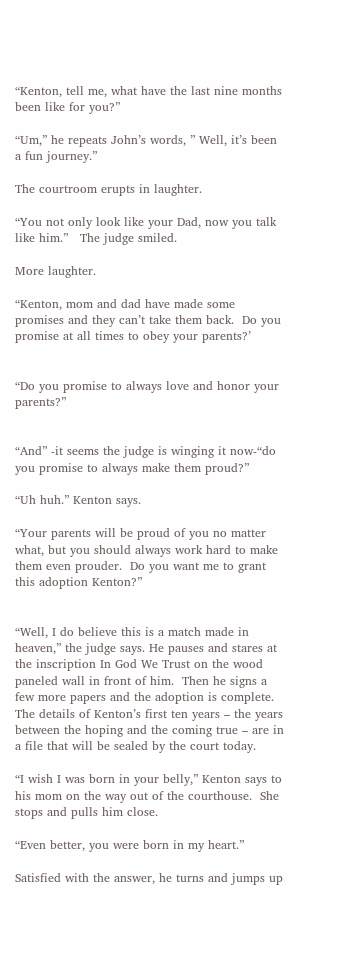“Kenton, tell me, what have the last nine months been like for you?”

“Um,” he repeats John’s words, ” Well, it’s been a fun journey.”

The courtroom erupts in laughter.

“You not only look like your Dad, now you talk like him.”   The judge smiled.

More laughter.

“Kenton, mom and dad have made some promises and they can’t take them back.  Do you promise at all times to obey your parents?’


“Do you promise to always love and honor your parents?”


“And” -it seems the judge is winging it now-“do you promise to always make them proud?”

“Uh huh.” Kenton says.

“Your parents will be proud of you no matter what, but you should always work hard to make them even prouder.  Do you want me to grant this adoption Kenton?”


“Well, I do believe this is a match made in heaven,” the judge says. He pauses and stares at the inscription In God We Trust on the wood paneled wall in front of him.  Then he signs a few more papers and the adoption is complete.  The details of Kenton’s first ten years – the years between the hoping and the coming true – are in a file that will be sealed by the court today.

“I wish I was born in your belly,” Kenton says to his mom on the way out of the courthouse.  She stops and pulls him close.

“Even better, you were born in my heart.”

Satisfied with the answer, he turns and jumps up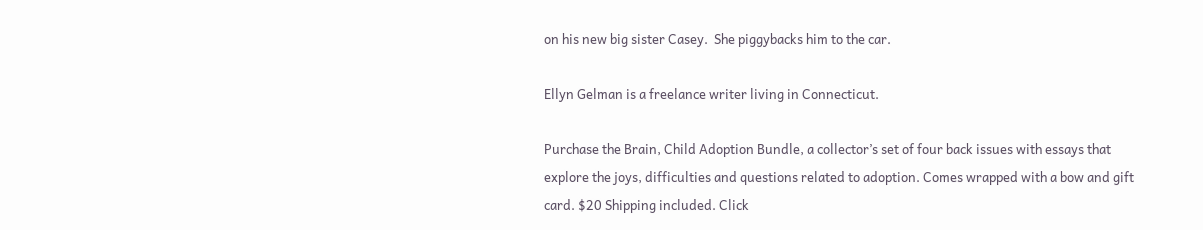on his new big sister Casey.  She piggybacks him to the car.

Ellyn Gelman is a freelance writer living in Connecticut.

Purchase the Brain, Child Adoption Bundle, a collector’s set of four back issues with essays that explore the joys, difficulties and questions related to adoption. Comes wrapped with a bow and gift card. $20 Shipping included. Click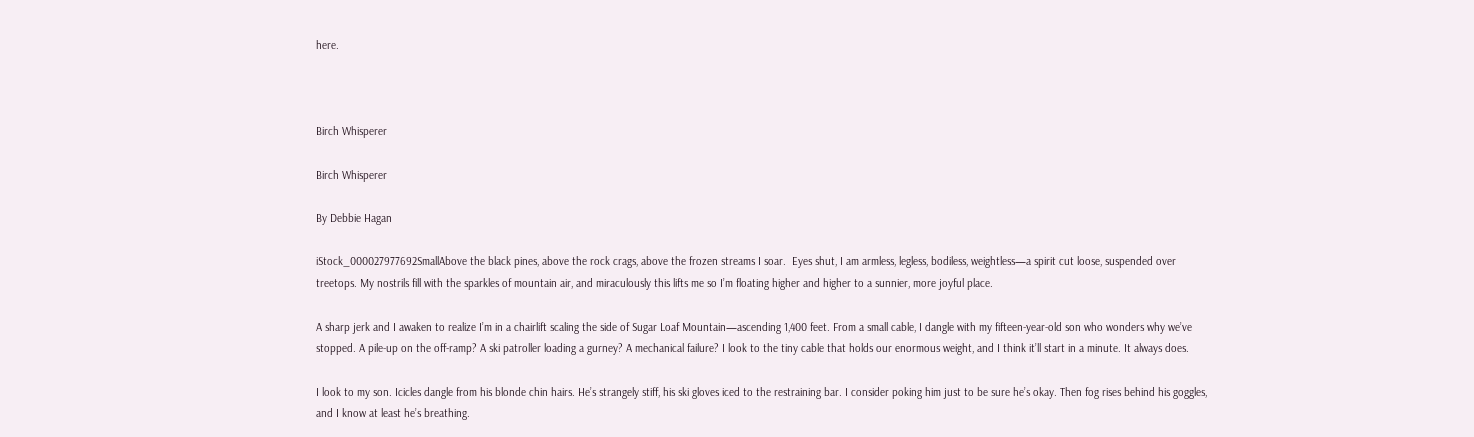here.



Birch Whisperer

Birch Whisperer

By Debbie Hagan

iStock_000027977692SmallAbove the black pines, above the rock crags, above the frozen streams I soar.  Eyes shut, I am armless, legless, bodiless, weightless—a spirit cut loose, suspended over treetops. My nostrils fill with the sparkles of mountain air, and miraculously this lifts me so I’m floating higher and higher to a sunnier, more joyful place.

A sharp jerk and I awaken to realize I’m in a chairlift scaling the side of Sugar Loaf Mountain—ascending 1,400 feet. From a small cable, I dangle with my fifteen-year-old son who wonders why we’ve stopped. A pile-up on the off-ramp? A ski patroller loading a gurney? A mechanical failure? I look to the tiny cable that holds our enormous weight, and I think it’ll start in a minute. It always does.

I look to my son. Icicles dangle from his blonde chin hairs. He’s strangely stiff, his ski gloves iced to the restraining bar. I consider poking him just to be sure he’s okay. Then fog rises behind his goggles, and I know at least he’s breathing.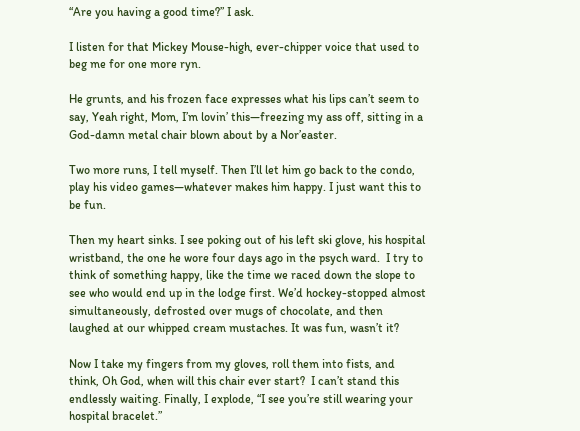“Are you having a good time?” I ask.

I listen for that Mickey Mouse-high, ever-chipper voice that used to beg me for one more ryn.

He grunts, and his frozen face expresses what his lips can’t seem to say, Yeah right, Mom, I’m lovin’ this—freezing my ass off, sitting in a God-damn metal chair blown about by a Nor’easter.

Two more runs, I tell myself. Then I’ll let him go back to the condo, play his video games—whatever makes him happy. I just want this to be fun.

Then my heart sinks. I see poking out of his left ski glove, his hospital wristband, the one he wore four days ago in the psych ward.  I try to think of something happy, like the time we raced down the slope to see who would end up in the lodge first. We’d hockey-stopped almost simultaneously, defrosted over mugs of chocolate, and then laughed at our whipped cream mustaches. It was fun, wasn’t it?

Now I take my fingers from my gloves, roll them into fists, and think, Oh God, when will this chair ever start?  I can’t stand this endlessly waiting. Finally, I explode, “I see you’re still wearing your hospital bracelet.”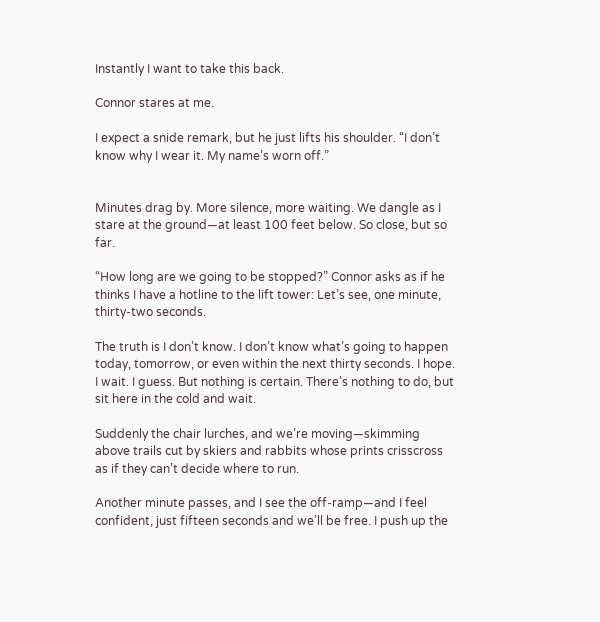Instantly I want to take this back.

Connor stares at me.

I expect a snide remark, but he just lifts his shoulder. “I don’t know why I wear it. My name’s worn off.”


Minutes drag by. More silence, more waiting. We dangle as I stare at the ground—at least 100 feet below. So close, but so far.

“How long are we going to be stopped?” Connor asks as if he thinks I have a hotline to the lift tower: Let’s see, one minute, thirty-two seconds.

The truth is I don’t know. I don’t know what’s going to happen today, tomorrow, or even within the next thirty seconds. I hope. I wait. I guess. But nothing is certain. There’s nothing to do, but sit here in the cold and wait.

Suddenly the chair lurches, and we’re moving—skimming above trails cut by skiers and rabbits whose prints crisscross as if they can’t decide where to run.

Another minute passes, and I see the off-ramp—and I feel confident, just fifteen seconds and we’ll be free. I push up the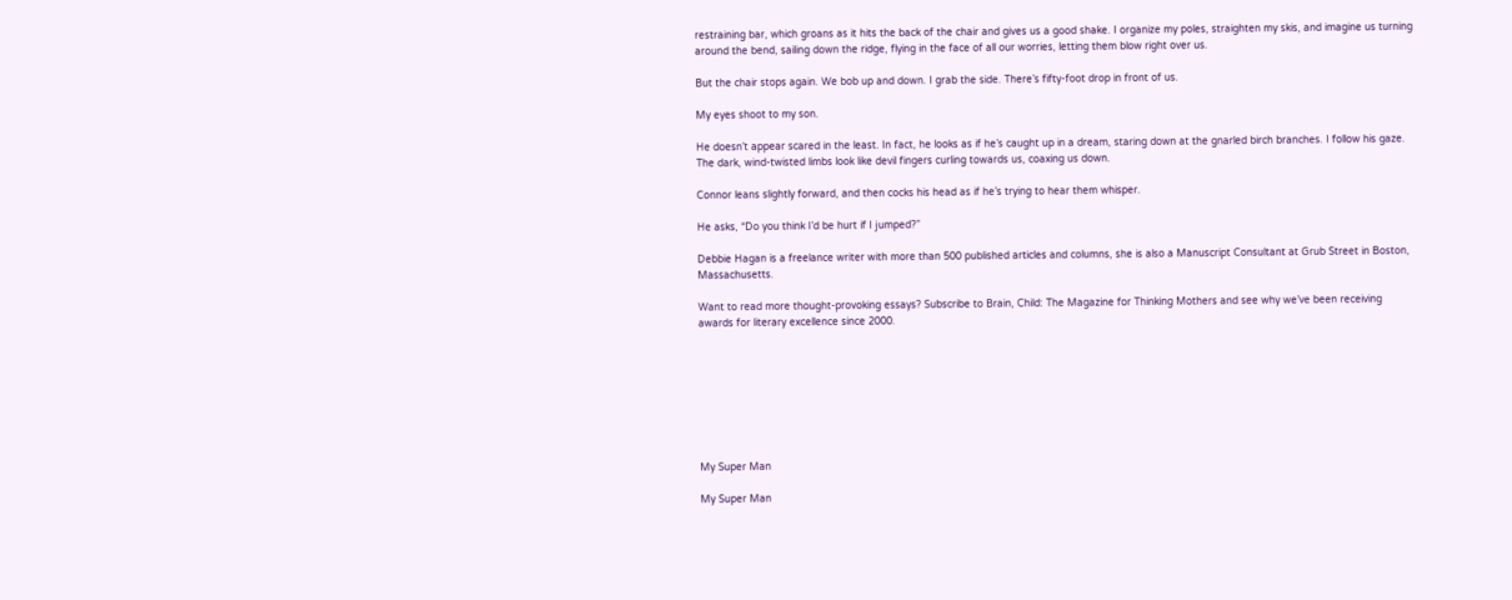restraining bar, which groans as it hits the back of the chair and gives us a good shake. I organize my poles, straighten my skis, and imagine us turning around the bend, sailing down the ridge, flying in the face of all our worries, letting them blow right over us.

But the chair stops again. We bob up and down. I grab the side. There’s fifty-foot drop in front of us.

My eyes shoot to my son.

He doesn’t appear scared in the least. In fact, he looks as if he’s caught up in a dream, staring down at the gnarled birch branches. I follow his gaze. The dark, wind-twisted limbs look like devil fingers curling towards us, coaxing us down.

Connor leans slightly forward, and then cocks his head as if he’s trying to hear them whisper.

He asks, “Do you think I’d be hurt if I jumped?”

Debbie Hagan is a freelance writer with more than 500 published articles and columns, she is also a Manuscript Consultant at Grub Street in Boston, Massachusetts.

Want to read more thought-provoking essays? Subscribe to Brain, Child: The Magazine for Thinking Mothers and see why we’ve been receiving awards for literary excellence since 2000.








My Super Man

My Super Man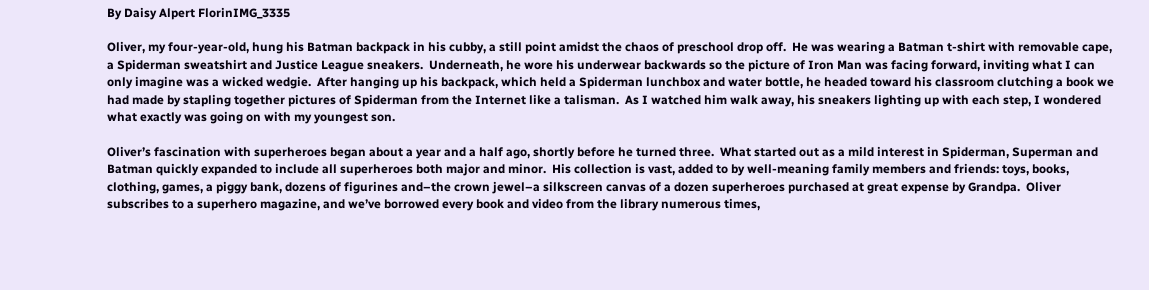By Daisy Alpert FlorinIMG_3335

Oliver, my four-year-old, hung his Batman backpack in his cubby, a still point amidst the chaos of preschool drop off.  He was wearing a Batman t-shirt with removable cape, a Spiderman sweatshirt and Justice League sneakers.  Underneath, he wore his underwear backwards so the picture of Iron Man was facing forward, inviting what I can only imagine was a wicked wedgie.  After hanging up his backpack, which held a Spiderman lunchbox and water bottle, he headed toward his classroom clutching a book we had made by stapling together pictures of Spiderman from the Internet like a talisman.  As I watched him walk away, his sneakers lighting up with each step, I wondered what exactly was going on with my youngest son.

Oliver’s fascination with superheroes began about a year and a half ago, shortly before he turned three.  What started out as a mild interest in Spiderman, Superman and Batman quickly expanded to include all superheroes both major and minor.  His collection is vast, added to by well-meaning family members and friends: toys, books, clothing, games, a piggy bank, dozens of figurines and–the crown jewel–a silkscreen canvas of a dozen superheroes purchased at great expense by Grandpa.  Oliver subscribes to a superhero magazine, and we’ve borrowed every book and video from the library numerous times,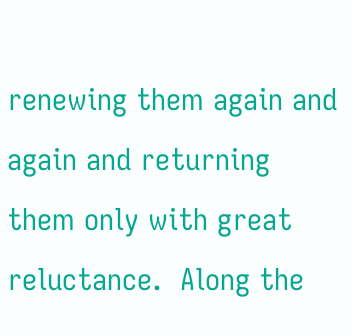renewing them again and again and returning them only with great reluctance.  Along the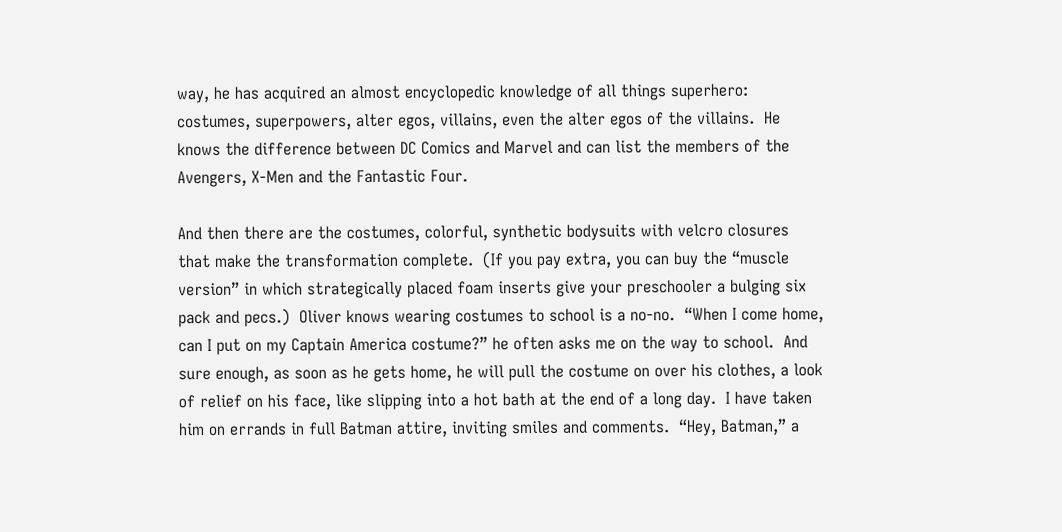way, he has acquired an almost encyclopedic knowledge of all things superhero: costumes, superpowers, alter egos, villains, even the alter egos of the villains.  He knows the difference between DC Comics and Marvel and can list the members of the Avengers, X-Men and the Fantastic Four.

And then there are the costumes, colorful, synthetic bodysuits with velcro closures that make the transformation complete.  (If you pay extra, you can buy the “muscle version” in which strategically placed foam inserts give your preschooler a bulging six pack and pecs.)  Oliver knows wearing costumes to school is a no-no.  “When I come home, can I put on my Captain America costume?” he often asks me on the way to school.  And sure enough, as soon as he gets home, he will pull the costume on over his clothes, a look of relief on his face, like slipping into a hot bath at the end of a long day.  I have taken him on errands in full Batman attire, inviting smiles and comments.  “Hey, Batman,” a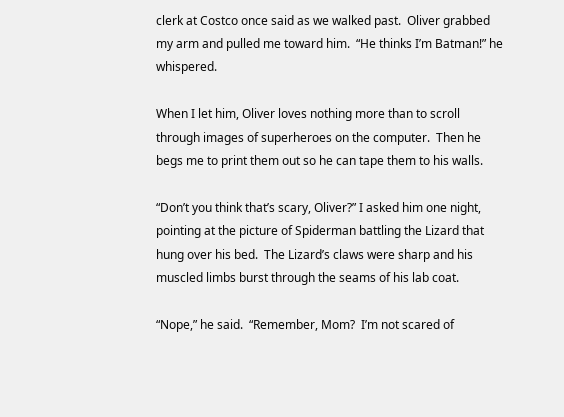clerk at Costco once said as we walked past.  Oliver grabbed my arm and pulled me toward him.  “He thinks I’m Batman!” he whispered.

When I let him, Oliver loves nothing more than to scroll through images of superheroes on the computer.  Then he begs me to print them out so he can tape them to his walls.

“Don’t you think that’s scary, Oliver?” I asked him one night, pointing at the picture of Spiderman battling the Lizard that hung over his bed.  The Lizard’s claws were sharp and his muscled limbs burst through the seams of his lab coat.

“Nope,” he said.  “Remember, Mom?  I’m not scared of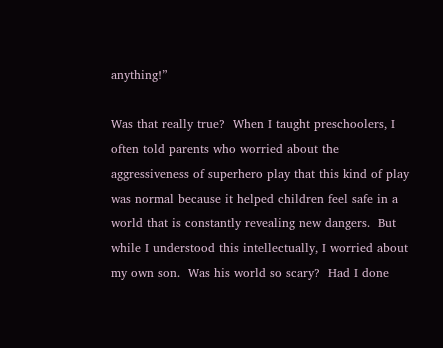anything!”

Was that really true?  When I taught preschoolers, I often told parents who worried about the aggressiveness of superhero play that this kind of play was normal because it helped children feel safe in a world that is constantly revealing new dangers.  But while I understood this intellectually, I worried about my own son.  Was his world so scary?  Had I done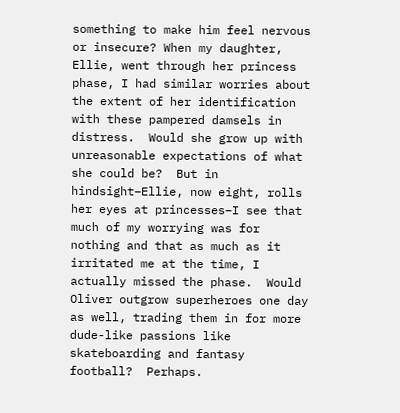something to make him feel nervous or insecure? When my daughter, Ellie, went through her princess phase, I had similar worries about the extent of her identification with these pampered damsels in distress.  Would she grow up with unreasonable expectations of what she could be?  But in hindsight–Ellie, now eight, rolls her eyes at princesses–I see that much of my worrying was for nothing and that as much as it irritated me at the time, I actually missed the phase.  Would Oliver outgrow superheroes one day as well, trading them in for more dude-like passions like skateboarding and fantasy football?  Perhaps.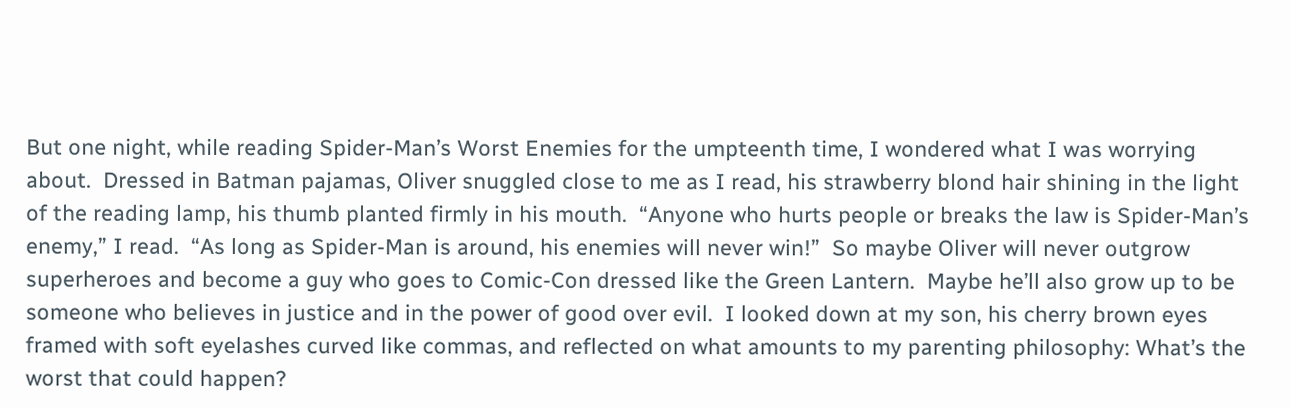But one night, while reading Spider-Man’s Worst Enemies for the umpteenth time, I wondered what I was worrying about.  Dressed in Batman pajamas, Oliver snuggled close to me as I read, his strawberry blond hair shining in the light of the reading lamp, his thumb planted firmly in his mouth.  “Anyone who hurts people or breaks the law is Spider-Man’s enemy,” I read.  “As long as Spider-Man is around, his enemies will never win!”  So maybe Oliver will never outgrow superheroes and become a guy who goes to Comic-Con dressed like the Green Lantern.  Maybe he’ll also grow up to be someone who believes in justice and in the power of good over evil.  I looked down at my son, his cherry brown eyes framed with soft eyelashes curved like commas, and reflected on what amounts to my parenting philosophy: What’s the worst that could happen?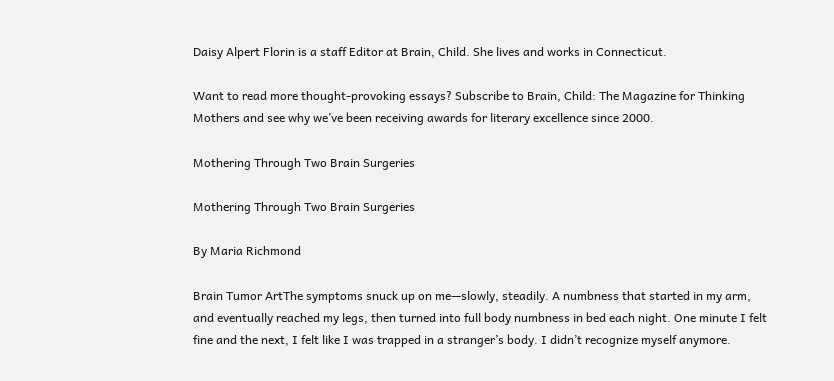Daisy Alpert Florin is a staff Editor at Brain, Child. She lives and works in Connecticut.

Want to read more thought-provoking essays? Subscribe to Brain, Child: The Magazine for Thinking Mothers and see why we’ve been receiving awards for literary excellence since 2000.

Mothering Through Two Brain Surgeries

Mothering Through Two Brain Surgeries

By Maria Richmond

Brain Tumor ArtThe symptoms snuck up on me—slowly, steadily. A numbness that started in my arm, and eventually reached my legs, then turned into full body numbness in bed each night. One minute I felt fine and the next, I felt like I was trapped in a stranger’s body. I didn’t recognize myself anymore.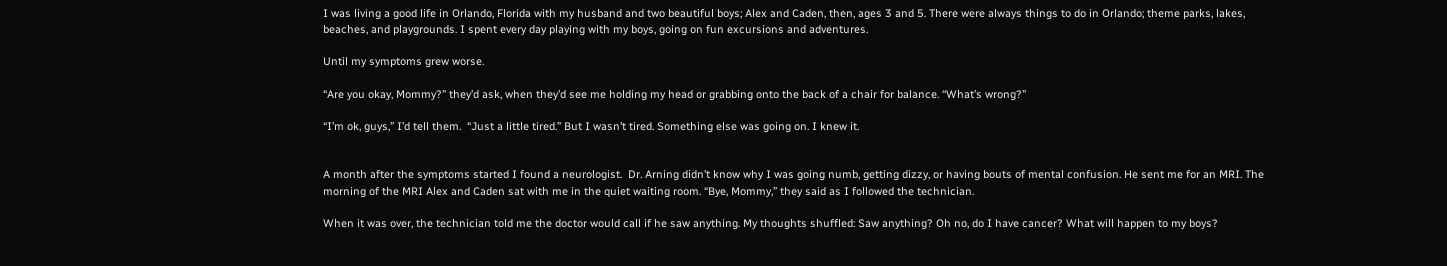I was living a good life in Orlando, Florida with my husband and two beautiful boys; Alex and Caden, then, ages 3 and 5. There were always things to do in Orlando; theme parks, lakes, beaches, and playgrounds. I spent every day playing with my boys, going on fun excursions and adventures.

Until my symptoms grew worse.

“Are you okay, Mommy?” they’d ask, when they’d see me holding my head or grabbing onto the back of a chair for balance. “What’s wrong?”

“I’m ok, guys,” I’d tell them.  “Just a little tired.” But I wasn’t tired. Something else was going on. I knew it.


A month after the symptoms started I found a neurologist.  Dr. Arning didn’t know why I was going numb, getting dizzy, or having bouts of mental confusion. He sent me for an MRI. The morning of the MRI Alex and Caden sat with me in the quiet waiting room. “Bye, Mommy,” they said as I followed the technician.

When it was over, the technician told me the doctor would call if he saw anything. My thoughts shuffled: Saw anything? Oh no, do I have cancer? What will happen to my boys?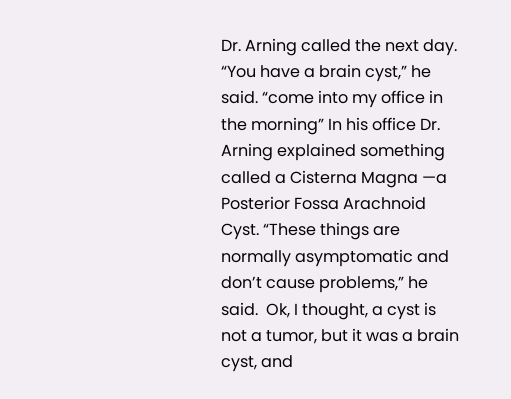Dr. Arning called the next day. “You have a brain cyst,” he said. “come into my office in the morning” In his office Dr. Arning explained something called a Cisterna Magna —a Posterior Fossa Arachnoid Cyst. “These things are normally asymptomatic and don’t cause problems,” he said.  Ok, I thought, a cyst is not a tumor, but it was a brain cyst, and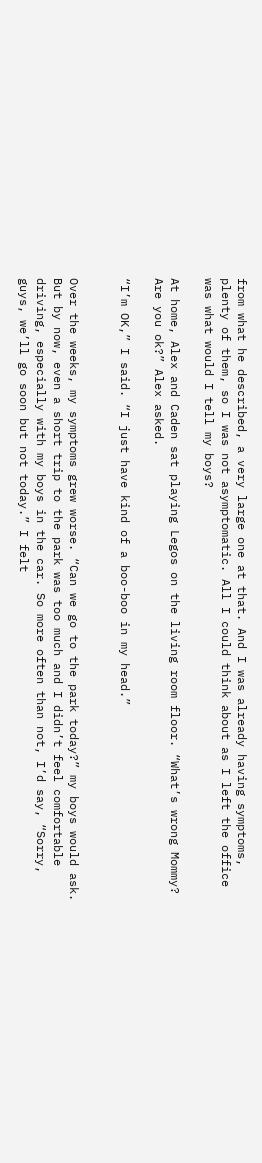from what he described, a very large one at that. And I was already having symptoms, plenty of them, so I was not asymptomatic. All I could think about as I left the office was what would I tell my boys?

At home, Alex and Caden sat playing Legos on the living room floor. “What’s wrong Mommy?  Are you ok?” Alex asked.

“I’m OK,” I said. “I just have kind of a boo-boo in my head.”


Over the weeks, my symptoms grew worse. “Can we go to the park today?” my boys would ask. But by now, even a short trip to the park was too much and I didn’t feel comfortable driving, especially with my boys in the car. So more often than not, I’d say, “Sorry, guys, we’ll go soon but not today.” I felt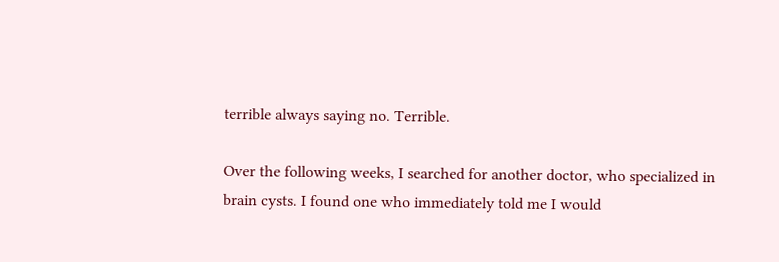terrible always saying no. Terrible.

Over the following weeks, I searched for another doctor, who specialized in brain cysts. I found one who immediately told me I would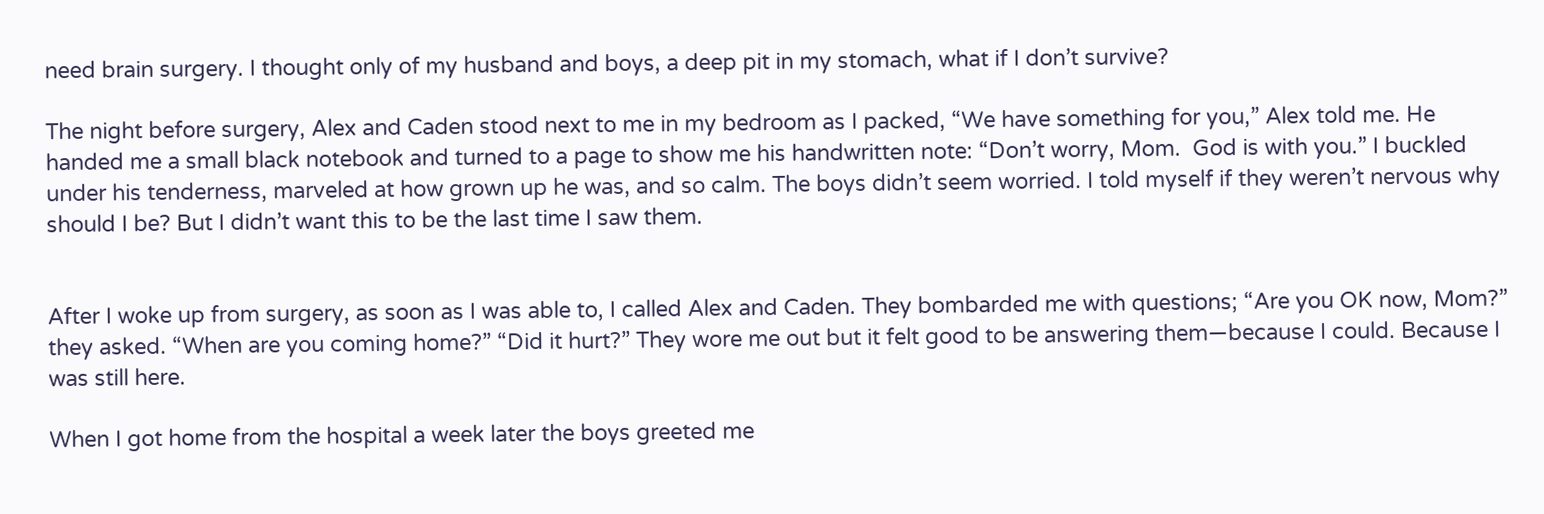need brain surgery. I thought only of my husband and boys, a deep pit in my stomach, what if I don’t survive?

The night before surgery, Alex and Caden stood next to me in my bedroom as I packed, “We have something for you,” Alex told me. He handed me a small black notebook and turned to a page to show me his handwritten note: “Don’t worry, Mom.  God is with you.” I buckled under his tenderness, marveled at how grown up he was, and so calm. The boys didn’t seem worried. I told myself if they weren’t nervous why should I be? But I didn’t want this to be the last time I saw them.


After I woke up from surgery, as soon as I was able to, I called Alex and Caden. They bombarded me with questions; “Are you OK now, Mom?” they asked. “When are you coming home?” “Did it hurt?” They wore me out but it felt good to be answering them—because I could. Because I was still here.

When I got home from the hospital a week later the boys greeted me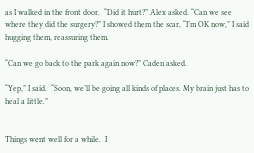as I walked in the front door.  “Did it hurt?” Alex asked. “Can we see where they did the surgery?” I showed them the scar, “I’m OK now,” I said hugging them, reassuring them.

“Can we go back to the park again now?” Caden asked.

“Yep,” I said.  “Soon, we’ll be going all kinds of places. My brain just has to heal a little.”


Things went well for a while.  I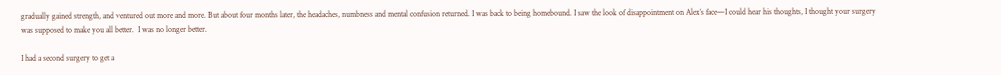gradually gained strength, and ventured out more and more. But about four months later, the headaches, numbness and mental confusion returned. I was back to being homebound. I saw the look of disappointment on Alex’s face—I could hear his thoughts, I thought your surgery was supposed to make you all better.  I was no longer better.

I had a second surgery to get a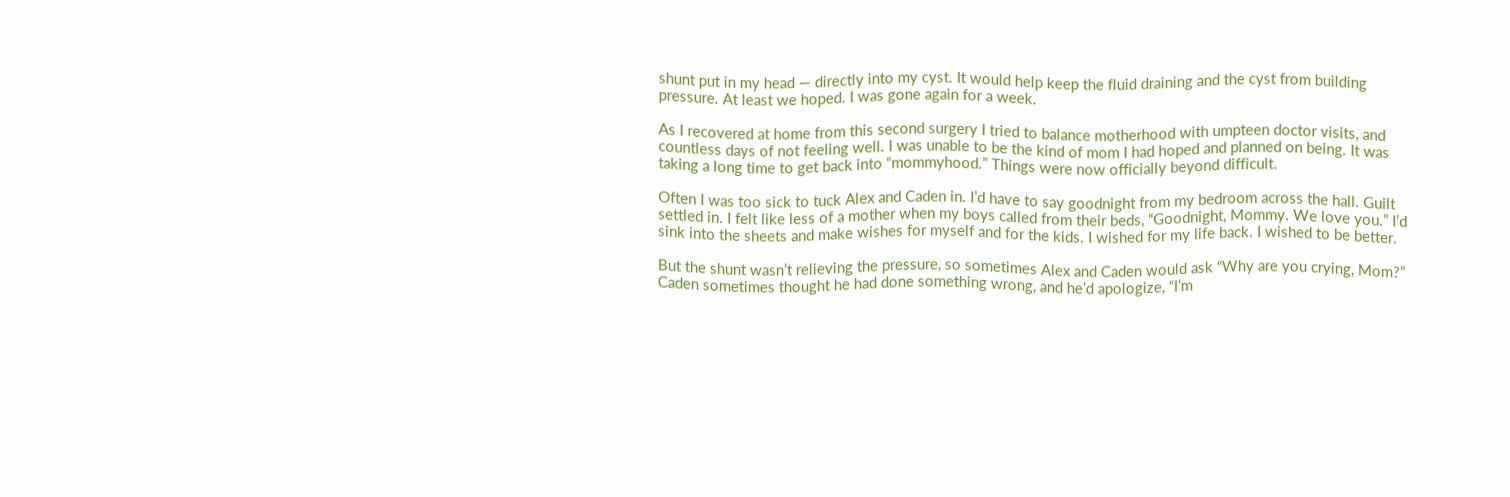shunt put in my head — directly into my cyst. It would help keep the fluid draining and the cyst from building pressure. At least we hoped. I was gone again for a week.

As I recovered at home from this second surgery I tried to balance motherhood with umpteen doctor visits, and countless days of not feeling well. I was unable to be the kind of mom I had hoped and planned on being. It was taking a long time to get back into “mommyhood.” Things were now officially beyond difficult.

Often I was too sick to tuck Alex and Caden in. I’d have to say goodnight from my bedroom across the hall. Guilt settled in. I felt like less of a mother when my boys called from their beds, “Goodnight, Mommy. We love you.” I’d sink into the sheets and make wishes for myself and for the kids. I wished for my life back. I wished to be better.

But the shunt wasn’t relieving the pressure, so sometimes Alex and Caden would ask “Why are you crying, Mom?” Caden sometimes thought he had done something wrong, and he’d apologize, “I’m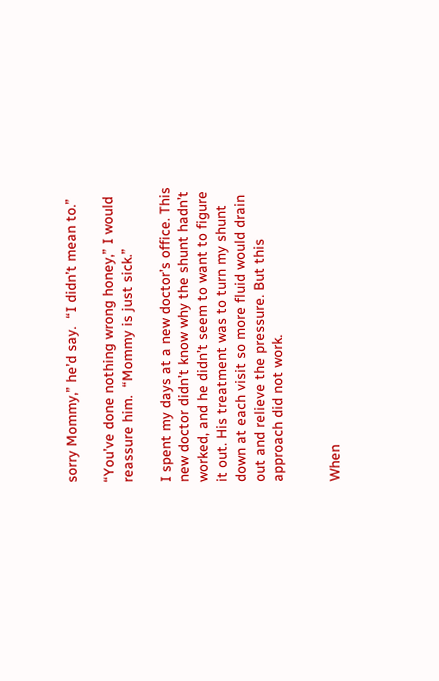sorry Mommy,” he’d say.  “I didn’t mean to.”

“You’ve done nothing wrong honey,” I would reassure him.  “Mommy is just sick.”

I spent my days at a new doctor’s office. This new doctor didn’t know why the shunt hadn’t worked, and he didn’t seem to want to figure it out. His treatment was to turn my shunt down at each visit so more fluid would drain out and relieve the pressure. But this approach did not work.


When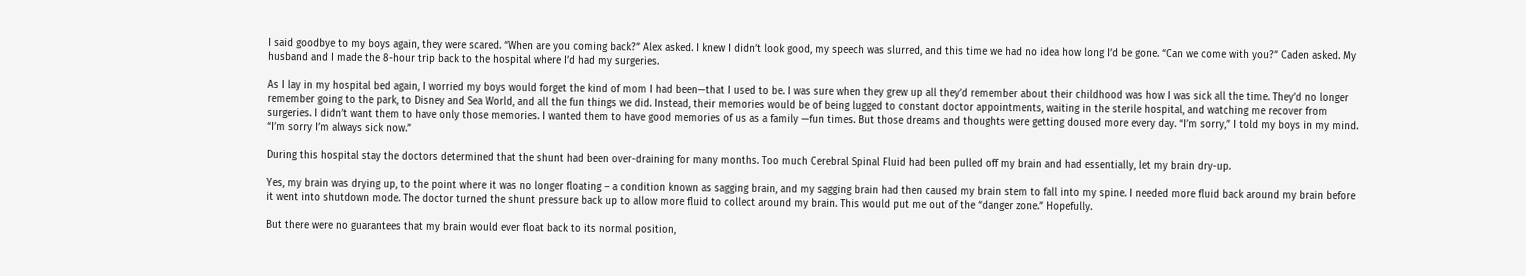I said goodbye to my boys again, they were scared. “When are you coming back?” Alex asked. I knew I didn’t look good, my speech was slurred, and this time we had no idea how long I’d be gone. “Can we come with you?” Caden asked. My husband and I made the 8-hour trip back to the hospital where I’d had my surgeries.

As I lay in my hospital bed again, I worried my boys would forget the kind of mom I had been—that I used to be. I was sure when they grew up all they’d remember about their childhood was how I was sick all the time. They’d no longer remember going to the park, to Disney and Sea World, and all the fun things we did. Instead, their memories would be of being lugged to constant doctor appointments, waiting in the sterile hospital, and watching me recover from surgeries. I didn’t want them to have only those memories. I wanted them to have good memories of us as a family —fun times. But those dreams and thoughts were getting doused more every day. “I’m sorry,” I told my boys in my mind. “I’m sorry I’m always sick now.”

During this hospital stay the doctors determined that the shunt had been over-draining for many months. Too much Cerebral Spinal Fluid had been pulled off my brain and had essentially, let my brain dry-up.

Yes, my brain was drying up, to the point where it was no longer floating – a condition known as sagging brain, and my sagging brain had then caused my brain stem to fall into my spine. I needed more fluid back around my brain before it went into shutdown mode. The doctor turned the shunt pressure back up to allow more fluid to collect around my brain. This would put me out of the “danger zone.” Hopefully.

But there were no guarantees that my brain would ever float back to its normal position,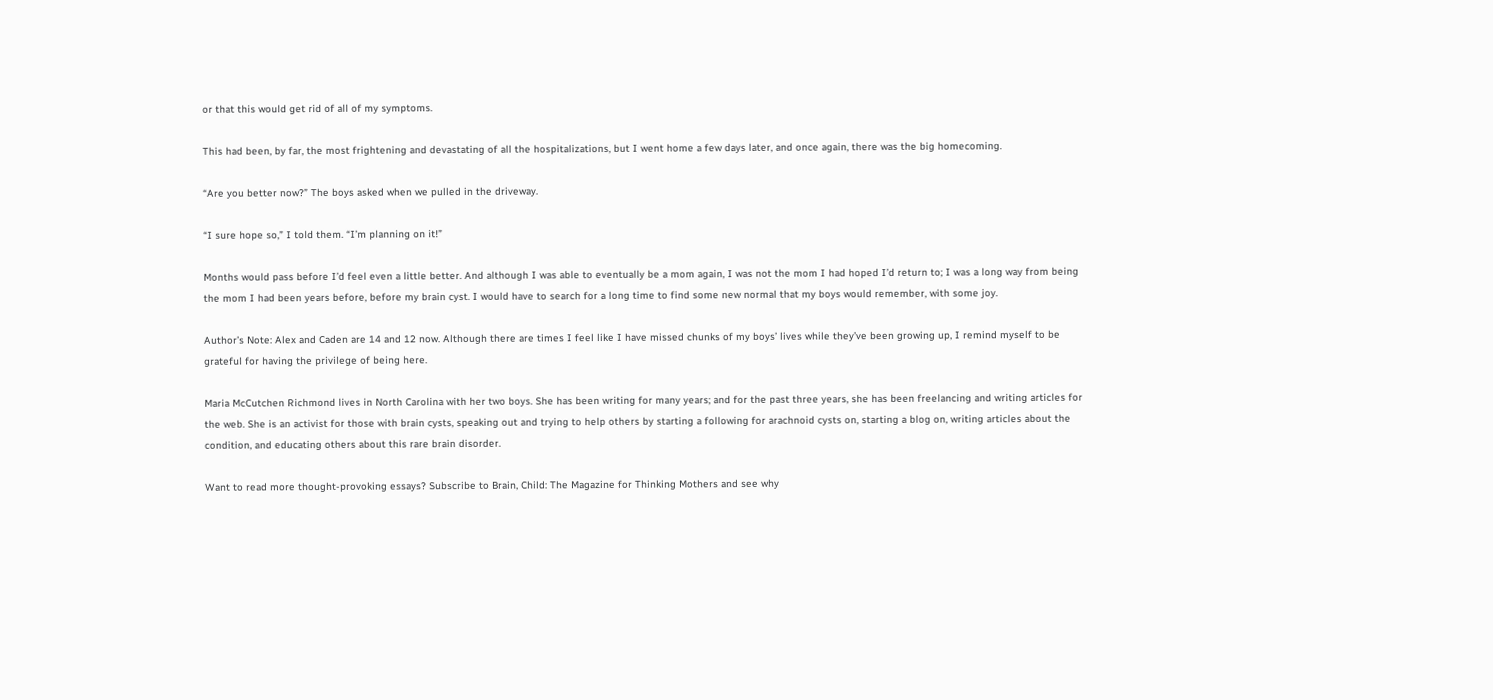or that this would get rid of all of my symptoms.

This had been, by far, the most frightening and devastating of all the hospitalizations, but I went home a few days later, and once again, there was the big homecoming.

“Are you better now?” The boys asked when we pulled in the driveway.

“I sure hope so,” I told them. “I’m planning on it!”

Months would pass before I’d feel even a little better. And although I was able to eventually be a mom again, I was not the mom I had hoped I’d return to; I was a long way from being the mom I had been years before, before my brain cyst. I would have to search for a long time to find some new normal that my boys would remember, with some joy.

Author’s Note: Alex and Caden are 14 and 12 now. Although there are times I feel like I have missed chunks of my boys’ lives while they’ve been growing up, I remind myself to be grateful for having the privilege of being here.

Maria McCutchen Richmond lives in North Carolina with her two boys. She has been writing for many years; and for the past three years, she has been freelancing and writing articles for the web. She is an activist for those with brain cysts, speaking out and trying to help others by starting a following for arachnoid cysts on, starting a blog on, writing articles about the condition, and educating others about this rare brain disorder.

Want to read more thought-provoking essays? Subscribe to Brain, Child: The Magazine for Thinking Mothers and see why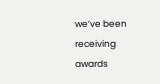we’ve been receiving awards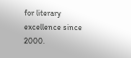for literary excellence since 2000.